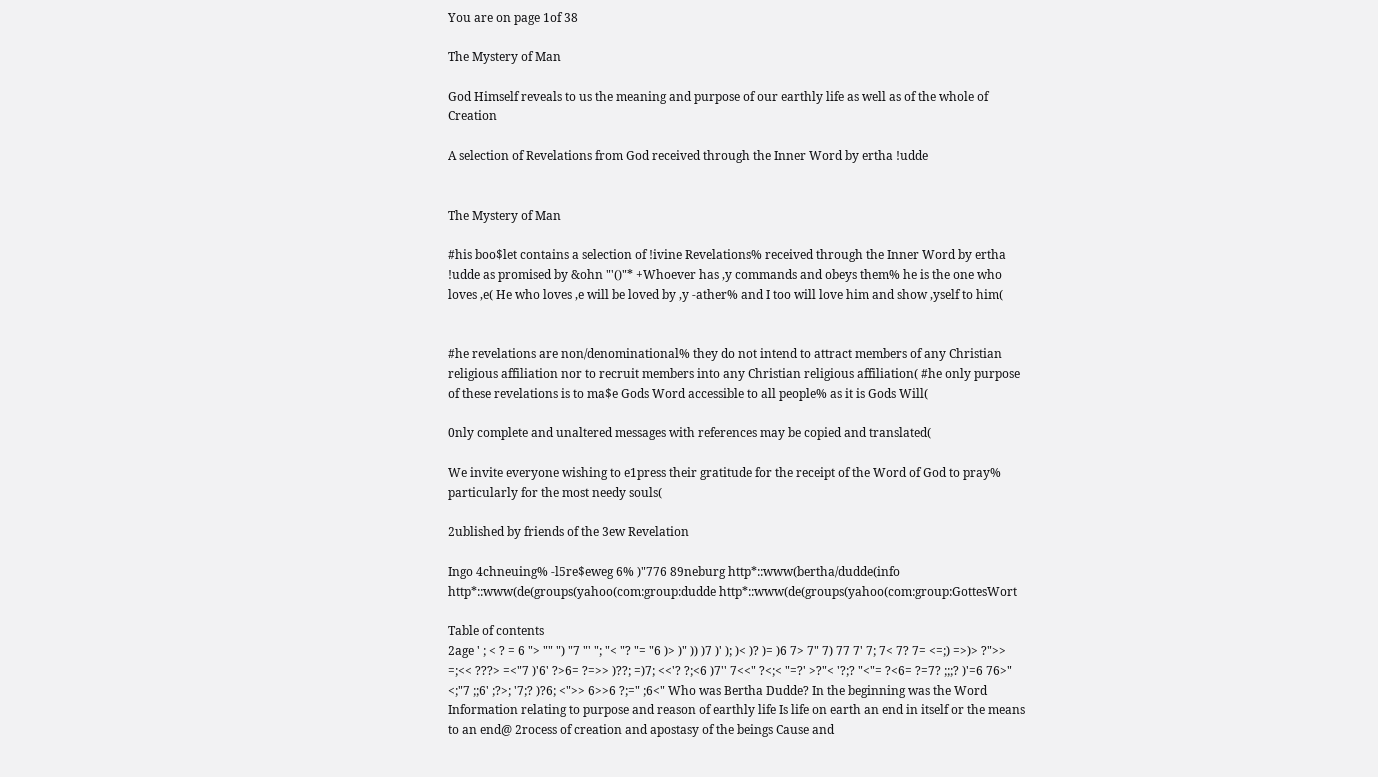You are on page 1of 38

The Mystery of Man

God Himself reveals to us the meaning and purpose of our earthly life as well as of the whole of Creation

A selection of Revelations from God received through the Inner Word by ertha !udde


The Mystery of Man

#his boo$let contains a selection of !ivine Revelations% received through the Inner Word by ertha !udde as promised by &ohn "'()"* +Whoever has ,y commands and obeys them% he is the one who loves ,e( He who loves ,e will be loved by ,y -ather% and I too will love him and show ,yself to him(


#he revelations are non/denominational% they do not intend to attract members of any Christian religious affiliation nor to recruit members into any Christian religious affiliation( #he only purpose of these revelations is to ma$e Gods Word accessible to all people% as it is Gods Will(

0nly complete and unaltered messages with references may be copied and translated(

We invite everyone wishing to e1press their gratitude for the receipt of the Word of God to pray% particularly for the most needy souls(

2ublished by friends of the 3ew Revelation

Ingo 4chneuing% -l5re$eweg 6% )"776 89neburg http*::www(bertha/dudde(info http*::www(de(groups(yahoo(com:group:dudde http*::www(de(groups(yahoo(com:group:GottesWort

Table of contents
2age ' ; < ? = 6 "> "" ") "7 "' "; "< "? "= "6 )> )" )) )7 )' ); )< )? )= )6 7> 7" 7) 77 7' 7; 7< 7? 7= <=;) =>)> ?">> =;<< ???> =<"7 )'6' ?>6= ?=>> )??; =)7; <<'? ?;<6 )7'' 7<<" ?<;< "=?' >?"< '?;? "<"= ?<6= ?=7? ;;;? )'=6 76>" <;"7 ;;6' ;?>; '7;? )?6; <">> 6>>6 ?;=" ;6<" Who was Bertha Dudde? In the beginning was the Word Information relating to purpose and reason of earthly life Is life on earth an end in itself or the means to an end@ 2rocess of creation and apostasy of the beings Cause and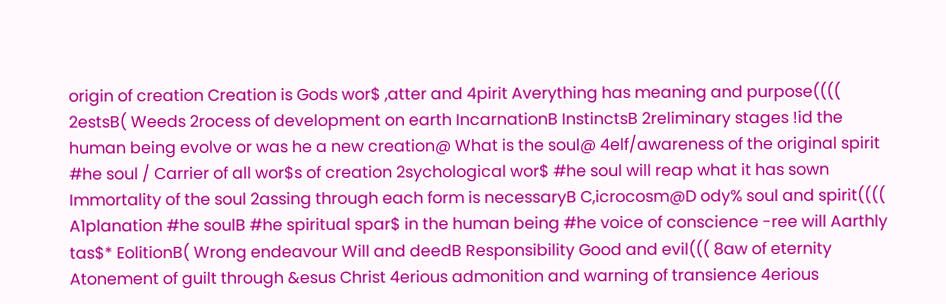origin of creation Creation is Gods wor$ ,atter and 4pirit Averything has meaning and purpose(((( 2estsB( Weeds 2rocess of development on earth IncarnationB InstinctsB 2reliminary stages !id the human being evolve or was he a new creation@ What is the soul@ 4elf/awareness of the original spirit #he soul / Carrier of all wor$s of creation 2sychological wor$ #he soul will reap what it has sown Immortality of the soul 2assing through each form is necessaryB C,icrocosm@D ody% soul and spirit(((( A1planation #he soulB #he spiritual spar$ in the human being #he voice of conscience -ree will Aarthly tas$* EolitionB( Wrong endeavour Will and deedB Responsibility Good and evil((( 8aw of eternity Atonement of guilt through &esus Christ 4erious admonition and warning of transience 4erious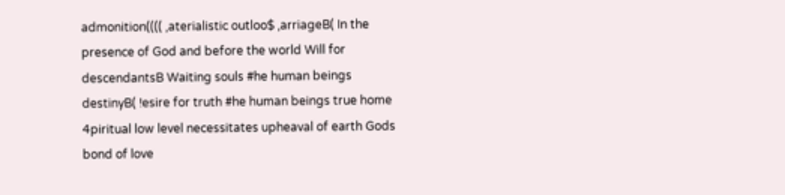admonition(((( ,aterialistic outloo$ ,arriageB( In the presence of God and before the world Will for descendantsB Waiting souls #he human beings destinyB( !esire for truth #he human beings true home 4piritual low level necessitates upheaval of earth Gods bond of love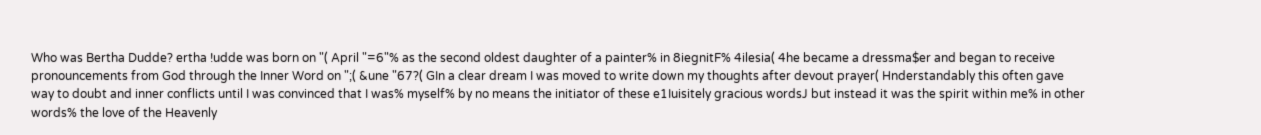Who was Bertha Dudde? ertha !udde was born on "( April "=6"% as the second oldest daughter of a painter% in 8iegnitF% 4ilesia( 4he became a dressma$er and began to receive pronouncements from God through the Inner Word on ";( &une "67?( GIn a clear dream I was moved to write down my thoughts after devout prayer( Hnderstandably this often gave way to doubt and inner conflicts until I was convinced that I was% myself% by no means the initiator of these e1Iuisitely gracious wordsJ but instead it was the spirit within me% in other words% the love of the Heavenly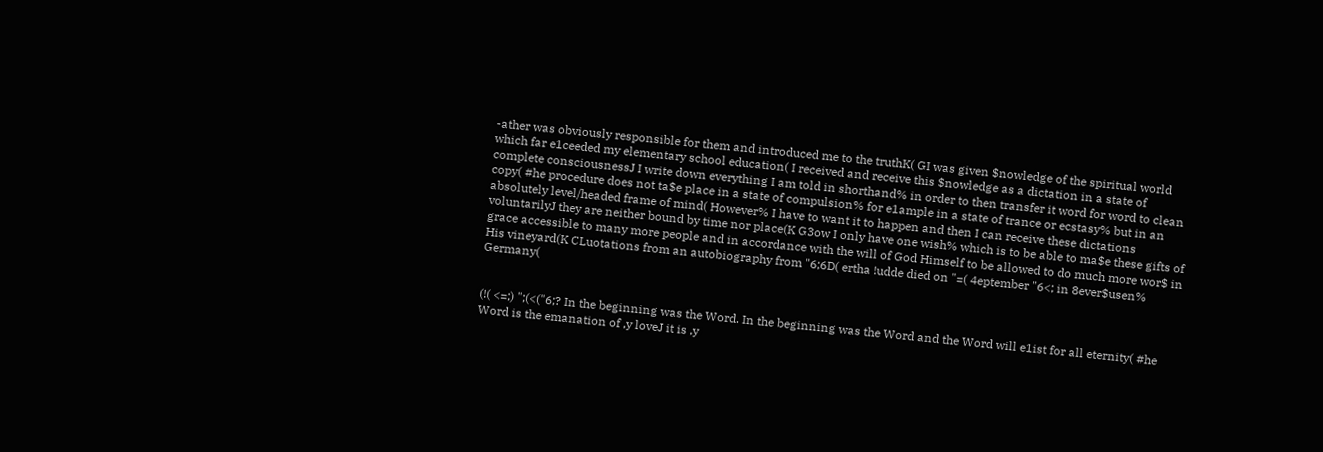-ather was obviously responsible for them and introduced me to the truthK( GI was given $nowledge of the spiritual world which far e1ceeded my elementary school education( I received and receive this $nowledge as a dictation in a state of complete consciousnessJ I write down everything I am told in shorthand% in order to then transfer it word for word to clean copy( #he procedure does not ta$e place in a state of compulsion% for e1ample in a state of trance or ecstasy% but in an absolutely level/headed frame of mind( However% I have to want it to happen and then I can receive these dictations voluntarilyJ they are neither bound by time nor place(K G3ow I only have one wish% which is to be able to ma$e these gifts of grace accessible to many more people and in accordance with the will of God Himself to be allowed to do much more wor$ in His vineyard(K CLuotations from an autobiography from "6;6D( ertha !udde died on "=( 4eptember "6<; in 8ever$usen% Germany(


(!( <=;) ";(<("6;? In the beginning was the Word. In the beginning was the Word and the Word will e1ist for all eternity( #he Word is the emanation of ,y loveJ it is ,y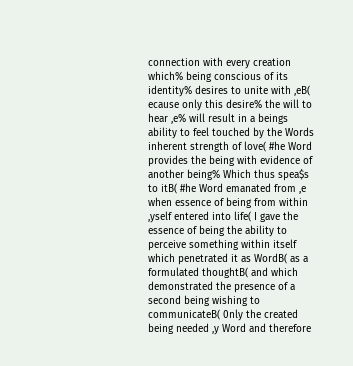connection with every creation which% being conscious of its identity% desires to unite with ,eB( ecause only this desire% the will to hear ,e% will result in a beings ability to feel touched by the Words inherent strength of love( #he Word provides the being with evidence of another being% Which thus spea$s to itB( #he Word emanated from ,e when essence of being from within ,yself entered into life( I gave the essence of being the ability to perceive something within itself which penetrated it as WordB( as a formulated thoughtB( and which demonstrated the presence of a second being wishing to communicateB( 0nly the created being needed ,y Word and therefore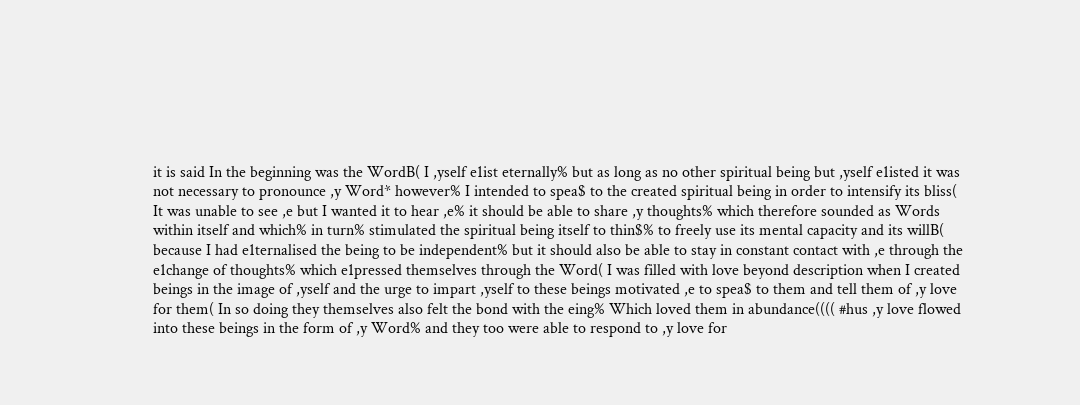it is said In the beginning was the WordB( I ,yself e1ist eternally% but as long as no other spiritual being but ,yself e1isted it was not necessary to pronounce ,y Word* however% I intended to spea$ to the created spiritual being in order to intensify its bliss( It was unable to see ,e but I wanted it to hear ,e% it should be able to share ,y thoughts% which therefore sounded as Words within itself and which% in turn% stimulated the spiritual being itself to thin$% to freely use its mental capacity and its willB( because I had e1ternalised the being to be independent% but it should also be able to stay in constant contact with ,e through the e1change of thoughts% which e1pressed themselves through the Word( I was filled with love beyond description when I created beings in the image of ,yself and the urge to impart ,yself to these beings motivated ,e to spea$ to them and tell them of ,y love for them( In so doing they themselves also felt the bond with the eing% Which loved them in abundance(((( #hus ,y love flowed into these beings in the form of ,y Word% and they too were able to respond to ,y love for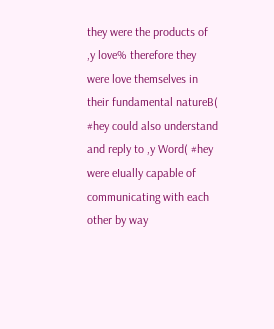they were the products of ,y love% therefore they were love themselves in their fundamental natureB( #hey could also understand and reply to ,y Word( #hey were eIually capable of communicating with each other by way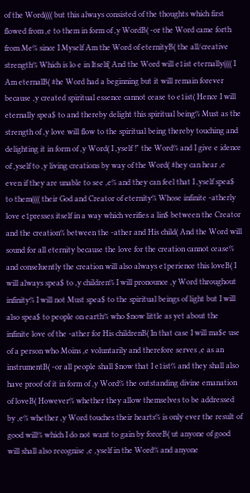of the Word(((( but this always consisted of the thoughts which first flowed from ,e to them in form of ,y WordB( -or the Word came forth from Me% since I Myself Am the Word of eternityB( the all/creative strength% Which is lo e in Itself( And the Word will e1ist eternally(((( I Am eternalB( #he Word had a beginning but it will remain forever because ,y created spiritual essence cannot cease to e1ist( Hence I will eternally spea$ to and thereby delight this spiritual being% Must as the strength of ,y love will flow to the spiritual being thereby touching and delighting it in form of ,y Word( I ,yself !" the Word% and I give e idence of ,yself to ,y living creations by way of the Word( #hey can hear ,e even if they are unable to see ,e% and they can feel that I ,yself spea$ to them(((( their God and Creator of eternity% Whose infinite -atherly love e1presses itself in a way which verifies a lin$ between the Creator and the creation% between the -ather and His child( And the Word will sound for all eternity because the love for the creation cannot cease% and conseIuently the creation will also always e1perience this loveB( I will always spea$ to ,y children% I will pronounce ,y Word throughout infinity% I will not Must spea$ to the spiritual beings of light but I will also spea$ to people on earth% who $now little as yet about the infinite love of the -ather for His childrenB( In that case I will ma$e use of a person who Moins ,e voluntarily and therefore serves ,e as an instrumentB( -or all people shall $now that I e1ist% and they shall also have proof of it in form of ,y Word% the outstanding divine emanation of loveB( However% whether they allow themselves to be addressed by ,e% whether ,y Word touches their hearts% is only ever the result of good will% which I do not want to gain by forceB( ut anyone of good will shall also recognise ,e ,yself in the Word% and anyone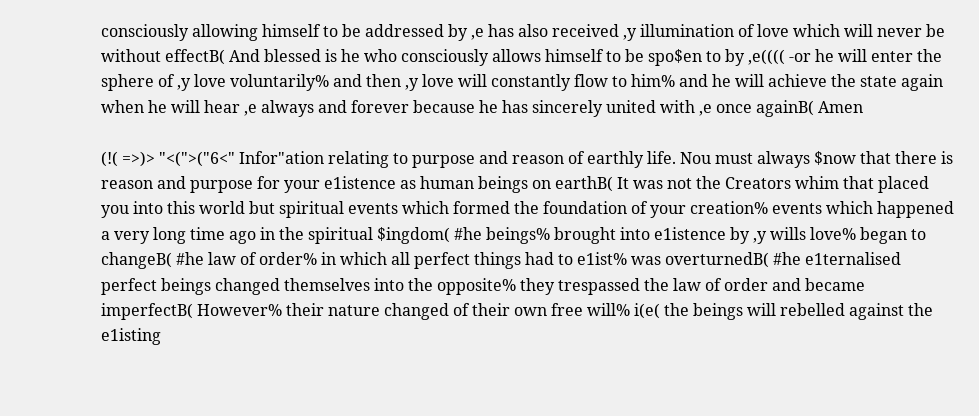consciously allowing himself to be addressed by ,e has also received ,y illumination of love which will never be without effectB( And blessed is he who consciously allows himself to be spo$en to by ,e(((( -or he will enter the sphere of ,y love voluntarily% and then ,y love will constantly flow to him% and he will achieve the state again when he will hear ,e always and forever because he has sincerely united with ,e once againB( Amen

(!( =>)> "<(">("6<" Infor"ation relating to purpose and reason of earthly life. Nou must always $now that there is reason and purpose for your e1istence as human beings on earthB( It was not the Creators whim that placed you into this world but spiritual events which formed the foundation of your creation% events which happened a very long time ago in the spiritual $ingdom( #he beings% brought into e1istence by ,y wills love% began to changeB( #he law of order% in which all perfect things had to e1ist% was overturnedB( #he e1ternalised perfect beings changed themselves into the opposite% they trespassed the law of order and became imperfectB( However% their nature changed of their own free will% i(e( the beings will rebelled against the e1isting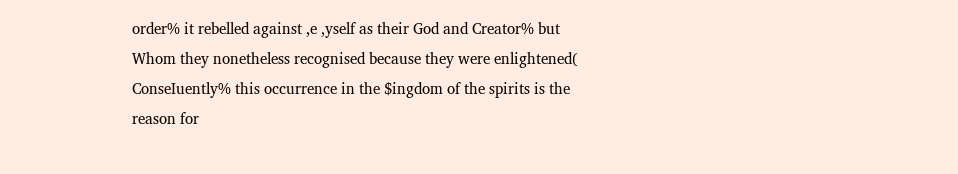order% it rebelled against ,e ,yself as their God and Creator% but Whom they nonetheless recognised because they were enlightened( ConseIuently% this occurrence in the $ingdom of the spirits is the reason for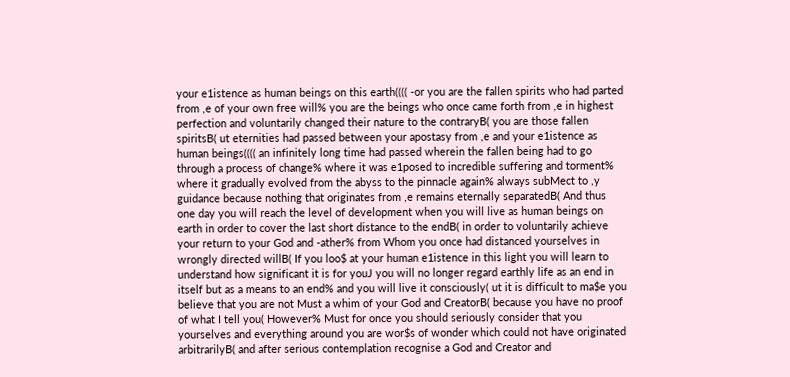your e1istence as human beings on this earth(((( -or you are the fallen spirits who had parted from ,e of your own free will% you are the beings who once came forth from ,e in highest perfection and voluntarily changed their nature to the contraryB( you are those fallen spiritsB( ut eternities had passed between your apostasy from ,e and your e1istence as human beings(((( an infinitely long time had passed wherein the fallen being had to go through a process of change% where it was e1posed to incredible suffering and torment% where it gradually evolved from the abyss to the pinnacle again% always subMect to ,y guidance because nothing that originates from ,e remains eternally separatedB( And thus one day you will reach the level of development when you will live as human beings on earth in order to cover the last short distance to the endB( in order to voluntarily achieve your return to your God and -ather% from Whom you once had distanced yourselves in wrongly directed willB( If you loo$ at your human e1istence in this light you will learn to understand how significant it is for youJ you will no longer regard earthly life as an end in itself but as a means to an end% and you will live it consciously( ut it is difficult to ma$e you believe that you are not Must a whim of your God and CreatorB( because you have no proof of what I tell you( However% Must for once you should seriously consider that you yourselves and everything around you are wor$s of wonder which could not have originated arbitrarilyB( and after serious contemplation recognise a God and Creator and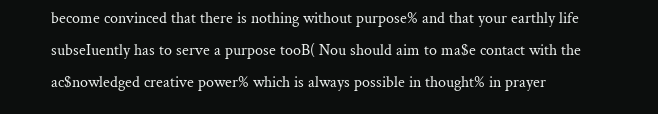become convinced that there is nothing without purpose% and that your earthly life subseIuently has to serve a purpose tooB( Nou should aim to ma$e contact with the ac$nowledged creative power% which is always possible in thought% in prayer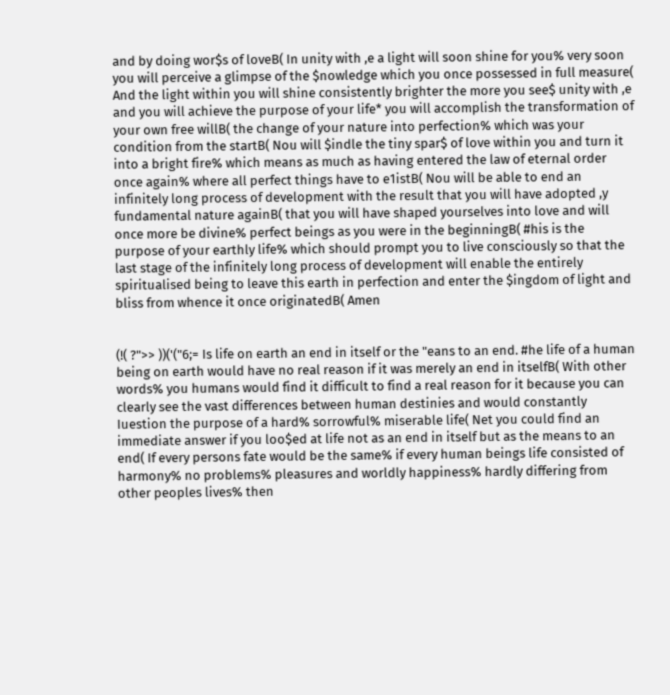and by doing wor$s of loveB( In unity with ,e a light will soon shine for you% very soon you will perceive a glimpse of the $nowledge which you once possessed in full measure( And the light within you will shine consistently brighter the more you see$ unity with ,e and you will achieve the purpose of your life* you will accomplish the transformation of your own free willB( the change of your nature into perfection% which was your condition from the startB( Nou will $indle the tiny spar$ of love within you and turn it into a bright fire% which means as much as having entered the law of eternal order once again% where all perfect things have to e1istB( Nou will be able to end an infinitely long process of development with the result that you will have adopted ,y fundamental nature againB( that you will have shaped yourselves into love and will once more be divine% perfect beings as you were in the beginningB( #his is the purpose of your earthly life% which should prompt you to live consciously so that the last stage of the infinitely long process of development will enable the entirely spiritualised being to leave this earth in perfection and enter the $ingdom of light and bliss from whence it once originatedB( Amen


(!( ?">> ))('("6;= Is life on earth an end in itself or the "eans to an end. #he life of a human being on earth would have no real reason if it was merely an end in itselfB( With other words% you humans would find it difficult to find a real reason for it because you can clearly see the vast differences between human destinies and would constantly Iuestion the purpose of a hard% sorrowful% miserable life( Net you could find an immediate answer if you loo$ed at life not as an end in itself but as the means to an end( If every persons fate would be the same% if every human beings life consisted of harmony% no problems% pleasures and worldly happiness% hardly differing from other peoples lives% then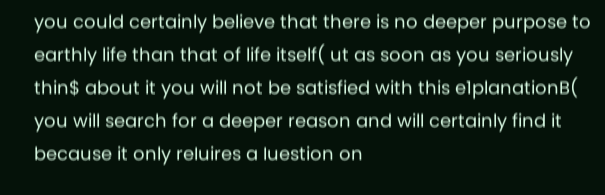you could certainly believe that there is no deeper purpose to earthly life than that of life itself( ut as soon as you seriously thin$ about it you will not be satisfied with this e1planationB( you will search for a deeper reason and will certainly find it because it only reIuires a Iuestion on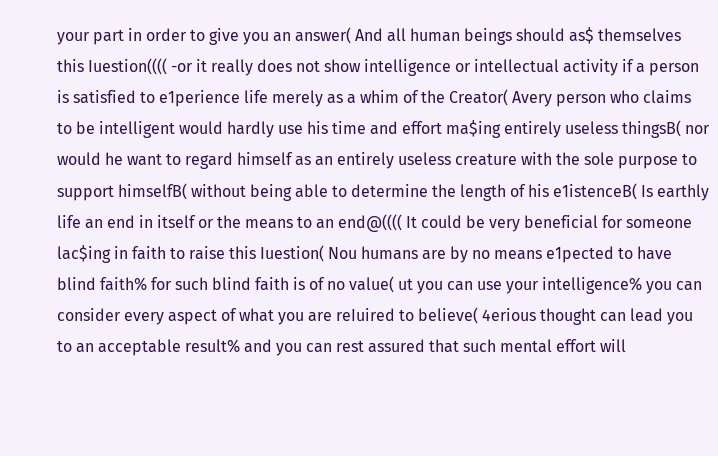your part in order to give you an answer( And all human beings should as$ themselves this Iuestion(((( -or it really does not show intelligence or intellectual activity if a person is satisfied to e1perience life merely as a whim of the Creator( Avery person who claims to be intelligent would hardly use his time and effort ma$ing entirely useless thingsB( nor would he want to regard himself as an entirely useless creature with the sole purpose to support himselfB( without being able to determine the length of his e1istenceB( Is earthly life an end in itself or the means to an end@(((( It could be very beneficial for someone lac$ing in faith to raise this Iuestion( Nou humans are by no means e1pected to have blind faith% for such blind faith is of no value( ut you can use your intelligence% you can consider every aspect of what you are reIuired to believe( 4erious thought can lead you to an acceptable result% and you can rest assured that such mental effort will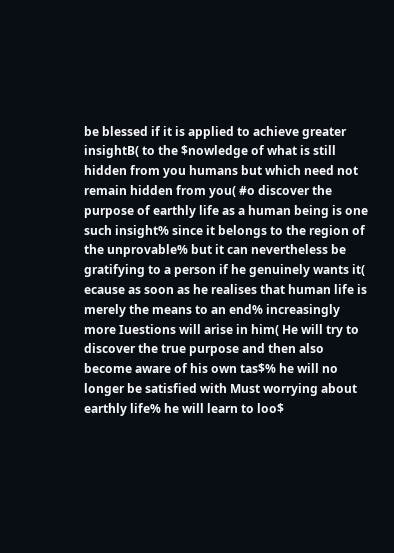be blessed if it is applied to achieve greater insightB( to the $nowledge of what is still hidden from you humans but which need not remain hidden from you( #o discover the purpose of earthly life as a human being is one such insight% since it belongs to the region of the unprovable% but it can nevertheless be gratifying to a person if he genuinely wants it( ecause as soon as he realises that human life is merely the means to an end% increasingly more Iuestions will arise in him( He will try to discover the true purpose and then also become aware of his own tas$% he will no longer be satisfied with Must worrying about earthly life% he will learn to loo$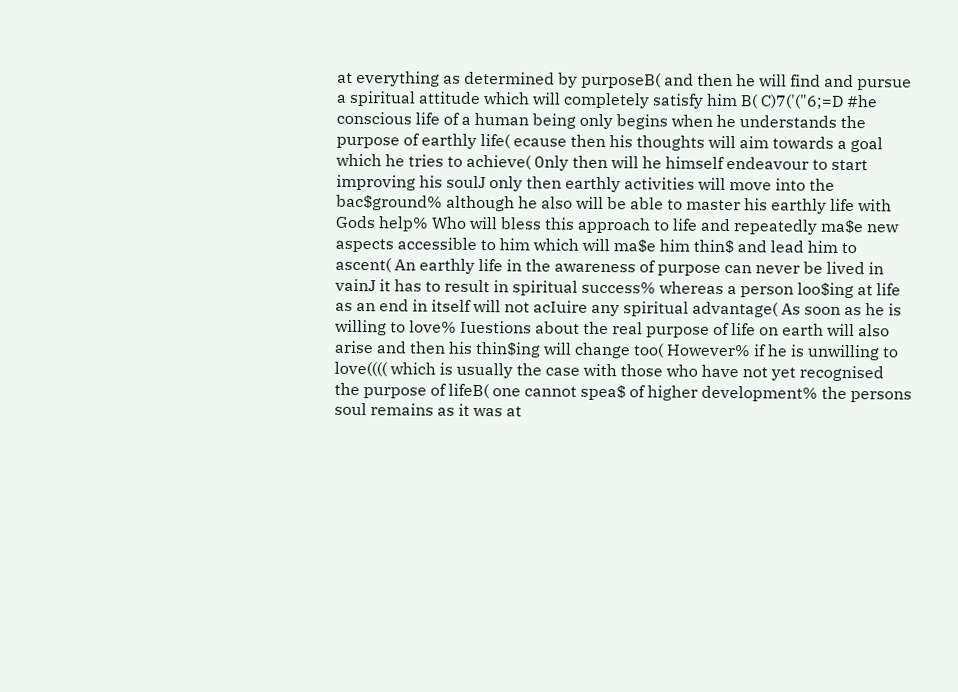at everything as determined by purposeB( and then he will find and pursue a spiritual attitude which will completely satisfy him B( C)7('("6;=D #he conscious life of a human being only begins when he understands the purpose of earthly life( ecause then his thoughts will aim towards a goal which he tries to achieve( 0nly then will he himself endeavour to start improving his soulJ only then earthly activities will move into the bac$ground% although he also will be able to master his earthly life with Gods help% Who will bless this approach to life and repeatedly ma$e new aspects accessible to him which will ma$e him thin$ and lead him to ascent( An earthly life in the awareness of purpose can never be lived in vainJ it has to result in spiritual success% whereas a person loo$ing at life as an end in itself will not acIuire any spiritual advantage( As soon as he is willing to love% Iuestions about the real purpose of life on earth will also arise and then his thin$ing will change too( However% if he is unwilling to love(((( which is usually the case with those who have not yet recognised the purpose of lifeB( one cannot spea$ of higher development% the persons soul remains as it was at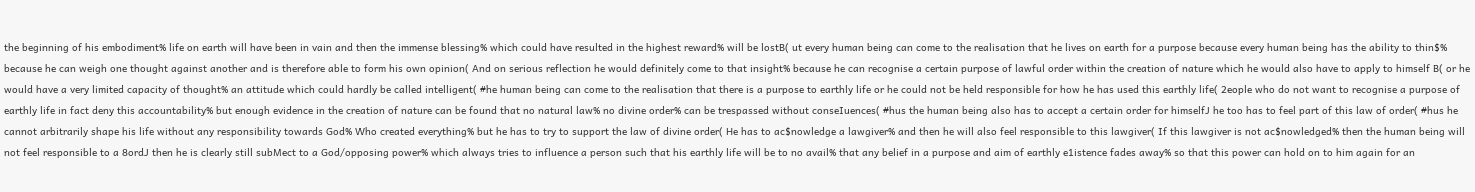the beginning of his embodiment% life on earth will have been in vain and then the immense blessing% which could have resulted in the highest reward% will be lostB( ut every human being can come to the realisation that he lives on earth for a purpose because every human being has the ability to thin$% because he can weigh one thought against another and is therefore able to form his own opinion( And on serious reflection he would definitely come to that insight% because he can recognise a certain purpose of lawful order within the creation of nature which he would also have to apply to himself B( or he would have a very limited capacity of thought% an attitude which could hardly be called intelligent( #he human being can come to the realisation that there is a purpose to earthly life or he could not be held responsible for how he has used this earthly life( 2eople who do not want to recognise a purpose of earthly life in fact deny this accountability% but enough evidence in the creation of nature can be found that no natural law% no divine order% can be trespassed without conseIuences( #hus the human being also has to accept a certain order for himselfJ he too has to feel part of this law of order( #hus he cannot arbitrarily shape his life without any responsibility towards God% Who created everything% but he has to try to support the law of divine order( He has to ac$nowledge a lawgiver% and then he will also feel responsible to this lawgiver( If this lawgiver is not ac$nowledged% then the human being will not feel responsible to a 8ordJ then he is clearly still subMect to a God/opposing power% which always tries to influence a person such that his earthly life will be to no avail% that any belief in a purpose and aim of earthly e1istence fades away% so that this power can hold on to him again for an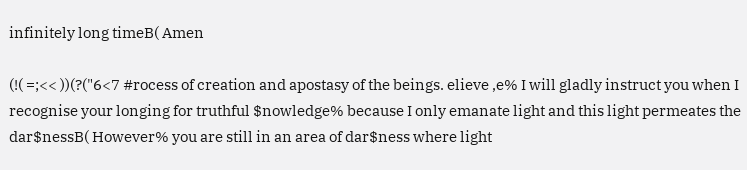infinitely long timeB( Amen

(!( =;<< ))(?("6<7 #rocess of creation and apostasy of the beings. elieve ,e% I will gladly instruct you when I recognise your longing for truthful $nowledge% because I only emanate light and this light permeates the dar$nessB( However% you are still in an area of dar$ness where light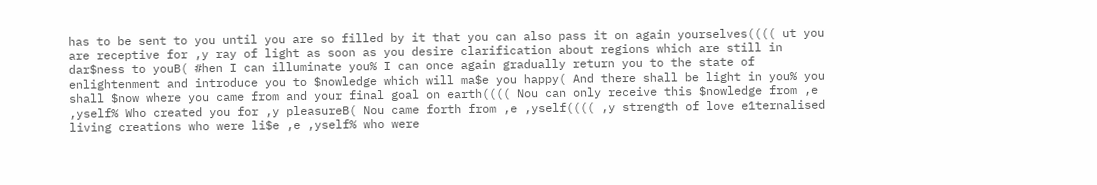has to be sent to you until you are so filled by it that you can also pass it on again yourselves(((( ut you are receptive for ,y ray of light as soon as you desire clarification about regions which are still in dar$ness to youB( #hen I can illuminate you% I can once again gradually return you to the state of enlightenment and introduce you to $nowledge which will ma$e you happy( And there shall be light in you% you shall $now where you came from and your final goal on earth(((( Nou can only receive this $nowledge from ,e ,yself% Who created you for ,y pleasureB( Nou came forth from ,e ,yself(((( ,y strength of love e1ternalised living creations who were li$e ,e ,yself% who were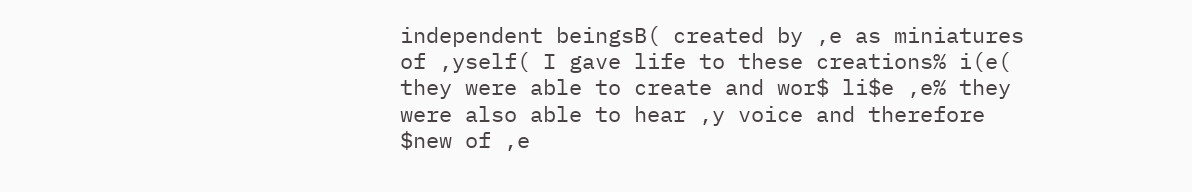independent beingsB( created by ,e as miniatures of ,yself( I gave life to these creations% i(e( they were able to create and wor$ li$e ,e% they were also able to hear ,y voice and therefore $new of ,e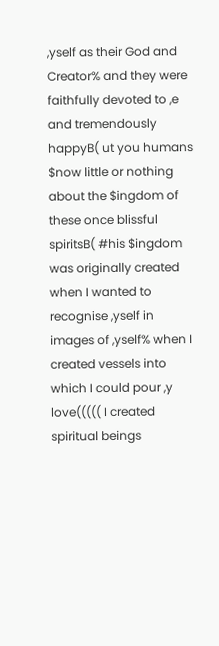,yself as their God and Creator% and they were faithfully devoted to ,e and tremendously happyB( ut you humans $now little or nothing about the $ingdom of these once blissful spiritsB( #his $ingdom was originally created when I wanted to recognise ,yself in images of ,yself% when I created vessels into which I could pour ,y love((((( I created spiritual beings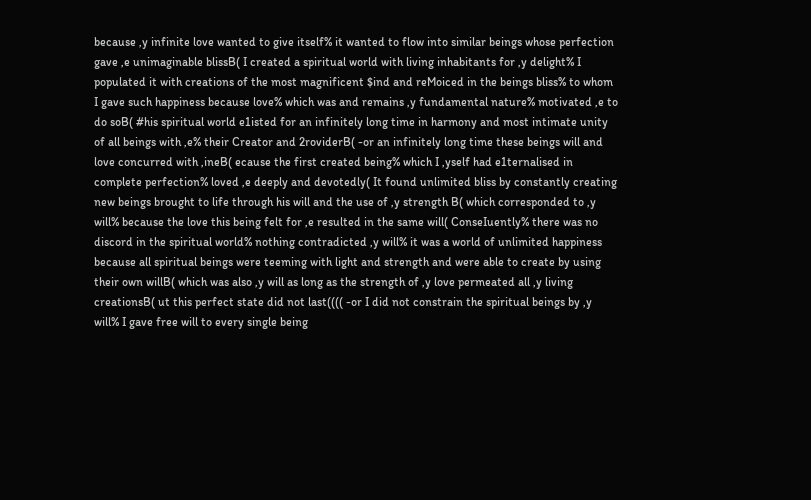because ,y infinite love wanted to give itself% it wanted to flow into similar beings whose perfection gave ,e unimaginable blissB( I created a spiritual world with living inhabitants for ,y delight% I populated it with creations of the most magnificent $ind and reMoiced in the beings bliss% to whom I gave such happiness because love% which was and remains ,y fundamental nature% motivated ,e to do soB( #his spiritual world e1isted for an infinitely long time in harmony and most intimate unity of all beings with ,e% their Creator and 2roviderB( -or an infinitely long time these beings will and love concurred with ,ineB( ecause the first created being% which I ,yself had e1ternalised in complete perfection% loved ,e deeply and devotedly( It found unlimited bliss by constantly creating new beings brought to life through his will and the use of ,y strength B( which corresponded to ,y will% because the love this being felt for ,e resulted in the same will( ConseIuently% there was no discord in the spiritual world% nothing contradicted ,y will% it was a world of unlimited happiness because all spiritual beings were teeming with light and strength and were able to create by using their own willB( which was also ,y will as long as the strength of ,y love permeated all ,y living creationsB( ut this perfect state did not last(((( -or I did not constrain the spiritual beings by ,y will% I gave free will to every single being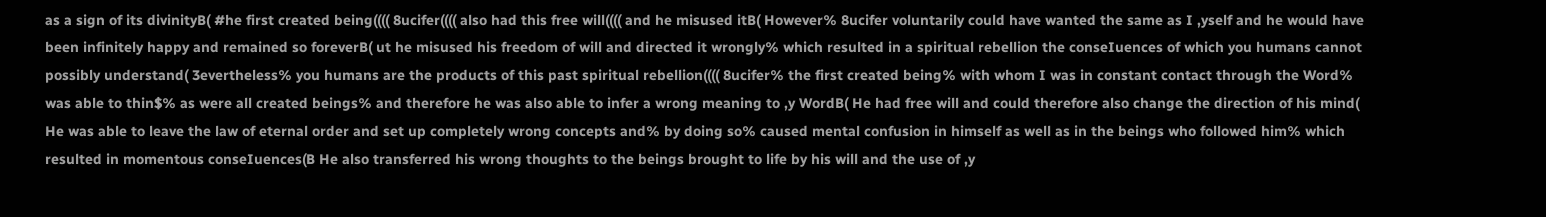as a sign of its divinityB( #he first created being(((( 8ucifer(((( also had this free will(((( and he misused itB( However% 8ucifer voluntarily could have wanted the same as I ,yself and he would have been infinitely happy and remained so foreverB( ut he misused his freedom of will and directed it wrongly% which resulted in a spiritual rebellion the conseIuences of which you humans cannot possibly understand( 3evertheless% you humans are the products of this past spiritual rebellion(((( 8ucifer% the first created being% with whom I was in constant contact through the Word% was able to thin$% as were all created beings% and therefore he was also able to infer a wrong meaning to ,y WordB( He had free will and could therefore also change the direction of his mind( He was able to leave the law of eternal order and set up completely wrong concepts and% by doing so% caused mental confusion in himself as well as in the beings who followed him% which resulted in momentous conseIuences(B He also transferred his wrong thoughts to the beings brought to life by his will and the use of ,y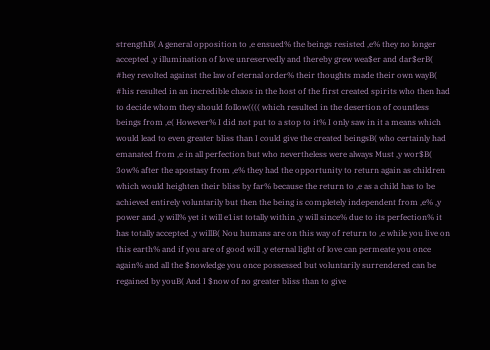strengthB( A general opposition to ,e ensued% the beings resisted ,e% they no longer accepted ,y illumination of love unreservedly and thereby grew wea$er and dar$erB( #hey revolted against the law of eternal order% their thoughts made their own wayB( #his resulted in an incredible chaos in the host of the first created spirits who then had to decide whom they should follow(((( which resulted in the desertion of countless beings from ,e( However% I did not put to a stop to it% I only saw in it a means which would lead to even greater bliss than I could give the created beingsB( who certainly had emanated from ,e in all perfection but who nevertheless were always Must ,y wor$B( 3ow% after the apostasy from ,e% they had the opportunity to return again as children which would heighten their bliss by far% because the return to ,e as a child has to be achieved entirely voluntarily but then the being is completely independent from ,e% ,y power and ,y will% yet it will e1ist totally within ,y will since% due to its perfection% it has totally accepted ,y willB( Nou humans are on this way of return to ,e while you live on this earth% and if you are of good will ,y eternal light of love can permeate you once again% and all the $nowledge you once possessed but voluntarily surrendered can be regained by youB( And I $now of no greater bliss than to give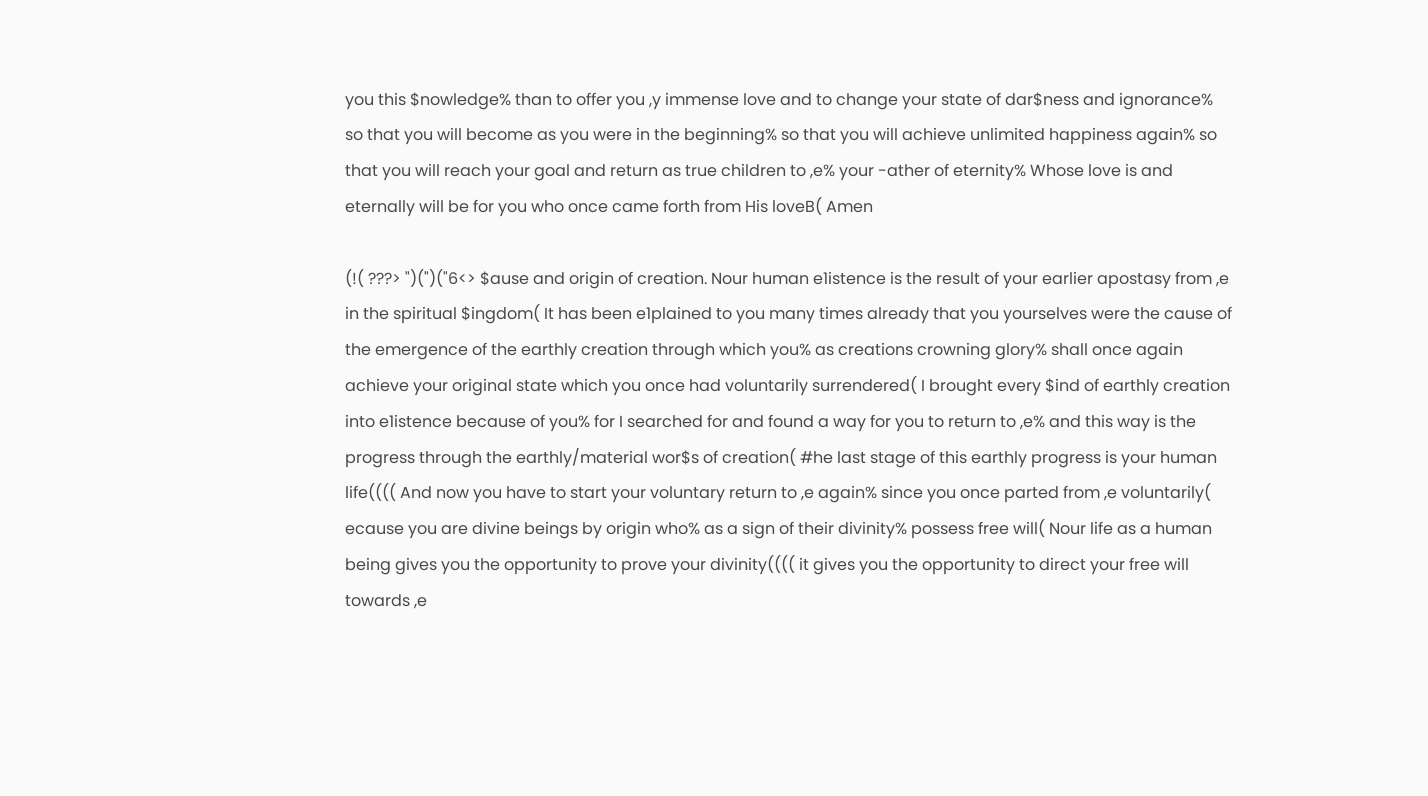you this $nowledge% than to offer you ,y immense love and to change your state of dar$ness and ignorance% so that you will become as you were in the beginning% so that you will achieve unlimited happiness again% so that you will reach your goal and return as true children to ,e% your -ather of eternity% Whose love is and eternally will be for you who once came forth from His loveB( Amen

(!( ???> ")(")("6<> $ause and origin of creation. Nour human e1istence is the result of your earlier apostasy from ,e in the spiritual $ingdom( It has been e1plained to you many times already that you yourselves were the cause of the emergence of the earthly creation through which you% as creations crowning glory% shall once again achieve your original state which you once had voluntarily surrendered( I brought every $ind of earthly creation into e1istence because of you% for I searched for and found a way for you to return to ,e% and this way is the progress through the earthly/material wor$s of creation( #he last stage of this earthly progress is your human life(((( And now you have to start your voluntary return to ,e again% since you once parted from ,e voluntarily( ecause you are divine beings by origin who% as a sign of their divinity% possess free will( Nour life as a human being gives you the opportunity to prove your divinity(((( it gives you the opportunity to direct your free will towards ,e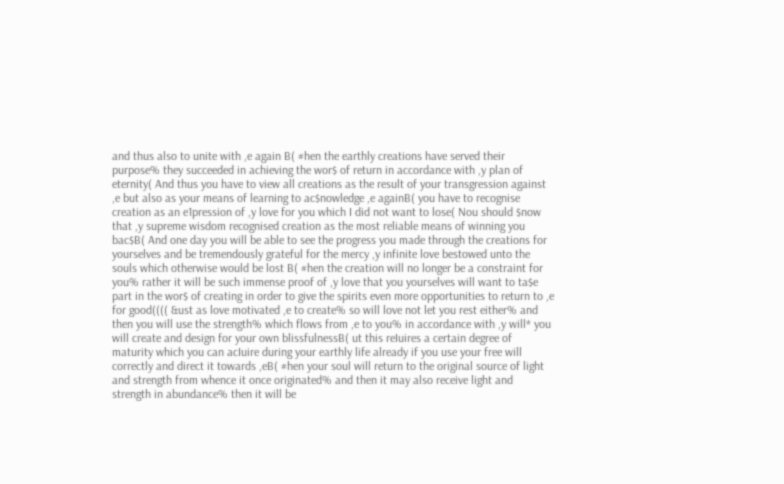and thus also to unite with ,e again B( #hen the earthly creations have served their purpose% they succeeded in achieving the wor$ of return in accordance with ,y plan of eternity( And thus you have to view all creations as the result of your transgression against ,e but also as your means of learning to ac$nowledge ,e againB( you have to recognise creation as an e1pression of ,y love for you which I did not want to lose( Nou should $now that ,y supreme wisdom recognised creation as the most reliable means of winning you bac$B( And one day you will be able to see the progress you made through the creations for yourselves and be tremendously grateful for the mercy ,y infinite love bestowed unto the souls which otherwise would be lost B( #hen the creation will no longer be a constraint for you% rather it will be such immense proof of ,y love that you yourselves will want to ta$e part in the wor$ of creating in order to give the spirits even more opportunities to return to ,e for good(((( &ust as love motivated ,e to create% so will love not let you rest either% and then you will use the strength% which flows from ,e to you% in accordance with ,y will* you will create and design for your own blissfulnessB( ut this reIuires a certain degree of maturity which you can acIuire during your earthly life already if you use your free will correctly and direct it towards ,eB( #hen your soul will return to the original source of light and strength from whence it once originated% and then it may also receive light and strength in abundance% then it will be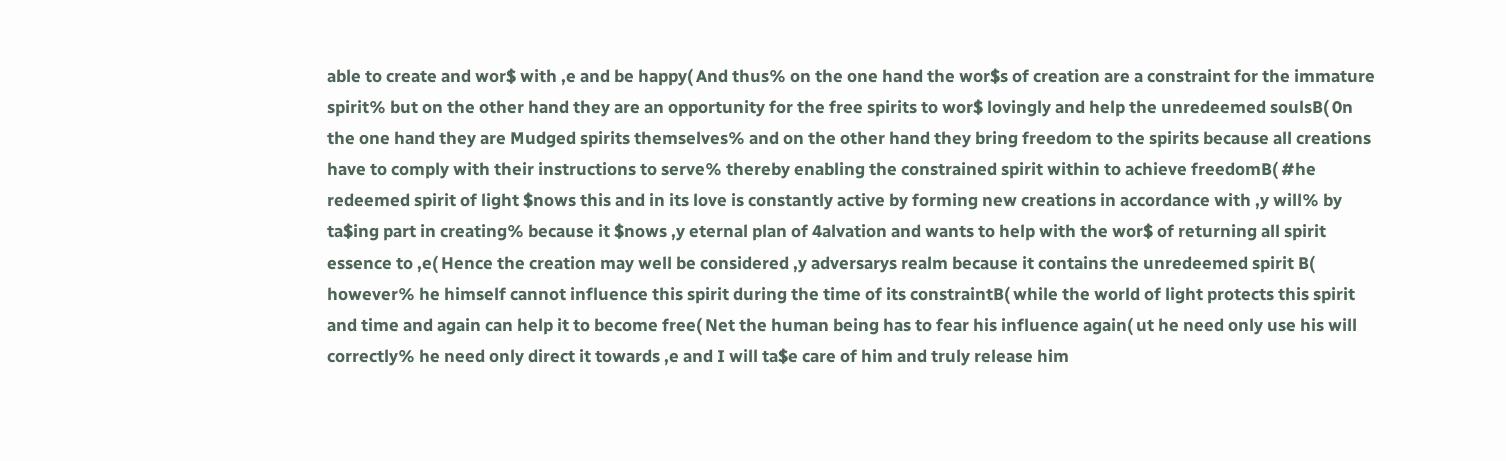able to create and wor$ with ,e and be happy( And thus% on the one hand the wor$s of creation are a constraint for the immature spirit% but on the other hand they are an opportunity for the free spirits to wor$ lovingly and help the unredeemed soulsB( 0n the one hand they are Mudged spirits themselves% and on the other hand they bring freedom to the spirits because all creations have to comply with their instructions to serve% thereby enabling the constrained spirit within to achieve freedomB( #he redeemed spirit of light $nows this and in its love is constantly active by forming new creations in accordance with ,y will% by ta$ing part in creating% because it $nows ,y eternal plan of 4alvation and wants to help with the wor$ of returning all spirit essence to ,e( Hence the creation may well be considered ,y adversarys realm because it contains the unredeemed spirit B( however% he himself cannot influence this spirit during the time of its constraintB( while the world of light protects this spirit and time and again can help it to become free( Net the human being has to fear his influence again( ut he need only use his will correctly% he need only direct it towards ,e and I will ta$e care of him and truly release him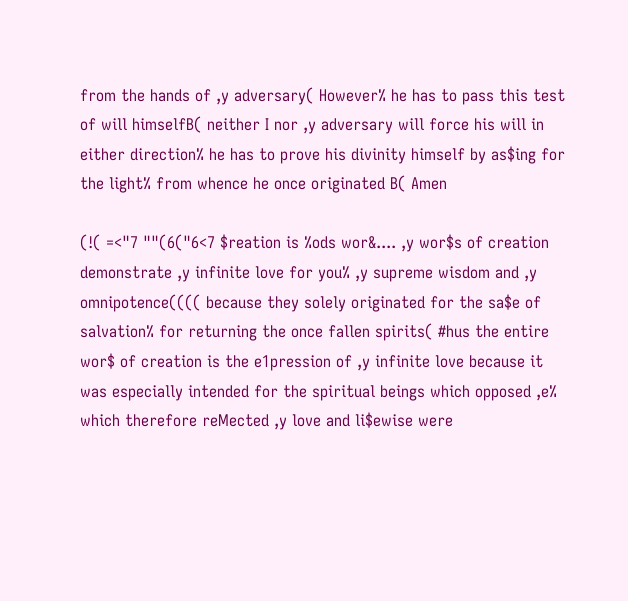from the hands of ,y adversary( However% he has to pass this test of will himselfB( neither I nor ,y adversary will force his will in either direction% he has to prove his divinity himself by as$ing for the light% from whence he once originated B( Amen

(!( =<"7 ""(6("6<7 $reation is %ods wor&.... ,y wor$s of creation demonstrate ,y infinite love for you% ,y supreme wisdom and ,y omnipotence(((( because they solely originated for the sa$e of salvation% for returning the once fallen spirits( #hus the entire wor$ of creation is the e1pression of ,y infinite love because it was especially intended for the spiritual beings which opposed ,e% which therefore reMected ,y love and li$ewise were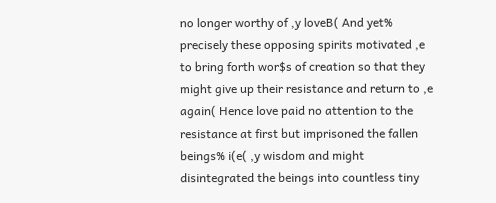no longer worthy of ,y loveB( And yet% precisely these opposing spirits motivated ,e to bring forth wor$s of creation so that they might give up their resistance and return to ,e again( Hence love paid no attention to the resistance at first but imprisoned the fallen beings% i(e( ,y wisdom and might disintegrated the beings into countless tiny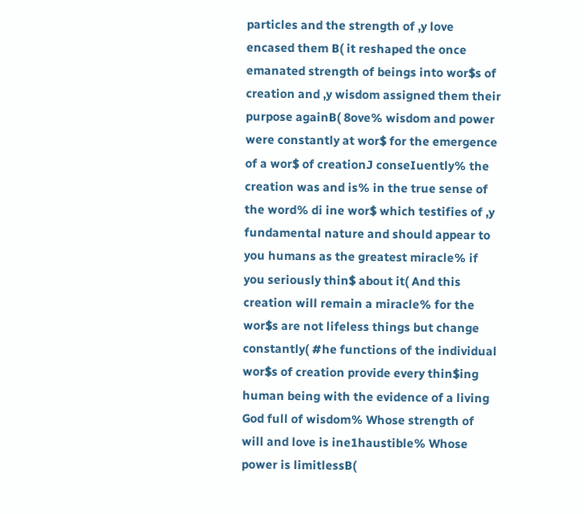particles and the strength of ,y love encased them B( it reshaped the once emanated strength of beings into wor$s of creation and ,y wisdom assigned them their purpose againB( 8ove% wisdom and power were constantly at wor$ for the emergence of a wor$ of creationJ conseIuently% the creation was and is% in the true sense of the word% di ine wor$ which testifies of ,y fundamental nature and should appear to you humans as the greatest miracle% if you seriously thin$ about it( And this creation will remain a miracle% for the wor$s are not lifeless things but change constantly( #he functions of the individual wor$s of creation provide every thin$ing human being with the evidence of a living God full of wisdom% Whose strength of will and love is ine1haustible% Whose power is limitlessB(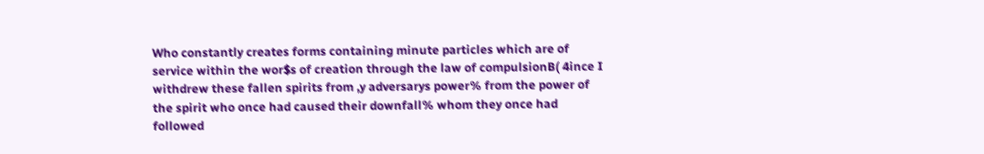Who constantly creates forms containing minute particles which are of service within the wor$s of creation through the law of compulsionB( 4ince I withdrew these fallen spirits from ,y adversarys power% from the power of the spirit who once had caused their downfall% whom they once had followed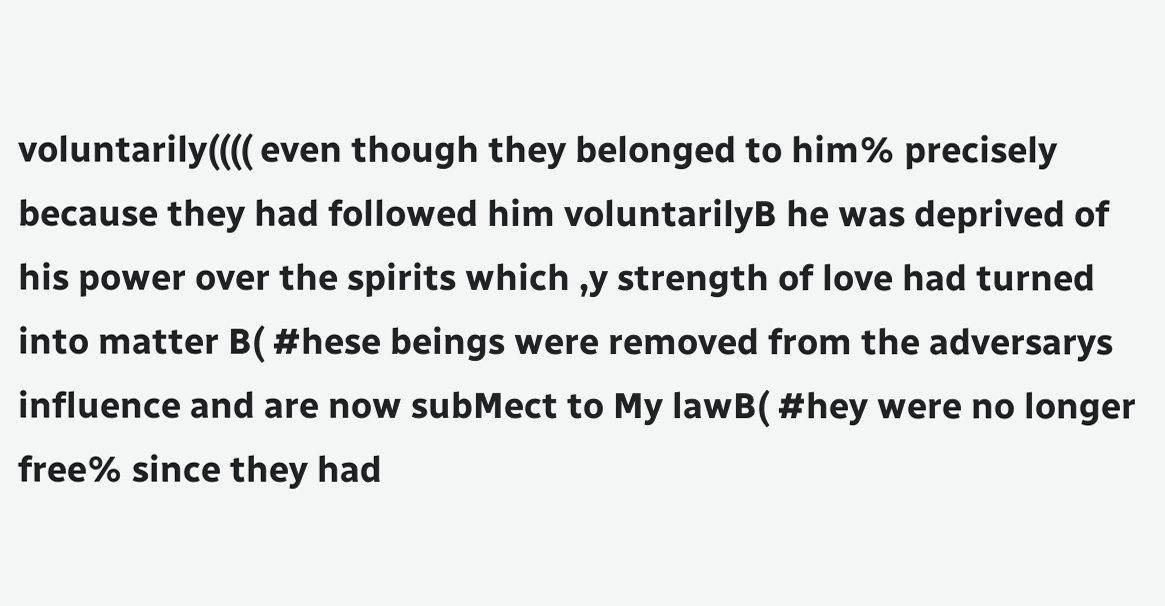voluntarily(((( even though they belonged to him% precisely because they had followed him voluntarilyB he was deprived of his power over the spirits which ,y strength of love had turned into matter B( #hese beings were removed from the adversarys influence and are now subMect to My lawB( #hey were no longer free% since they had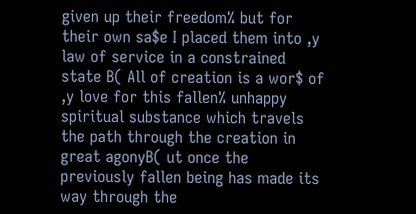given up their freedom% but for their own sa$e I placed them into ,y law of service in a constrained state B( All of creation is a wor$ of ,y love for this fallen% unhappy spiritual substance which travels the path through the creation in great agonyB( ut once the previously fallen being has made its way through the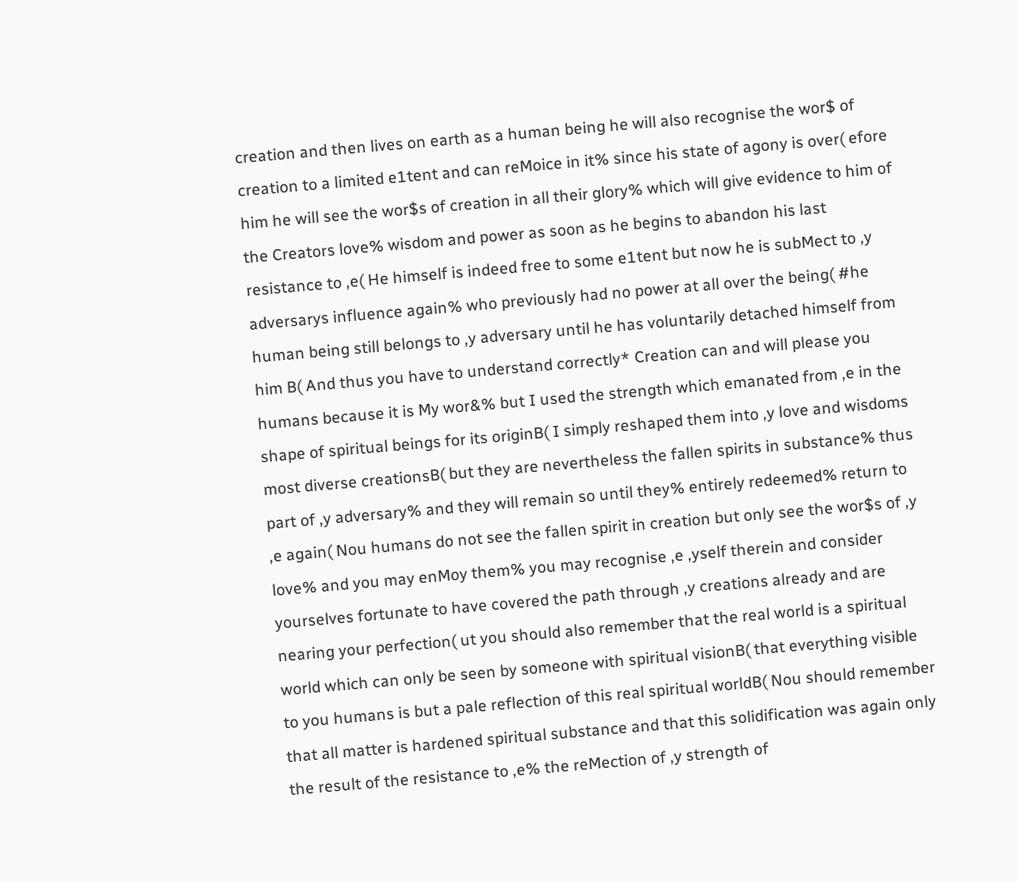creation and then lives on earth as a human being he will also recognise the wor$ of creation to a limited e1tent and can reMoice in it% since his state of agony is over( efore him he will see the wor$s of creation in all their glory% which will give evidence to him of the Creators love% wisdom and power as soon as he begins to abandon his last resistance to ,e( He himself is indeed free to some e1tent but now he is subMect to ,y adversarys influence again% who previously had no power at all over the being( #he human being still belongs to ,y adversary until he has voluntarily detached himself from him B( And thus you have to understand correctly* Creation can and will please you humans because it is My wor&% but I used the strength which emanated from ,e in the shape of spiritual beings for its originB( I simply reshaped them into ,y love and wisdoms most diverse creationsB( but they are nevertheless the fallen spirits in substance% thus part of ,y adversary% and they will remain so until they% entirely redeemed% return to ,e again( Nou humans do not see the fallen spirit in creation but only see the wor$s of ,y love% and you may enMoy them% you may recognise ,e ,yself therein and consider yourselves fortunate to have covered the path through ,y creations already and are nearing your perfection( ut you should also remember that the real world is a spiritual world which can only be seen by someone with spiritual visionB( that everything visible to you humans is but a pale reflection of this real spiritual worldB( Nou should remember that all matter is hardened spiritual substance and that this solidification was again only the result of the resistance to ,e% the reMection of ,y strength of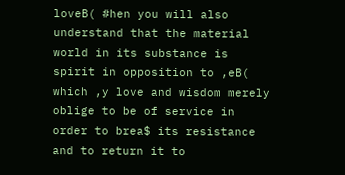loveB( #hen you will also understand that the material world in its substance is spirit in opposition to ,eB( which ,y love and wisdom merely oblige to be of service in order to brea$ its resistance and to return it to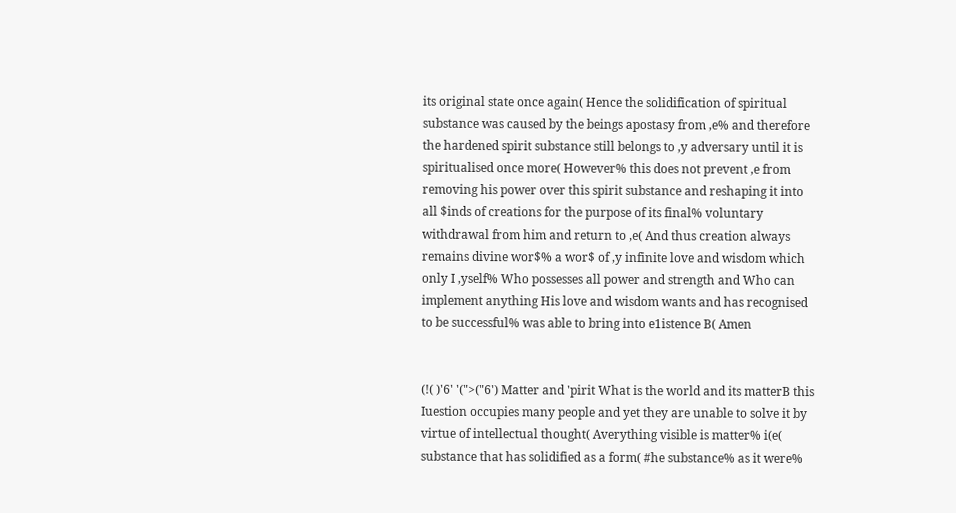its original state once again( Hence the solidification of spiritual substance was caused by the beings apostasy from ,e% and therefore the hardened spirit substance still belongs to ,y adversary until it is spiritualised once more( However% this does not prevent ,e from removing his power over this spirit substance and reshaping it into all $inds of creations for the purpose of its final% voluntary withdrawal from him and return to ,e( And thus creation always remains divine wor$% a wor$ of ,y infinite love and wisdom which only I ,yself% Who possesses all power and strength and Who can implement anything His love and wisdom wants and has recognised to be successful% was able to bring into e1istence B( Amen


(!( )'6' '(">("6') Matter and 'pirit What is the world and its matterB this Iuestion occupies many people and yet they are unable to solve it by virtue of intellectual thought( Averything visible is matter% i(e( substance that has solidified as a form( #he substance% as it were%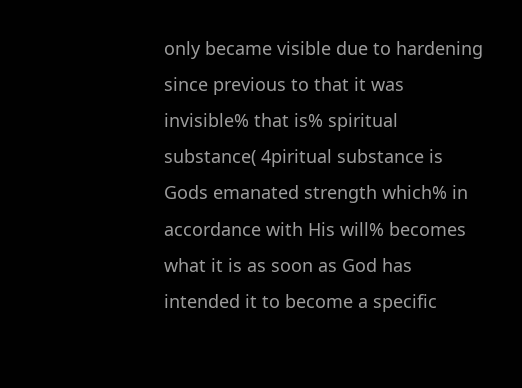only became visible due to hardening since previous to that it was invisible% that is% spiritual substance( 4piritual substance is Gods emanated strength which% in accordance with His will% becomes what it is as soon as God has intended it to become a specific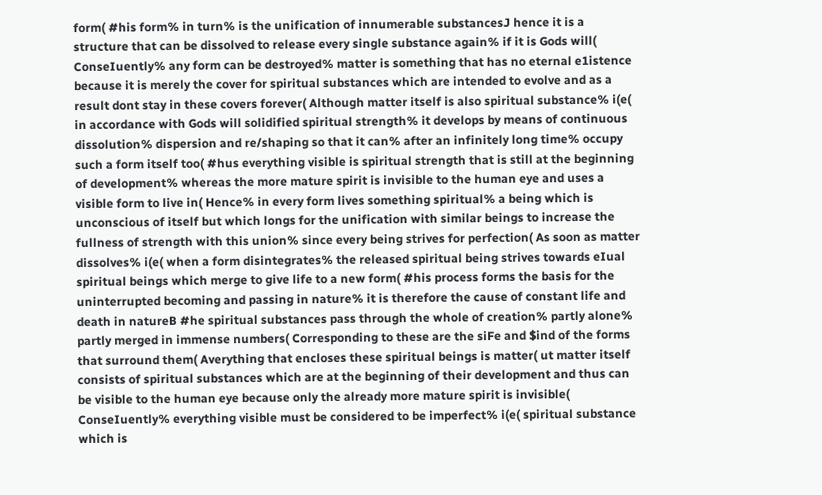form( #his form% in turn% is the unification of innumerable substancesJ hence it is a structure that can be dissolved to release every single substance again% if it is Gods will( ConseIuently% any form can be destroyed% matter is something that has no eternal e1istence because it is merely the cover for spiritual substances which are intended to evolve and as a result dont stay in these covers forever( Although matter itself is also spiritual substance% i(e( in accordance with Gods will solidified spiritual strength% it develops by means of continuous dissolution% dispersion and re/shaping so that it can% after an infinitely long time% occupy such a form itself too( #hus everything visible is spiritual strength that is still at the beginning of development% whereas the more mature spirit is invisible to the human eye and uses a visible form to live in( Hence% in every form lives something spiritual% a being which is unconscious of itself but which longs for the unification with similar beings to increase the fullness of strength with this union% since every being strives for perfection( As soon as matter dissolves% i(e( when a form disintegrates% the released spiritual being strives towards eIual spiritual beings which merge to give life to a new form( #his process forms the basis for the uninterrupted becoming and passing in nature% it is therefore the cause of constant life and death in natureB #he spiritual substances pass through the whole of creation% partly alone% partly merged in immense numbers( Corresponding to these are the siFe and $ind of the forms that surround them( Averything that encloses these spiritual beings is matter( ut matter itself consists of spiritual substances which are at the beginning of their development and thus can be visible to the human eye because only the already more mature spirit is invisible( ConseIuently% everything visible must be considered to be imperfect% i(e( spiritual substance which is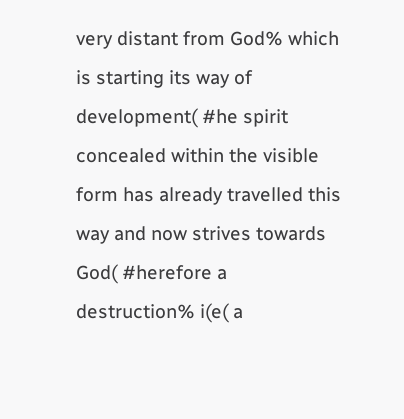very distant from God% which is starting its way of development( #he spirit concealed within the visible form has already travelled this way and now strives towards God( #herefore a destruction% i(e( a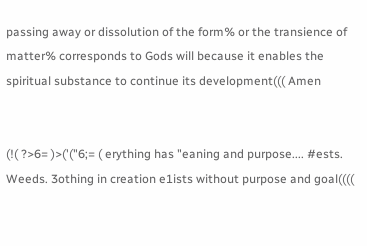passing away or dissolution of the form% or the transience of matter% corresponds to Gods will because it enables the spiritual substance to continue its development((( Amen


(!( ?>6= )>('("6;= ( erything has "eaning and purpose.... #ests. Weeds. 3othing in creation e1ists without purpose and goal((((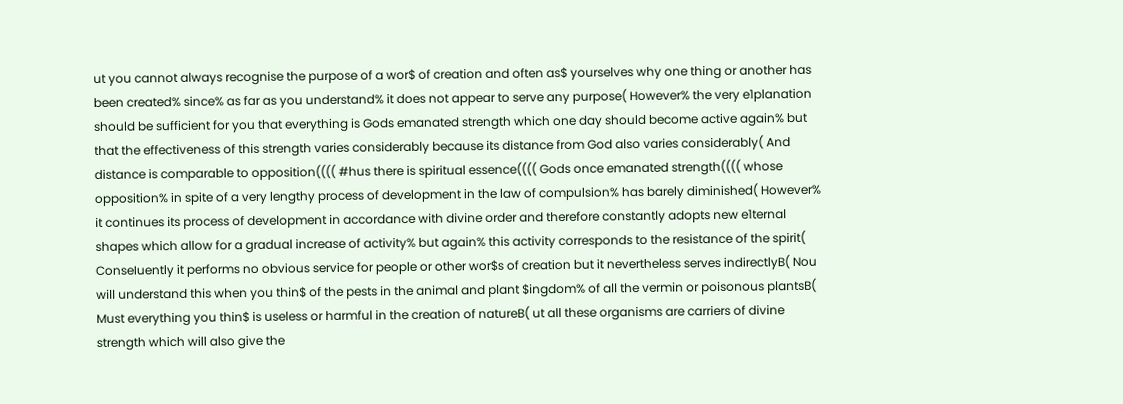ut you cannot always recognise the purpose of a wor$ of creation and often as$ yourselves why one thing or another has been created% since% as far as you understand% it does not appear to serve any purpose( However% the very e1planation should be sufficient for you that everything is Gods emanated strength which one day should become active again% but that the effectiveness of this strength varies considerably because its distance from God also varies considerably( And distance is comparable to opposition(((( #hus there is spiritual essence(((( Gods once emanated strength(((( whose opposition% in spite of a very lengthy process of development in the law of compulsion% has barely diminished( However% it continues its process of development in accordance with divine order and therefore constantly adopts new e1ternal shapes which allow for a gradual increase of activity% but again% this activity corresponds to the resistance of the spirit( ConseIuently it performs no obvious service for people or other wor$s of creation but it nevertheless serves indirectlyB( Nou will understand this when you thin$ of the pests in the animal and plant $ingdom% of all the vermin or poisonous plantsB( Must everything you thin$ is useless or harmful in the creation of natureB( ut all these organisms are carriers of divine strength which will also give the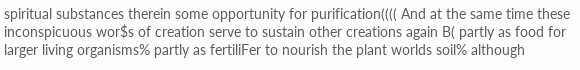spiritual substances therein some opportunity for purification(((( And at the same time these inconspicuous wor$s of creation serve to sustain other creations again B( partly as food for larger living organisms% partly as fertiliFer to nourish the plant worlds soil% although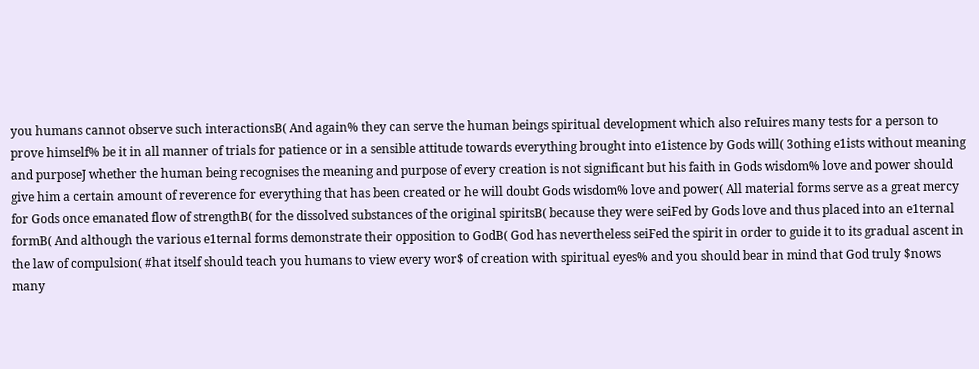you humans cannot observe such interactionsB( And again% they can serve the human beings spiritual development which also reIuires many tests for a person to prove himself% be it in all manner of trials for patience or in a sensible attitude towards everything brought into e1istence by Gods will( 3othing e1ists without meaning and purposeJ whether the human being recognises the meaning and purpose of every creation is not significant but his faith in Gods wisdom% love and power should give him a certain amount of reverence for everything that has been created or he will doubt Gods wisdom% love and power( All material forms serve as a great mercy for Gods once emanated flow of strengthB( for the dissolved substances of the original spiritsB( because they were seiFed by Gods love and thus placed into an e1ternal formB( And although the various e1ternal forms demonstrate their opposition to GodB( God has nevertheless seiFed the spirit in order to guide it to its gradual ascent in the law of compulsion( #hat itself should teach you humans to view every wor$ of creation with spiritual eyes% and you should bear in mind that God truly $nows many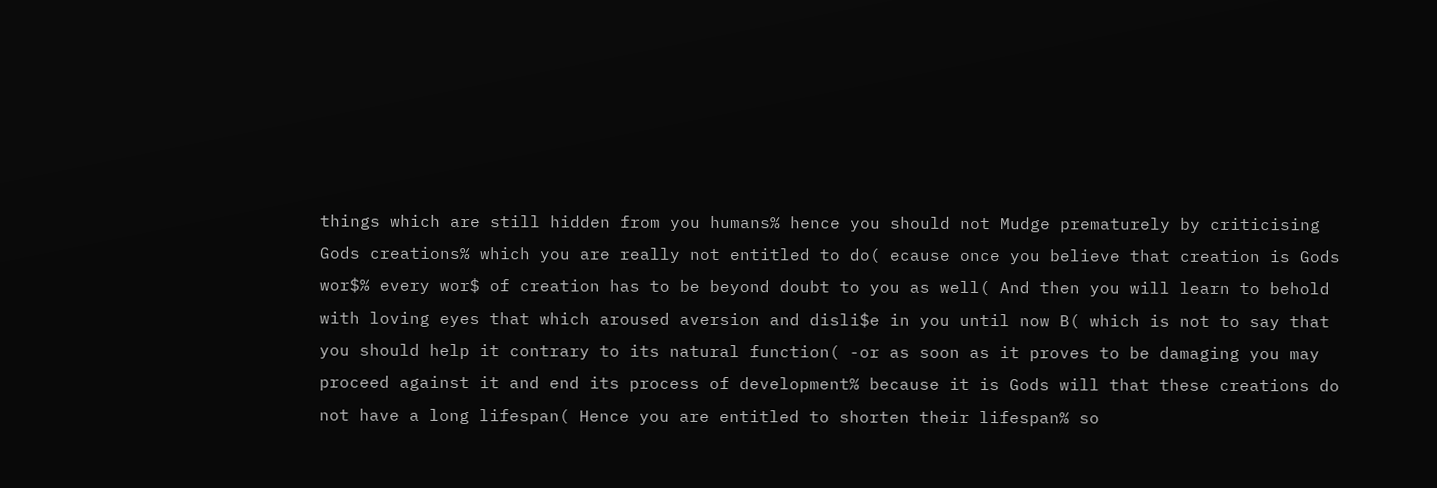things which are still hidden from you humans% hence you should not Mudge prematurely by criticising Gods creations% which you are really not entitled to do( ecause once you believe that creation is Gods wor$% every wor$ of creation has to be beyond doubt to you as well( And then you will learn to behold with loving eyes that which aroused aversion and disli$e in you until now B( which is not to say that you should help it contrary to its natural function( -or as soon as it proves to be damaging you may proceed against it and end its process of development% because it is Gods will that these creations do not have a long lifespan( Hence you are entitled to shorten their lifespan% so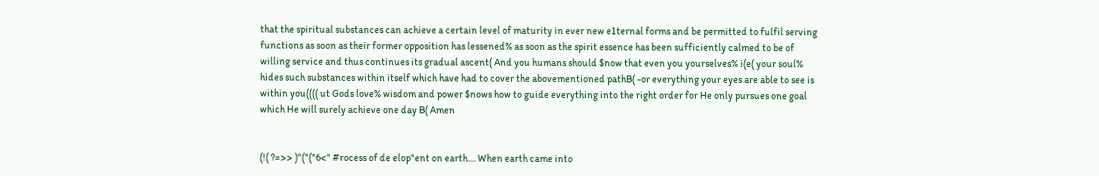that the spiritual substances can achieve a certain level of maturity in ever new e1ternal forms and be permitted to fulfil serving functions as soon as their former opposition has lessened% as soon as the spirit essence has been sufficiently calmed to be of willing service and thus continues its gradual ascent( And you humans should $now that even you yourselves% i(e( your soul% hides such substances within itself which have had to cover the abovementioned pathB( -or everything your eyes are able to see is within you(((( ut Gods love% wisdom and power $nows how to guide everything into the right order for He only pursues one goal which He will surely achieve one day B( Amen


(!( ?=>> )"("("6<" #rocess of de elop"ent on earth.... When earth came into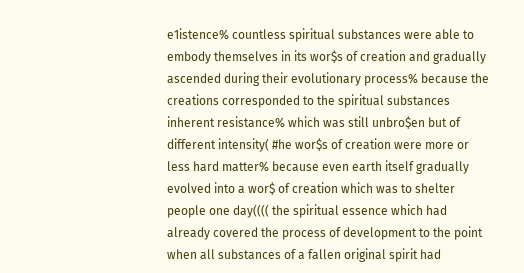e1istence% countless spiritual substances were able to embody themselves in its wor$s of creation and gradually ascended during their evolutionary process% because the creations corresponded to the spiritual substances inherent resistance% which was still unbro$en but of different intensity( #he wor$s of creation were more or less hard matter% because even earth itself gradually evolved into a wor$ of creation which was to shelter people one day(((( the spiritual essence which had already covered the process of development to the point when all substances of a fallen original spirit had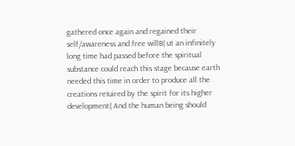gathered once again and regained their self/awareness and free willB( ut an infinitely long time had passed before the spiritual substance could reach this stage because earth needed this time in order to produce all the creations reIuired by the spirit for its higher development( And the human being should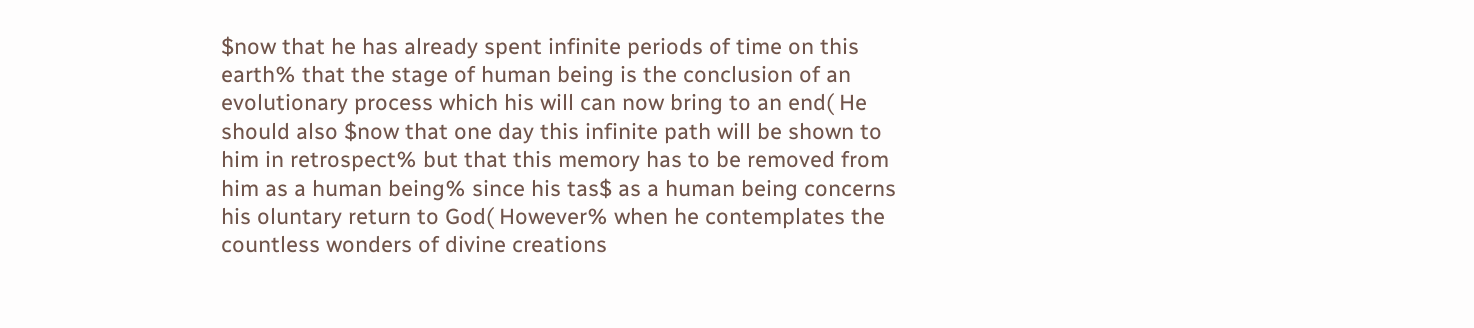$now that he has already spent infinite periods of time on this earth% that the stage of human being is the conclusion of an evolutionary process which his will can now bring to an end( He should also $now that one day this infinite path will be shown to him in retrospect% but that this memory has to be removed from him as a human being% since his tas$ as a human being concerns his oluntary return to God( However% when he contemplates the countless wonders of divine creations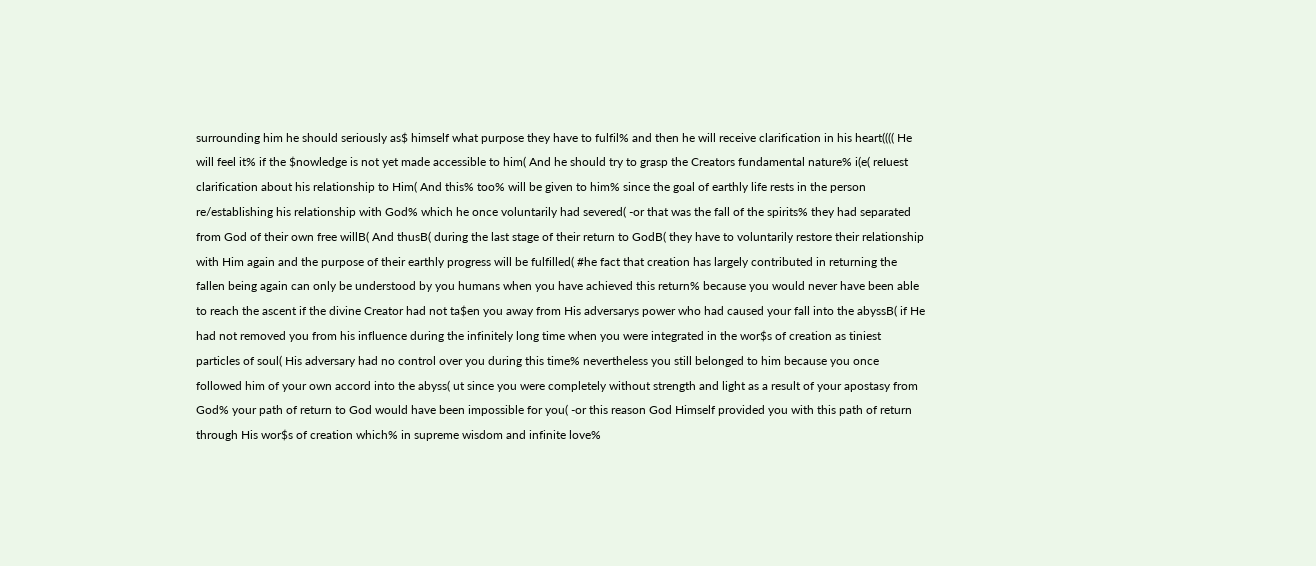surrounding him he should seriously as$ himself what purpose they have to fulfil% and then he will receive clarification in his heart(((( He will feel it% if the $nowledge is not yet made accessible to him( And he should try to grasp the Creators fundamental nature% i(e( reIuest clarification about his relationship to Him( And this% too% will be given to him% since the goal of earthly life rests in the person re/establishing his relationship with God% which he once voluntarily had severed( -or that was the fall of the spirits% they had separated from God of their own free willB( And thusB( during the last stage of their return to GodB( they have to voluntarily restore their relationship with Him again and the purpose of their earthly progress will be fulfilled( #he fact that creation has largely contributed in returning the fallen being again can only be understood by you humans when you have achieved this return% because you would never have been able to reach the ascent if the divine Creator had not ta$en you away from His adversarys power who had caused your fall into the abyssB( if He had not removed you from his influence during the infinitely long time when you were integrated in the wor$s of creation as tiniest particles of soul( His adversary had no control over you during this time% nevertheless you still belonged to him because you once followed him of your own accord into the abyss( ut since you were completely without strength and light as a result of your apostasy from God% your path of return to God would have been impossible for you( -or this reason God Himself provided you with this path of return through His wor$s of creation which% in supreme wisdom and infinite love%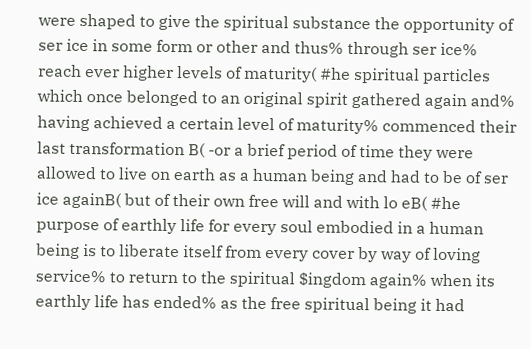were shaped to give the spiritual substance the opportunity of ser ice in some form or other and thus% through ser ice% reach ever higher levels of maturity( #he spiritual particles which once belonged to an original spirit gathered again and% having achieved a certain level of maturity% commenced their last transformation B( -or a brief period of time they were allowed to live on earth as a human being and had to be of ser ice againB( but of their own free will and with lo eB( #he purpose of earthly life for every soul embodied in a human being is to liberate itself from every cover by way of loving service% to return to the spiritual $ingdom again% when its earthly life has ended% as the free spiritual being it had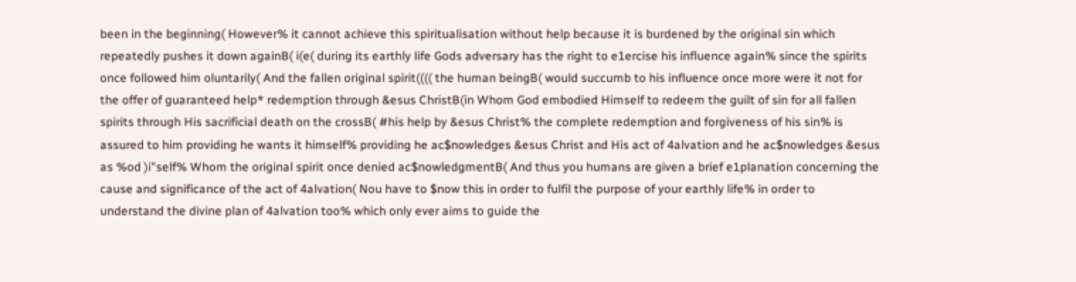been in the beginning( However% it cannot achieve this spiritualisation without help because it is burdened by the original sin which repeatedly pushes it down againB( i(e( during its earthly life Gods adversary has the right to e1ercise his influence again% since the spirits once followed him oluntarily( And the fallen original spirit(((( the human beingB( would succumb to his influence once more were it not for the offer of guaranteed help* redemption through &esus ChristB(in Whom God embodied Himself to redeem the guilt of sin for all fallen spirits through His sacrificial death on the crossB( #his help by &esus Christ% the complete redemption and forgiveness of his sin% is assured to him providing he wants it himself% providing he ac$nowledges &esus Christ and His act of 4alvation and he ac$nowledges &esus as %od )i"self% Whom the original spirit once denied ac$nowledgmentB( And thus you humans are given a brief e1planation concerning the cause and significance of the act of 4alvation( Nou have to $now this in order to fulfil the purpose of your earthly life% in order to understand the divine plan of 4alvation too% which only ever aims to guide the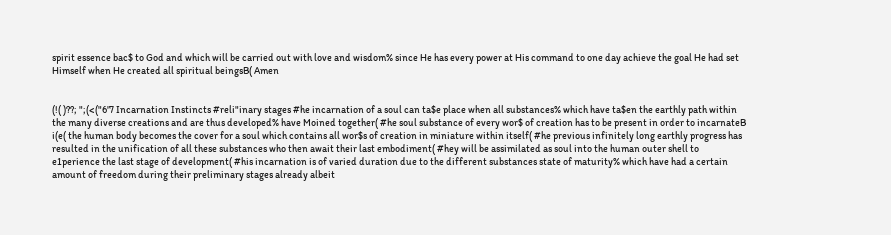spirit essence bac$ to God and which will be carried out with love and wisdom% since He has every power at His command to one day achieve the goal He had set Himself when He created all spiritual beingsB( Amen


(!( )??; ";(<("6'7 Incarnation Instincts #reli"inary stages #he incarnation of a soul can ta$e place when all substances% which have ta$en the earthly path within the many diverse creations and are thus developed% have Moined together( #he soul substance of every wor$ of creation has to be present in order to incarnateB i(e( the human body becomes the cover for a soul which contains all wor$s of creation in miniature within itself( #he previous infinitely long earthly progress has resulted in the unification of all these substances who then await their last embodiment( #hey will be assimilated as soul into the human outer shell to e1perience the last stage of development( #his incarnation is of varied duration due to the different substances state of maturity% which have had a certain amount of freedom during their preliminary stages already albeit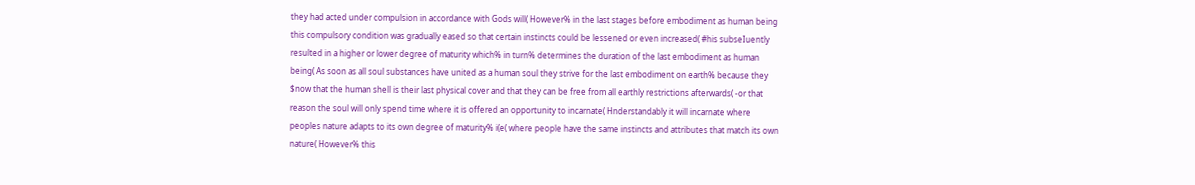they had acted under compulsion in accordance with Gods will( However% in the last stages before embodiment as human being this compulsory condition was gradually eased so that certain instincts could be lessened or even increased( #his subseIuently resulted in a higher or lower degree of maturity which% in turn% determines the duration of the last embodiment as human being( As soon as all soul substances have united as a human soul they strive for the last embodiment on earth% because they $now that the human shell is their last physical cover and that they can be free from all earthly restrictions afterwards( -or that reason the soul will only spend time where it is offered an opportunity to incarnate( Hnderstandably it will incarnate where peoples nature adapts to its own degree of maturity% i(e( where people have the same instincts and attributes that match its own nature( However% this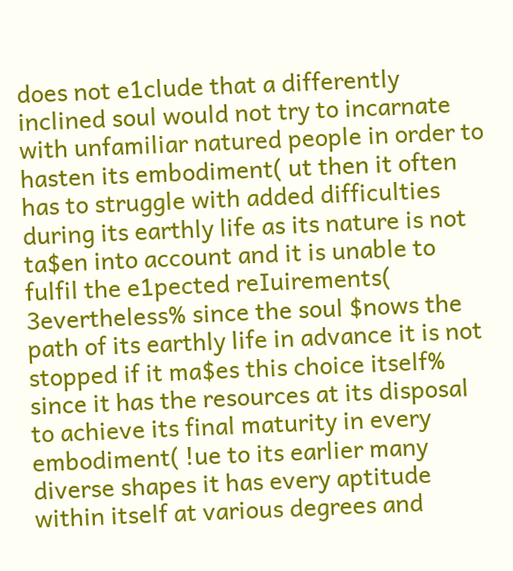does not e1clude that a differently inclined soul would not try to incarnate with unfamiliar natured people in order to hasten its embodiment( ut then it often has to struggle with added difficulties during its earthly life as its nature is not ta$en into account and it is unable to fulfil the e1pected reIuirements( 3evertheless% since the soul $nows the path of its earthly life in advance it is not stopped if it ma$es this choice itself% since it has the resources at its disposal to achieve its final maturity in every embodiment( !ue to its earlier many diverse shapes it has every aptitude within itself at various degrees and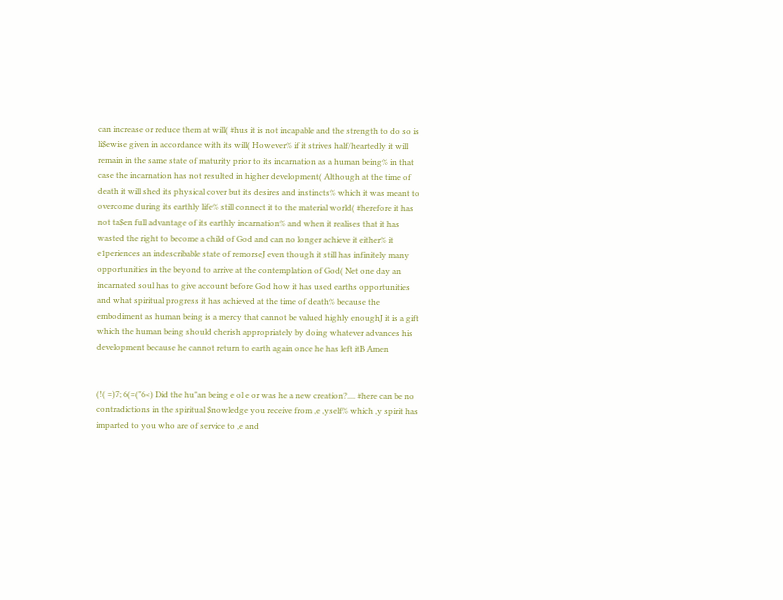can increase or reduce them at will( #hus it is not incapable and the strength to do so is li$ewise given in accordance with its will( However% if it strives half/heartedly it will remain in the same state of maturity prior to its incarnation as a human being% in that case the incarnation has not resulted in higher development( Although at the time of death it will shed its physical cover but its desires and instincts% which it was meant to overcome during its earthly life% still connect it to the material world( #herefore it has not ta$en full advantage of its earthly incarnation% and when it realises that it has wasted the right to become a child of God and can no longer achieve it either% it e1periences an indescribable state of remorseJ even though it still has infinitely many opportunities in the beyond to arrive at the contemplation of God( Net one day an incarnated soul has to give account before God how it has used earths opportunities and what spiritual progress it has achieved at the time of death% because the embodiment as human being is a mercy that cannot be valued highly enoughJ it is a gift which the human being should cherish appropriately by doing whatever advances his development because he cannot return to earth again once he has left itB Amen


(!( =)7; 6(=("6<) Did the hu"an being e ol e or was he a new creation?.... #here can be no contradictions in the spiritual $nowledge you receive from ,e ,yself% which ,y spirit has imparted to you who are of service to ,e and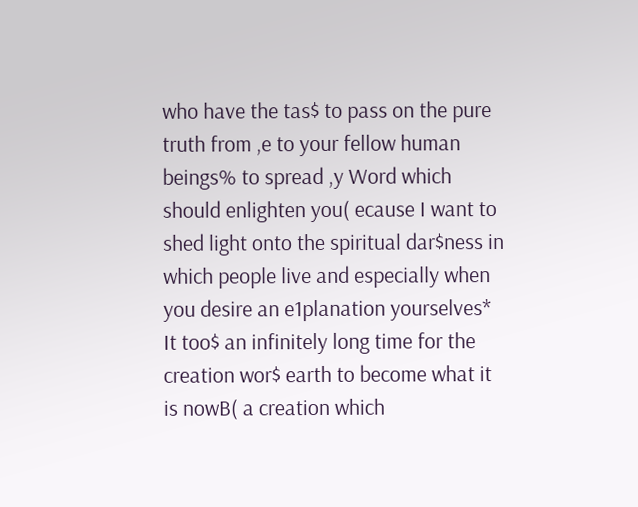who have the tas$ to pass on the pure truth from ,e to your fellow human beings% to spread ,y Word which should enlighten you( ecause I want to shed light onto the spiritual dar$ness in which people live and especially when you desire an e1planation yourselves* It too$ an infinitely long time for the creation wor$ earth to become what it is nowB( a creation which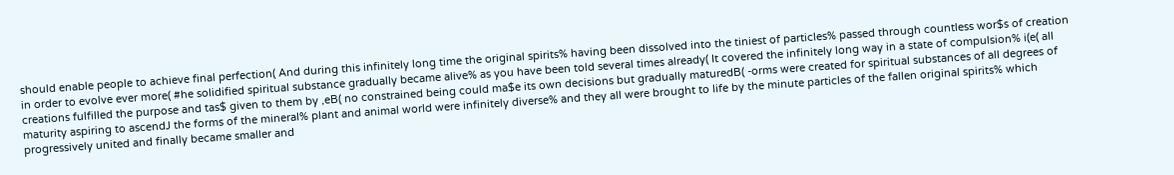should enable people to achieve final perfection( And during this infinitely long time the original spirits% having been dissolved into the tiniest of particles% passed through countless wor$s of creation in order to evolve ever more( #he solidified spiritual substance gradually became alive% as you have been told several times already( It covered the infinitely long way in a state of compulsion% i(e( all creations fulfilled the purpose and tas$ given to them by ,eB( no constrained being could ma$e its own decisions but gradually maturedB( -orms were created for spiritual substances of all degrees of maturity aspiring to ascendJ the forms of the mineral% plant and animal world were infinitely diverse% and they all were brought to life by the minute particles of the fallen original spirits% which progressively united and finally became smaller and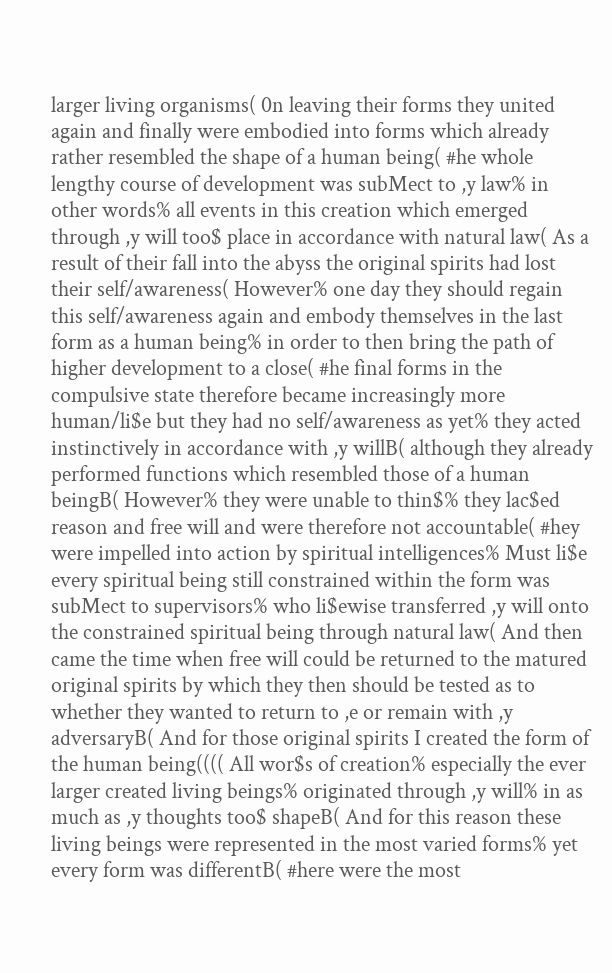larger living organisms( 0n leaving their forms they united again and finally were embodied into forms which already rather resembled the shape of a human being( #he whole lengthy course of development was subMect to ,y law% in other words% all events in this creation which emerged through ,y will too$ place in accordance with natural law( As a result of their fall into the abyss the original spirits had lost their self/awareness( However% one day they should regain this self/awareness again and embody themselves in the last form as a human being% in order to then bring the path of higher development to a close( #he final forms in the compulsive state therefore became increasingly more human/li$e but they had no self/awareness as yet% they acted instinctively in accordance with ,y willB( although they already performed functions which resembled those of a human beingB( However% they were unable to thin$% they lac$ed reason and free will and were therefore not accountable( #hey were impelled into action by spiritual intelligences% Must li$e every spiritual being still constrained within the form was subMect to supervisors% who li$ewise transferred ,y will onto the constrained spiritual being through natural law( And then came the time when free will could be returned to the matured original spirits by which they then should be tested as to whether they wanted to return to ,e or remain with ,y adversaryB( And for those original spirits I created the form of the human being(((( All wor$s of creation% especially the ever larger created living beings% originated through ,y will% in as much as ,y thoughts too$ shapeB( And for this reason these living beings were represented in the most varied forms% yet every form was differentB( #here were the most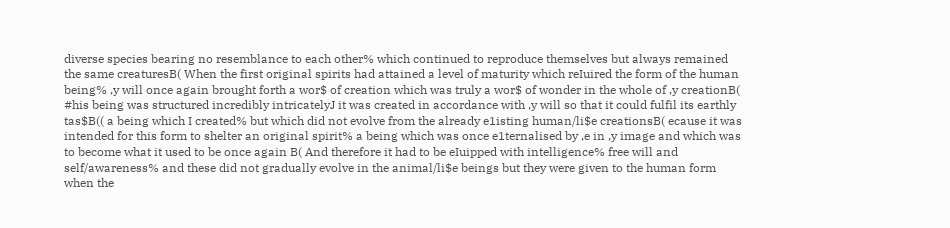diverse species bearing no resemblance to each other% which continued to reproduce themselves but always remained the same creaturesB( When the first original spirits had attained a level of maturity which reIuired the form of the human being% ,y will once again brought forth a wor$ of creation which was truly a wor$ of wonder in the whole of ,y creationB( #his being was structured incredibly intricatelyJ it was created in accordance with ,y will so that it could fulfil its earthly tas$B(( a being which I created% but which did not evolve from the already e1isting human/li$e creationsB( ecause it was intended for this form to shelter an original spirit% a being which was once e1ternalised by ,e in ,y image and which was to become what it used to be once again B( And therefore it had to be eIuipped with intelligence% free will and self/awareness% and these did not gradually evolve in the animal/li$e beings but they were given to the human form when the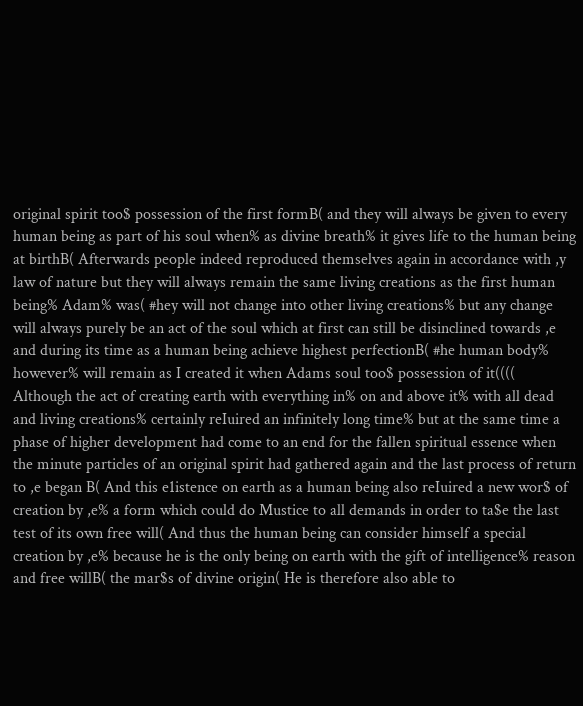original spirit too$ possession of the first formB( and they will always be given to every human being as part of his soul when% as divine breath% it gives life to the human being at birthB( Afterwards people indeed reproduced themselves again in accordance with ,y law of nature but they will always remain the same living creations as the first human being% Adam% was( #hey will not change into other living creations% but any change will always purely be an act of the soul which at first can still be disinclined towards ,e and during its time as a human being achieve highest perfectionB( #he human body% however% will remain as I created it when Adams soul too$ possession of it(((( Although the act of creating earth with everything in% on and above it% with all dead and living creations% certainly reIuired an infinitely long time% but at the same time a phase of higher development had come to an end for the fallen spiritual essence when the minute particles of an original spirit had gathered again and the last process of return to ,e began B( And this e1istence on earth as a human being also reIuired a new wor$ of creation by ,e% a form which could do Mustice to all demands in order to ta$e the last test of its own free will( And thus the human being can consider himself a special creation by ,e% because he is the only being on earth with the gift of intelligence% reason and free willB( the mar$s of divine origin( He is therefore also able to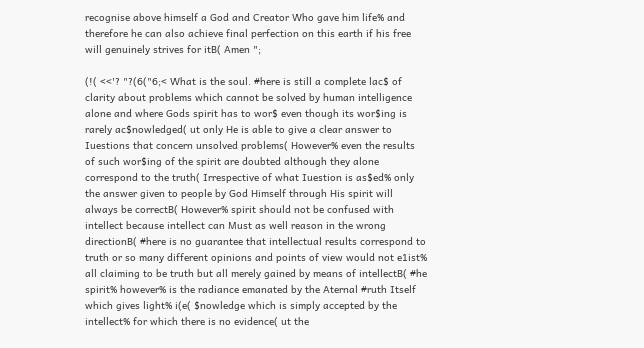recognise above himself a God and Creator Who gave him life% and therefore he can also achieve final perfection on this earth if his free will genuinely strives for itB( Amen ";

(!( <<'? "?(6("6;< What is the soul. #here is still a complete lac$ of clarity about problems which cannot be solved by human intelligence alone and where Gods spirit has to wor$ even though its wor$ing is rarely ac$nowledged( ut only He is able to give a clear answer to Iuestions that concern unsolved problems( However% even the results of such wor$ing of the spirit are doubted although they alone correspond to the truth( Irrespective of what Iuestion is as$ed% only the answer given to people by God Himself through His spirit will always be correctB( However% spirit should not be confused with intellect because intellect can Must as well reason in the wrong directionB( #here is no guarantee that intellectual results correspond to truth or so many different opinions and points of view would not e1ist% all claiming to be truth but all merely gained by means of intellectB( #he spirit% however% is the radiance emanated by the Aternal #ruth Itself which gives light% i(e( $nowledge which is simply accepted by the intellect% for which there is no evidence( ut the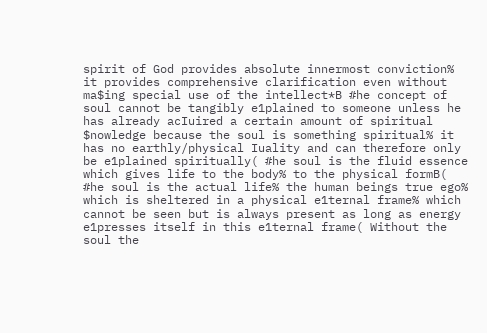spirit of God provides absolute innermost conviction% it provides comprehensive clarification even without ma$ing special use of the intellect*B #he concept of soul cannot be tangibly e1plained to someone unless he has already acIuired a certain amount of spiritual $nowledge because the soul is something spiritual% it has no earthly/physical Iuality and can therefore only be e1plained spiritually( #he soul is the fluid essence which gives life to the body% to the physical formB( #he soul is the actual life% the human beings true ego% which is sheltered in a physical e1ternal frame% which cannot be seen but is always present as long as energy e1presses itself in this e1ternal frame( Without the soul the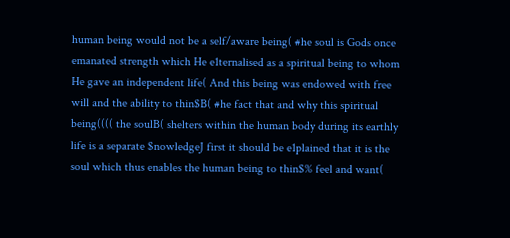human being would not be a self/aware being( #he soul is Gods once emanated strength which He e1ternalised as a spiritual being to whom He gave an independent life( And this being was endowed with free will and the ability to thin$B( #he fact that and why this spiritual being(((( the soulB( shelters within the human body during its earthly life is a separate $nowledgeJ first it should be e1plained that it is the soul which thus enables the human being to thin$% feel and want(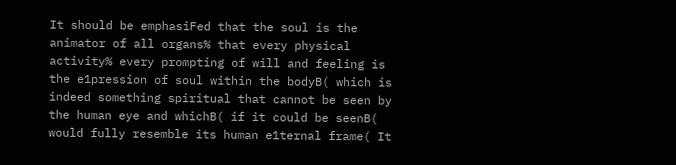It should be emphasiFed that the soul is the animator of all organs% that every physical activity% every prompting of will and feeling is the e1pression of soul within the bodyB( which is indeed something spiritual that cannot be seen by the human eye and whichB( if it could be seenB( would fully resemble its human e1ternal frame( It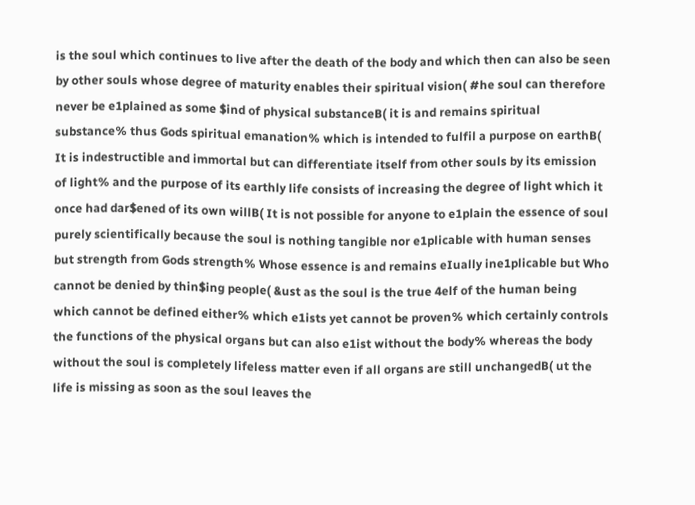is the soul which continues to live after the death of the body and which then can also be seen by other souls whose degree of maturity enables their spiritual vision( #he soul can therefore never be e1plained as some $ind of physical substanceB( it is and remains spiritual substance% thus Gods spiritual emanation% which is intended to fulfil a purpose on earthB( It is indestructible and immortal but can differentiate itself from other souls by its emission of light% and the purpose of its earthly life consists of increasing the degree of light which it once had dar$ened of its own willB( It is not possible for anyone to e1plain the essence of soul purely scientifically because the soul is nothing tangible nor e1plicable with human senses but strength from Gods strength% Whose essence is and remains eIually ine1plicable but Who cannot be denied by thin$ing people( &ust as the soul is the true 4elf of the human being which cannot be defined either% which e1ists yet cannot be proven% which certainly controls the functions of the physical organs but can also e1ist without the body% whereas the body without the soul is completely lifeless matter even if all organs are still unchangedB( ut the life is missing as soon as the soul leaves the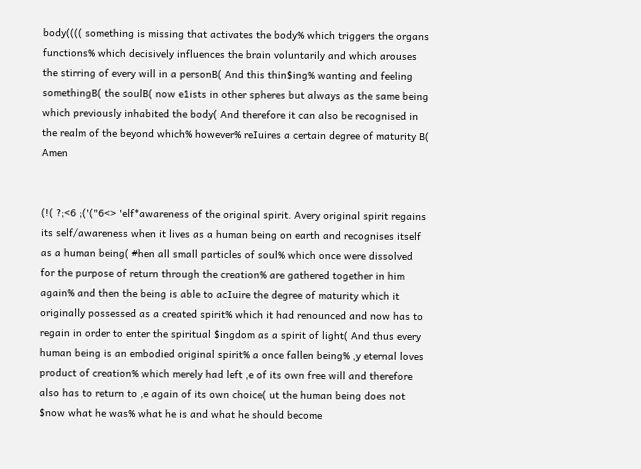body(((( something is missing that activates the body% which triggers the organs functions% which decisively influences the brain voluntarily and which arouses the stirring of every will in a personB( And this thin$ing% wanting and feeling somethingB( the soulB( now e1ists in other spheres but always as the same being which previously inhabited the body( And therefore it can also be recognised in the realm of the beyond which% however% reIuires a certain degree of maturity B( Amen


(!( ?;<6 ;('("6<> 'elf*awareness of the original spirit. Avery original spirit regains its self/awareness when it lives as a human being on earth and recognises itself as a human being( #hen all small particles of soul% which once were dissolved for the purpose of return through the creation% are gathered together in him again% and then the being is able to acIuire the degree of maturity which it originally possessed as a created spirit% which it had renounced and now has to regain in order to enter the spiritual $ingdom as a spirit of light( And thus every human being is an embodied original spirit% a once fallen being% ,y eternal loves product of creation% which merely had left ,e of its own free will and therefore also has to return to ,e again of its own choice( ut the human being does not $now what he was% what he is and what he should become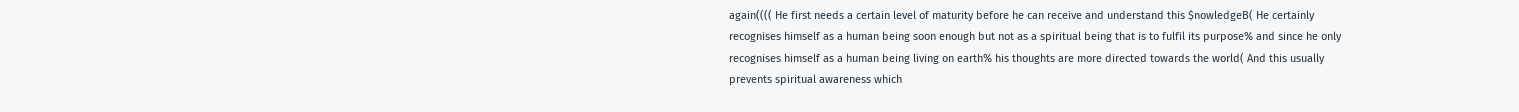again(((( He first needs a certain level of maturity before he can receive and understand this $nowledgeB( He certainly recognises himself as a human being soon enough but not as a spiritual being that is to fulfil its purpose% and since he only recognises himself as a human being living on earth% his thoughts are more directed towards the world( And this usually prevents spiritual awareness which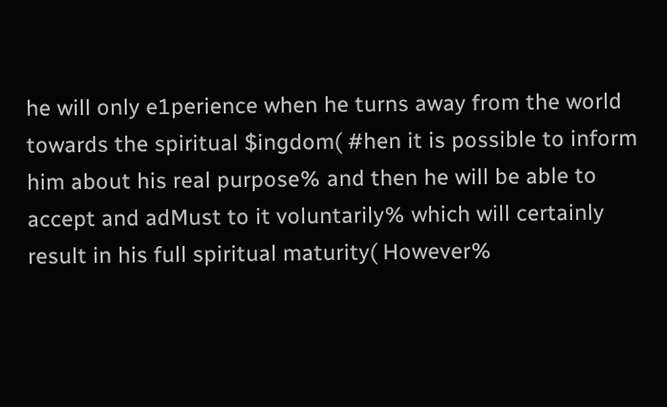he will only e1perience when he turns away from the world towards the spiritual $ingdom( #hen it is possible to inform him about his real purpose% and then he will be able to accept and adMust to it voluntarily% which will certainly result in his full spiritual maturity( However%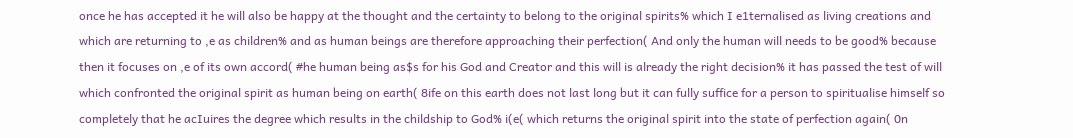once he has accepted it he will also be happy at the thought and the certainty to belong to the original spirits% which I e1ternalised as living creations and which are returning to ,e as children% and as human beings are therefore approaching their perfection( And only the human will needs to be good% because then it focuses on ,e of its own accord( #he human being as$s for his God and Creator and this will is already the right decision% it has passed the test of will which confronted the original spirit as human being on earth( 8ife on this earth does not last long but it can fully suffice for a person to spiritualise himself so completely that he acIuires the degree which results in the childship to God% i(e( which returns the original spirit into the state of perfection again( 0n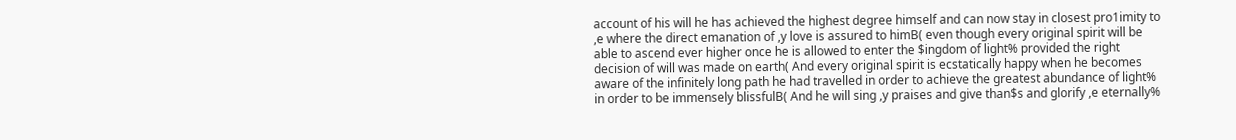account of his will he has achieved the highest degree himself and can now stay in closest pro1imity to ,e where the direct emanation of ,y love is assured to himB( even though every original spirit will be able to ascend ever higher once he is allowed to enter the $ingdom of light% provided the right decision of will was made on earth( And every original spirit is ecstatically happy when he becomes aware of the infinitely long path he had travelled in order to achieve the greatest abundance of light% in order to be immensely blissfulB( And he will sing ,y praises and give than$s and glorify ,e eternally%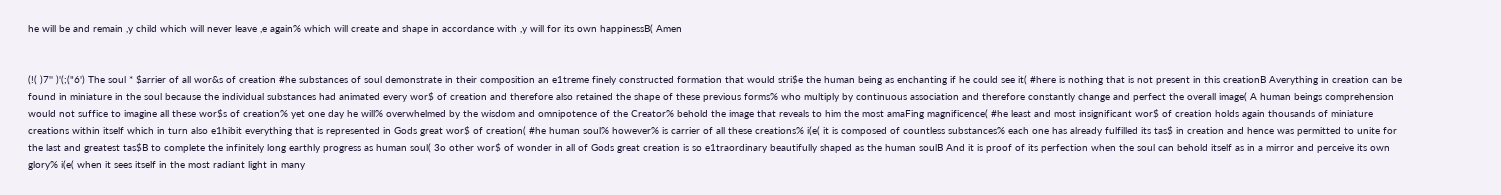he will be and remain ,y child which will never leave ,e again% which will create and shape in accordance with ,y will for its own happinessB( Amen


(!( )7'' )'(;("6') The soul * $arrier of all wor&s of creation #he substances of soul demonstrate in their composition an e1treme finely constructed formation that would stri$e the human being as enchanting if he could see it( #here is nothing that is not present in this creationB Averything in creation can be found in miniature in the soul because the individual substances had animated every wor$ of creation and therefore also retained the shape of these previous forms% who multiply by continuous association and therefore constantly change and perfect the overall image( A human beings comprehension would not suffice to imagine all these wor$s of creation% yet one day he will% overwhelmed by the wisdom and omnipotence of the Creator% behold the image that reveals to him the most amaFing magnificence( #he least and most insignificant wor$ of creation holds again thousands of miniature creations within itself which in turn also e1hibit everything that is represented in Gods great wor$ of creation( #he human soul% however% is carrier of all these creations% i(e( it is composed of countless substances% each one has already fulfilled its tas$ in creation and hence was permitted to unite for the last and greatest tas$B to complete the infinitely long earthly progress as human soul( 3o other wor$ of wonder in all of Gods great creation is so e1traordinary beautifully shaped as the human soulB And it is proof of its perfection when the soul can behold itself as in a mirror and perceive its own glory% i(e( when it sees itself in the most radiant light in many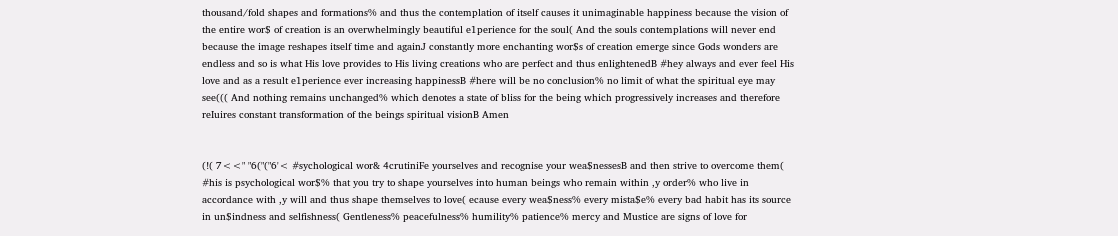thousand/fold shapes and formations% and thus the contemplation of itself causes it unimaginable happiness because the vision of the entire wor$ of creation is an overwhelmingly beautiful e1perience for the soul( And the souls contemplations will never end because the image reshapes itself time and againJ constantly more enchanting wor$s of creation emerge since Gods wonders are endless and so is what His love provides to His living creations who are perfect and thus enlightenedB #hey always and ever feel His love and as a result e1perience ever increasing happinessB #here will be no conclusion% no limit of what the spiritual eye may see((( And nothing remains unchanged% which denotes a state of bliss for the being which progressively increases and therefore reIuires constant transformation of the beings spiritual visionB Amen


(!( 7<<" "6("("6'< #sychological wor& 4crutiniFe yourselves and recognise your wea$nessesB and then strive to overcome them( #his is psychological wor$% that you try to shape yourselves into human beings who remain within ,y order% who live in accordance with ,y will and thus shape themselves to love( ecause every wea$ness% every mista$e% every bad habit has its source in un$indness and selfishness( Gentleness% peacefulness% humility% patience% mercy and Mustice are signs of love for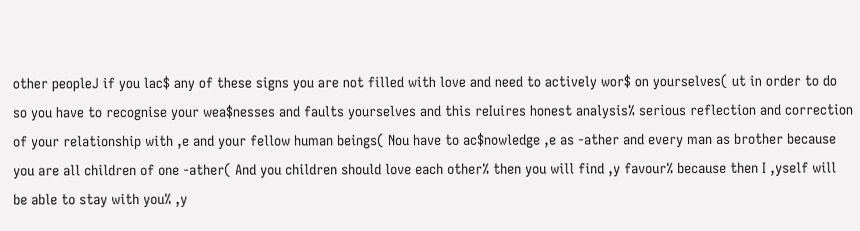other peopleJ if you lac$ any of these signs you are not filled with love and need to actively wor$ on yourselves( ut in order to do so you have to recognise your wea$nesses and faults yourselves and this reIuires honest analysis% serious reflection and correction of your relationship with ,e and your fellow human beings( Nou have to ac$nowledge ,e as -ather and every man as brother because you are all children of one -ather( And you children should love each other% then you will find ,y favour% because then I ,yself will be able to stay with you% ,y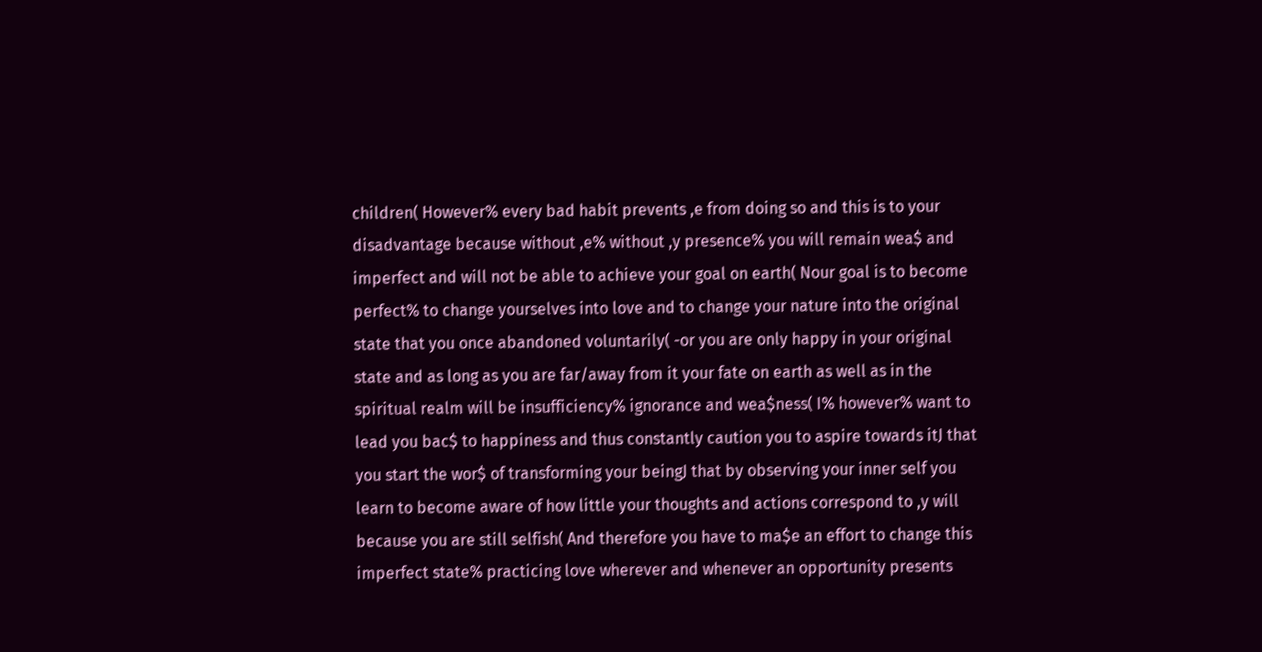children( However% every bad habit prevents ,e from doing so and this is to your disadvantage because without ,e% without ,y presence% you will remain wea$ and imperfect and will not be able to achieve your goal on earth( Nour goal is to become perfect% to change yourselves into love and to change your nature into the original state that you once abandoned voluntarily( -or you are only happy in your original state and as long as you are far/away from it your fate on earth as well as in the spiritual realm will be insufficiency% ignorance and wea$ness( I% however% want to lead you bac$ to happiness and thus constantly caution you to aspire towards itJ that you start the wor$ of transforming your beingJ that by observing your inner self you learn to become aware of how little your thoughts and actions correspond to ,y will because you are still selfish( And therefore you have to ma$e an effort to change this imperfect state% practicing love wherever and whenever an opportunity presents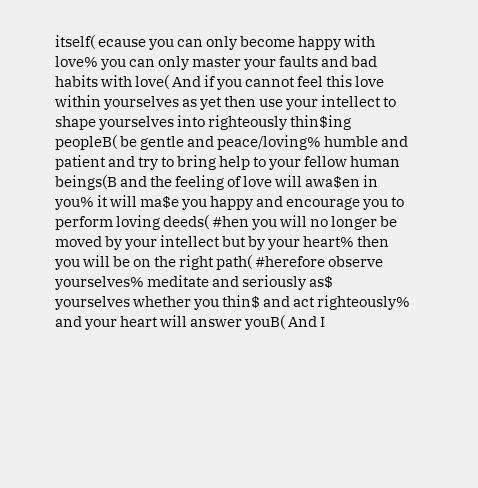itself( ecause you can only become happy with love% you can only master your faults and bad habits with love( And if you cannot feel this love within yourselves as yet then use your intellect to shape yourselves into righteously thin$ing peopleB( be gentle and peace/loving% humble and patient and try to bring help to your fellow human beings(B and the feeling of love will awa$en in you% it will ma$e you happy and encourage you to perform loving deeds( #hen you will no longer be moved by your intellect but by your heart% then you will be on the right path( #herefore observe yourselves% meditate and seriously as$ yourselves whether you thin$ and act righteously% and your heart will answer youB( And I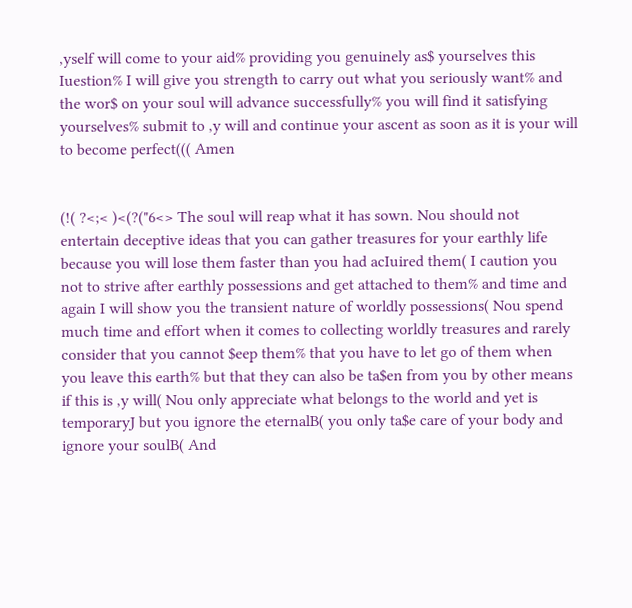,yself will come to your aid% providing you genuinely as$ yourselves this Iuestion% I will give you strength to carry out what you seriously want% and the wor$ on your soul will advance successfully% you will find it satisfying yourselves% submit to ,y will and continue your ascent as soon as it is your will to become perfect((( Amen


(!( ?<;< )<(?("6<> The soul will reap what it has sown. Nou should not entertain deceptive ideas that you can gather treasures for your earthly life because you will lose them faster than you had acIuired them( I caution you not to strive after earthly possessions and get attached to them% and time and again I will show you the transient nature of worldly possessions( Nou spend much time and effort when it comes to collecting worldly treasures and rarely consider that you cannot $eep them% that you have to let go of them when you leave this earth% but that they can also be ta$en from you by other means if this is ,y will( Nou only appreciate what belongs to the world and yet is temporaryJ but you ignore the eternalB( you only ta$e care of your body and ignore your soulB( And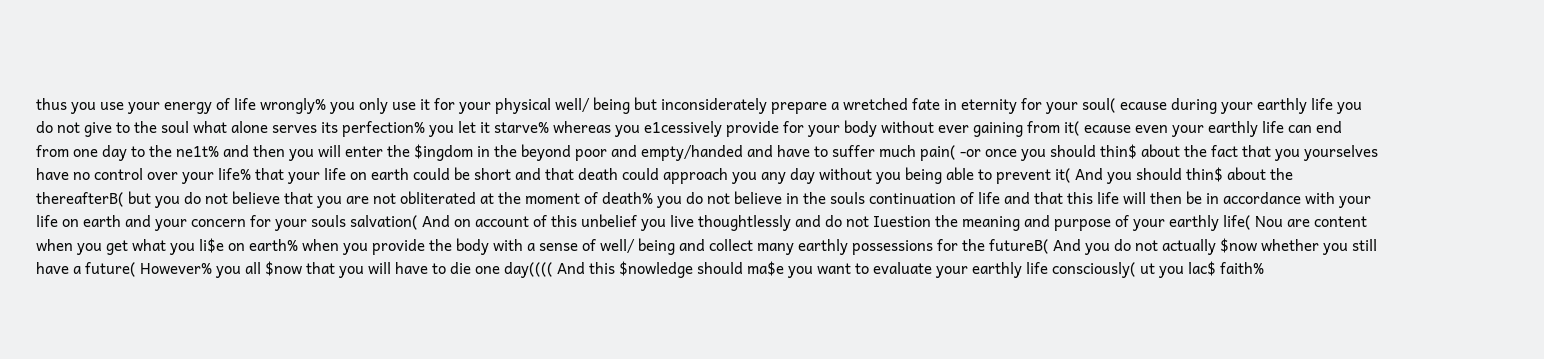thus you use your energy of life wrongly% you only use it for your physical well/ being but inconsiderately prepare a wretched fate in eternity for your soul( ecause during your earthly life you do not give to the soul what alone serves its perfection% you let it starve% whereas you e1cessively provide for your body without ever gaining from it( ecause even your earthly life can end from one day to the ne1t% and then you will enter the $ingdom in the beyond poor and empty/handed and have to suffer much pain( -or once you should thin$ about the fact that you yourselves have no control over your life% that your life on earth could be short and that death could approach you any day without you being able to prevent it( And you should thin$ about the thereafterB( but you do not believe that you are not obliterated at the moment of death% you do not believe in the souls continuation of life and that this life will then be in accordance with your life on earth and your concern for your souls salvation( And on account of this unbelief you live thoughtlessly and do not Iuestion the meaning and purpose of your earthly life( Nou are content when you get what you li$e on earth% when you provide the body with a sense of well/ being and collect many earthly possessions for the futureB( And you do not actually $now whether you still have a future( However% you all $now that you will have to die one day(((( And this $nowledge should ma$e you want to evaluate your earthly life consciously( ut you lac$ faith%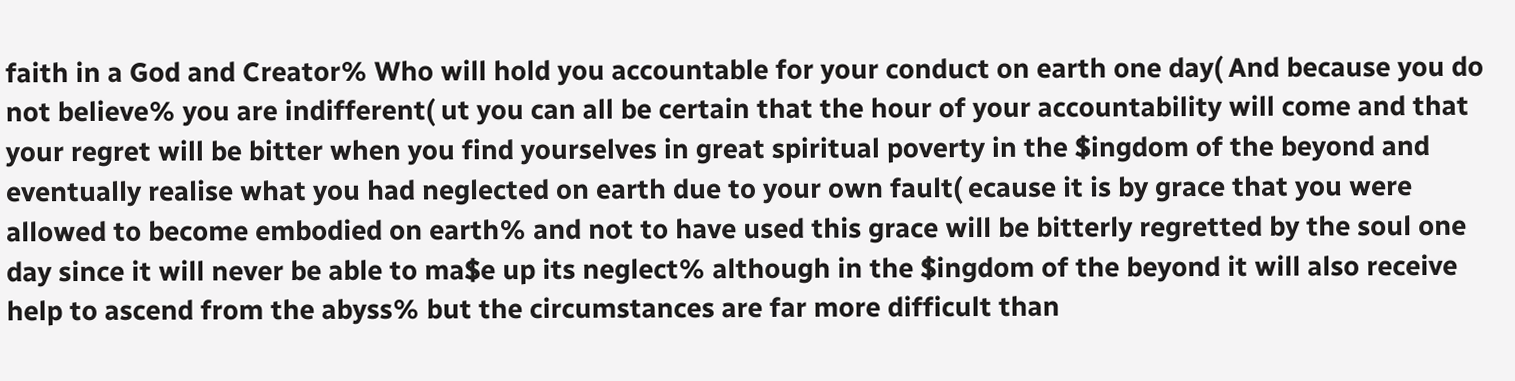faith in a God and Creator% Who will hold you accountable for your conduct on earth one day( And because you do not believe% you are indifferent( ut you can all be certain that the hour of your accountability will come and that your regret will be bitter when you find yourselves in great spiritual poverty in the $ingdom of the beyond and eventually realise what you had neglected on earth due to your own fault( ecause it is by grace that you were allowed to become embodied on earth% and not to have used this grace will be bitterly regretted by the soul one day since it will never be able to ma$e up its neglect% although in the $ingdom of the beyond it will also receive help to ascend from the abyss% but the circumstances are far more difficult than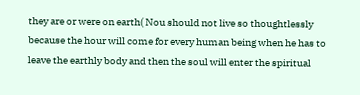they are or were on earth( Nou should not live so thoughtlessly because the hour will come for every human being when he has to leave the earthly body and then the soul will enter the spiritual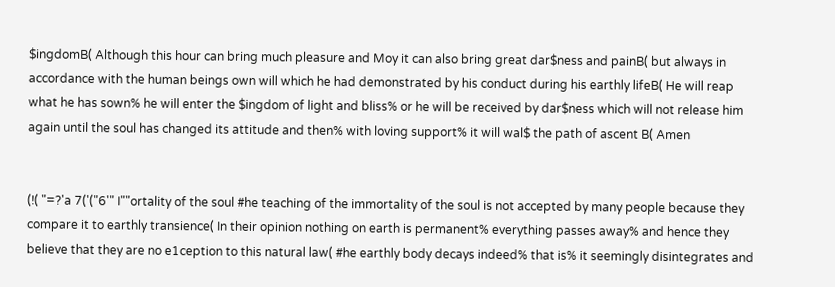$ingdomB( Although this hour can bring much pleasure and Moy it can also bring great dar$ness and painB( but always in accordance with the human beings own will which he had demonstrated by his conduct during his earthly lifeB( He will reap what he has sown% he will enter the $ingdom of light and bliss% or he will be received by dar$ness which will not release him again until the soul has changed its attitude and then% with loving support% it will wal$ the path of ascent B( Amen


(!( "=?'a 7('("6'" I""ortality of the soul #he teaching of the immortality of the soul is not accepted by many people because they compare it to earthly transience( In their opinion nothing on earth is permanent% everything passes away% and hence they believe that they are no e1ception to this natural law( #he earthly body decays indeed% that is% it seemingly disintegrates and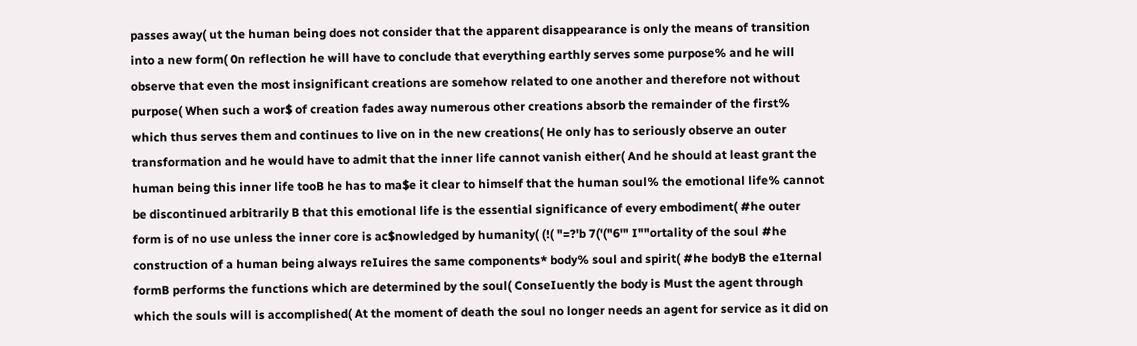passes away( ut the human being does not consider that the apparent disappearance is only the means of transition into a new form( 0n reflection he will have to conclude that everything earthly serves some purpose% and he will observe that even the most insignificant creations are somehow related to one another and therefore not without purpose( When such a wor$ of creation fades away numerous other creations absorb the remainder of the first% which thus serves them and continues to live on in the new creations( He only has to seriously observe an outer transformation and he would have to admit that the inner life cannot vanish either( And he should at least grant the human being this inner life tooB he has to ma$e it clear to himself that the human soul% the emotional life% cannot be discontinued arbitrarily B that this emotional life is the essential significance of every embodiment( #he outer form is of no use unless the inner core is ac$nowledged by humanity( (!( "=?'b 7('("6'" I""ortality of the soul #he construction of a human being always reIuires the same components* body% soul and spirit( #he bodyB the e1ternal formB performs the functions which are determined by the soul( ConseIuently the body is Must the agent through which the souls will is accomplished( At the moment of death the soul no longer needs an agent for service as it did on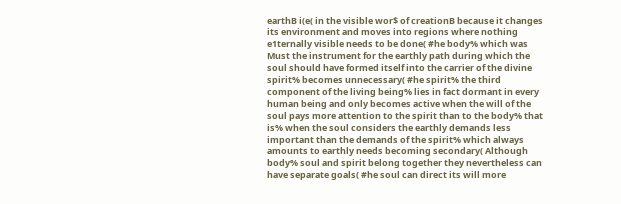earthB i(e( in the visible wor$ of creationB because it changes its environment and moves into regions where nothing e1ternally visible needs to be done( #he body% which was Must the instrument for the earthly path during which the soul should have formed itself into the carrier of the divine spirit% becomes unnecessary( #he spirit% the third component of the living being% lies in fact dormant in every human being and only becomes active when the will of the soul pays more attention to the spirit than to the body% that is% when the soul considers the earthly demands less important than the demands of the spirit% which always amounts to earthly needs becoming secondary( Although body% soul and spirit belong together they nevertheless can have separate goals( #he soul can direct its will more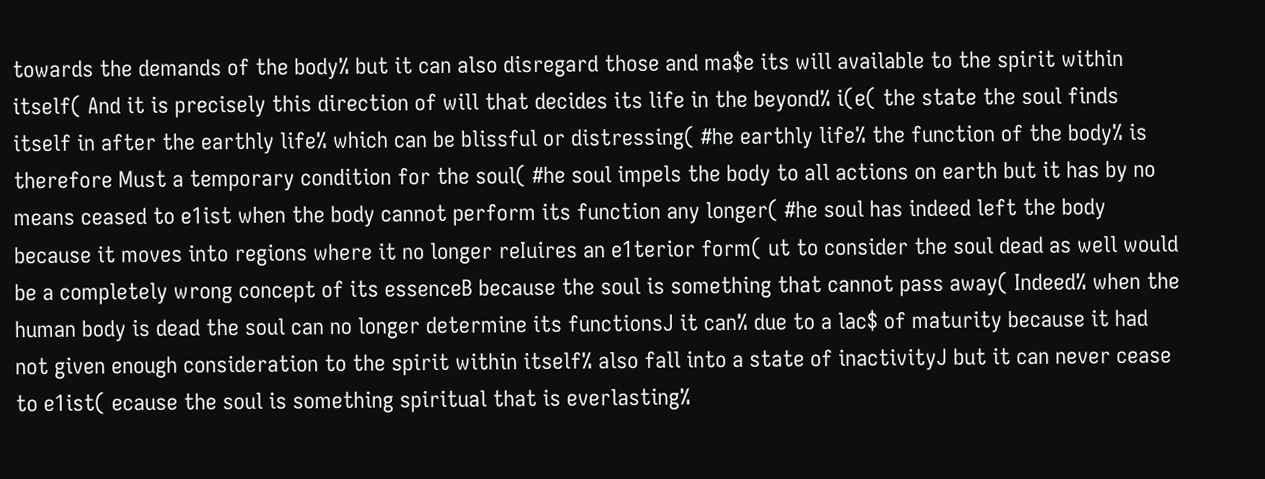towards the demands of the body% but it can also disregard those and ma$e its will available to the spirit within itself( And it is precisely this direction of will that decides its life in the beyond% i(e( the state the soul finds itself in after the earthly life% which can be blissful or distressing( #he earthly life% the function of the body% is therefore Must a temporary condition for the soul( #he soul impels the body to all actions on earth but it has by no means ceased to e1ist when the body cannot perform its function any longer( #he soul has indeed left the body because it moves into regions where it no longer reIuires an e1terior form( ut to consider the soul dead as well would be a completely wrong concept of its essenceB because the soul is something that cannot pass away( Indeed% when the human body is dead the soul can no longer determine its functionsJ it can% due to a lac$ of maturity because it had not given enough consideration to the spirit within itself% also fall into a state of inactivityJ but it can never cease to e1ist( ecause the soul is something spiritual that is everlasting%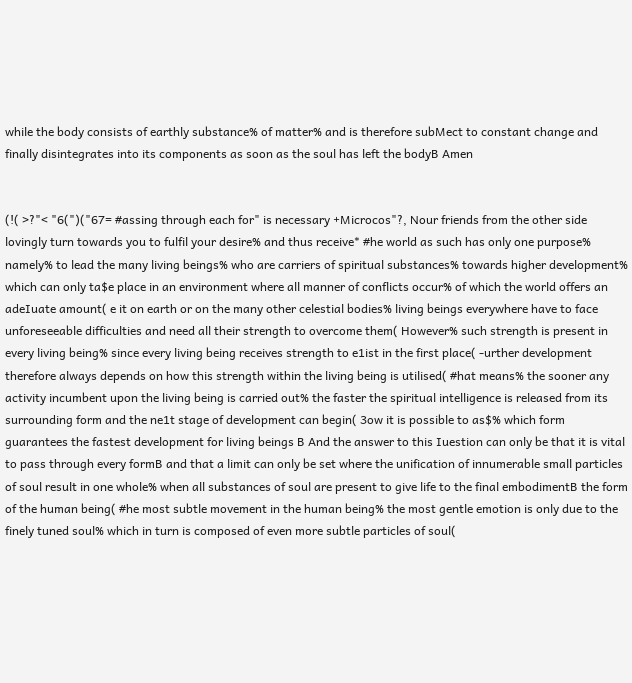while the body consists of earthly substance% of matter% and is therefore subMect to constant change and finally disintegrates into its components as soon as the soul has left the bodyB Amen


(!( >?"< "6(")("67= #assing through each for" is necessary +Microcos"?, Nour friends from the other side lovingly turn towards you to fulfil your desire% and thus receive* #he world as such has only one purpose% namely% to lead the many living beings% who are carriers of spiritual substances% towards higher development% which can only ta$e place in an environment where all manner of conflicts occur% of which the world offers an adeIuate amount( e it on earth or on the many other celestial bodies% living beings everywhere have to face unforeseeable difficulties and need all their strength to overcome them( However% such strength is present in every living being% since every living being receives strength to e1ist in the first place( -urther development therefore always depends on how this strength within the living being is utilised( #hat means% the sooner any activity incumbent upon the living being is carried out% the faster the spiritual intelligence is released from its surrounding form and the ne1t stage of development can begin( 3ow it is possible to as$% which form guarantees the fastest development for living beings B And the answer to this Iuestion can only be that it is vital to pass through every formB and that a limit can only be set where the unification of innumerable small particles of soul result in one whole% when all substances of soul are present to give life to the final embodimentB the form of the human being( #he most subtle movement in the human being% the most gentle emotion is only due to the finely tuned soul% which in turn is composed of even more subtle particles of soul(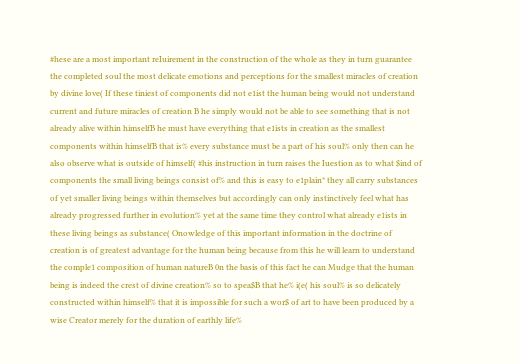#hese are a most important reIuirement in the construction of the whole as they in turn guarantee the completed soul the most delicate emotions and perceptions for the smallest miracles of creation by divine love( If these tiniest of components did not e1ist the human being would not understand current and future miracles of creation B he simply would not be able to see something that is not already alive within himselfB he must have everything that e1ists in creation as the smallest components within himselfB that is% every substance must be a part of his soul% only then can he also observe what is outside of himself( #his instruction in turn raises the Iuestion as to what $ind of components the small living beings consist of% and this is easy to e1plain* they all carry substances of yet smaller living beings within themselves but accordingly can only instinctively feel what has already progressed further in evolution% yet at the same time they control what already e1ists in these living beings as substance( Onowledge of this important information in the doctrine of creation is of greatest advantage for the human being because from this he will learn to understand the comple1 composition of human natureB 0n the basis of this fact he can Mudge that the human being is indeed the crest of divine creation% so to spea$B that he% i(e( his soul% is so delicately constructed within himself% that it is impossible for such a wor$ of art to have been produced by a wise Creator merely for the duration of earthly life%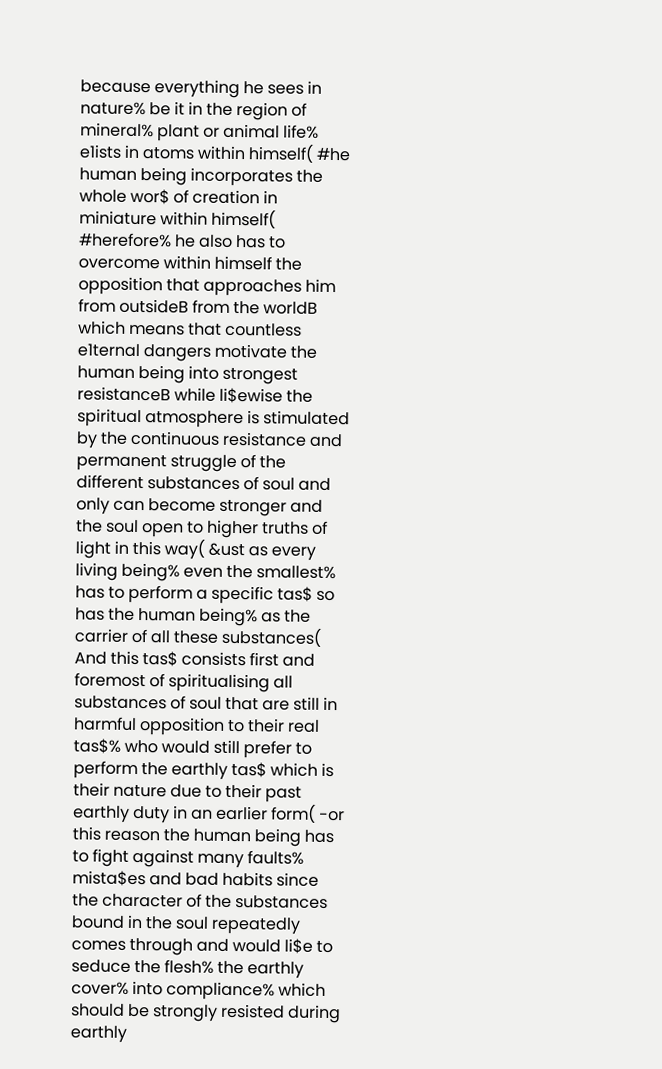because everything he sees in nature% be it in the region of mineral% plant or animal life% e1ists in atoms within himself( #he human being incorporates the whole wor$ of creation in miniature within himself( #herefore% he also has to overcome within himself the opposition that approaches him from outsideB from the worldB which means that countless e1ternal dangers motivate the human being into strongest resistanceB while li$ewise the spiritual atmosphere is stimulated by the continuous resistance and permanent struggle of the different substances of soul and only can become stronger and the soul open to higher truths of light in this way( &ust as every living being% even the smallest% has to perform a specific tas$ so has the human being% as the carrier of all these substances( And this tas$ consists first and foremost of spiritualising all substances of soul that are still in harmful opposition to their real tas$% who would still prefer to perform the earthly tas$ which is their nature due to their past earthly duty in an earlier form( -or this reason the human being has to fight against many faults% mista$es and bad habits since the character of the substances bound in the soul repeatedly comes through and would li$e to seduce the flesh% the earthly cover% into compliance% which should be strongly resisted during earthly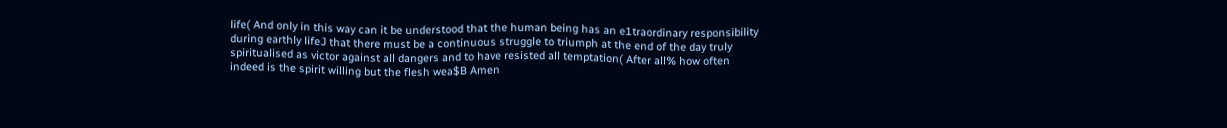life( And only in this way can it be understood that the human being has an e1traordinary responsibility during earthly lifeJ that there must be a continuous struggle to triumph at the end of the day truly spiritualised as victor against all dangers and to have resisted all temptation( After all% how often indeed is the spirit willing but the flesh wea$B Amen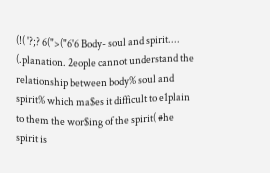(!( '?;? 6(">("6'6 Body- soul and spirit.... (.planation. 2eople cannot understand the relationship between body% soul and spirit% which ma$es it difficult to e1plain to them the wor$ing of the spirit( #he spirit is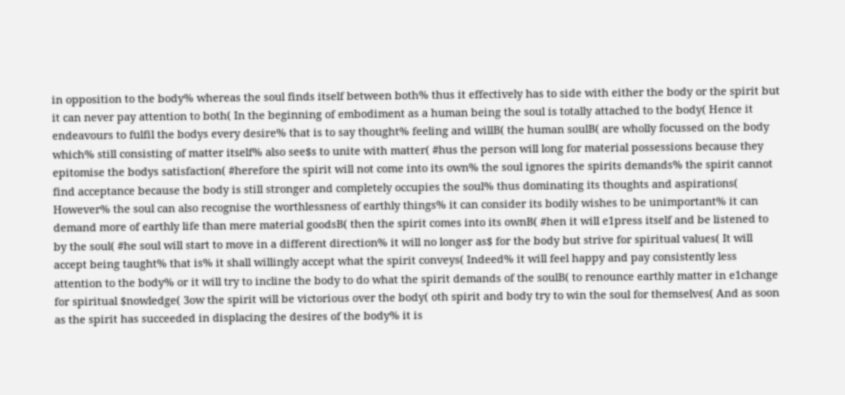in opposition to the body% whereas the soul finds itself between both% thus it effectively has to side with either the body or the spirit but it can never pay attention to both( In the beginning of embodiment as a human being the soul is totally attached to the body( Hence it endeavours to fulfil the bodys every desire% that is to say thought% feeling and willB( the human soulB( are wholly focussed on the body which% still consisting of matter itself% also see$s to unite with matter( #hus the person will long for material possessions because they epitomise the bodys satisfaction( #herefore the spirit will not come into its own% the soul ignores the spirits demands% the spirit cannot find acceptance because the body is still stronger and completely occupies the soul% thus dominating its thoughts and aspirations( However% the soul can also recognise the worthlessness of earthly things% it can consider its bodily wishes to be unimportant% it can demand more of earthly life than mere material goodsB( then the spirit comes into its ownB( #hen it will e1press itself and be listened to by the soul( #he soul will start to move in a different direction% it will no longer as$ for the body but strive for spiritual values( It will accept being taught% that is% it shall willingly accept what the spirit conveys( Indeed% it will feel happy and pay consistently less attention to the body% or it will try to incline the body to do what the spirit demands of the soulB( to renounce earthly matter in e1change for spiritual $nowledge( 3ow the spirit will be victorious over the body( oth spirit and body try to win the soul for themselves( And as soon as the spirit has succeeded in displacing the desires of the body% it is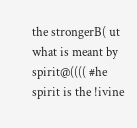the strongerB( ut what is meant by spirit@(((( #he spirit is the !ivine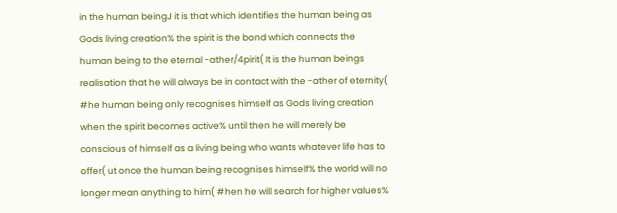in the human beingJ it is that which identifies the human being as Gods living creation% the spirit is the bond which connects the human being to the eternal -ather/4pirit( It is the human beings realisation that he will always be in contact with the -ather of eternity( #he human being only recognises himself as Gods living creation when the spirit becomes active% until then he will merely be conscious of himself as a living being who wants whatever life has to offer( ut once the human being recognises himself% the world will no longer mean anything to him( #hen he will search for higher values%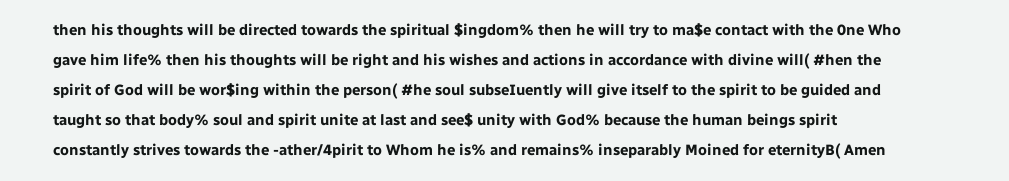then his thoughts will be directed towards the spiritual $ingdom% then he will try to ma$e contact with the 0ne Who gave him life% then his thoughts will be right and his wishes and actions in accordance with divine will( #hen the spirit of God will be wor$ing within the person( #he soul subseIuently will give itself to the spirit to be guided and taught so that body% soul and spirit unite at last and see$ unity with God% because the human beings spirit constantly strives towards the -ather/4pirit to Whom he is% and remains% inseparably Moined for eternityB( Amen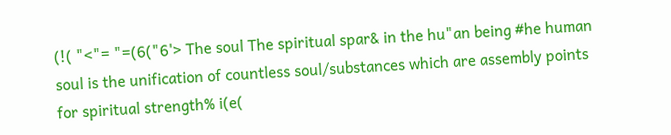(!( "<"= "=(6("6'> The soul The spiritual spar& in the hu"an being #he human soul is the unification of countless soul/substances which are assembly points for spiritual strength% i(e(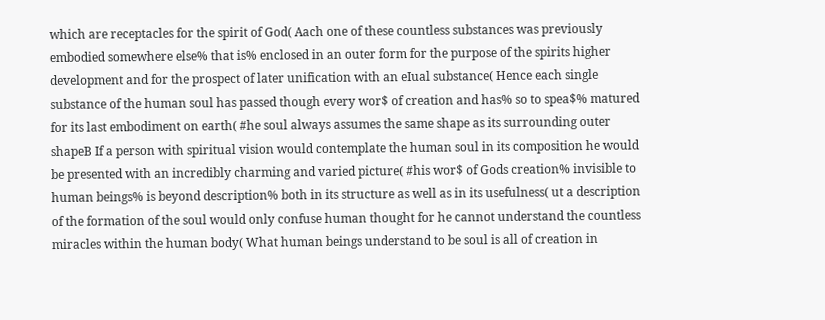which are receptacles for the spirit of God( Aach one of these countless substances was previously embodied somewhere else% that is% enclosed in an outer form for the purpose of the spirits higher development and for the prospect of later unification with an eIual substance( Hence each single substance of the human soul has passed though every wor$ of creation and has% so to spea$% matured for its last embodiment on earth( #he soul always assumes the same shape as its surrounding outer shapeB If a person with spiritual vision would contemplate the human soul in its composition he would be presented with an incredibly charming and varied picture( #his wor$ of Gods creation% invisible to human beings% is beyond description% both in its structure as well as in its usefulness( ut a description of the formation of the soul would only confuse human thought for he cannot understand the countless miracles within the human body( What human beings understand to be soul is all of creation in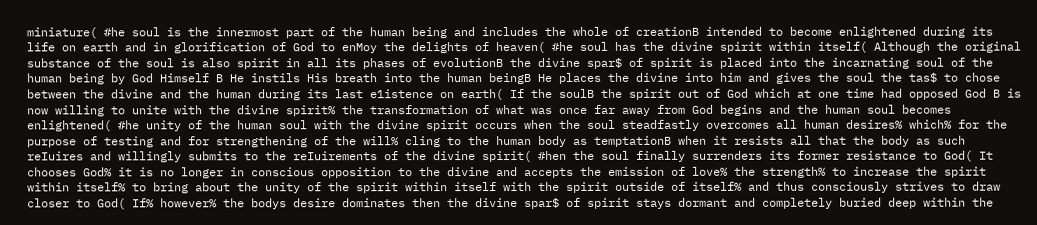miniature( #he soul is the innermost part of the human being and includes the whole of creationB intended to become enlightened during its life on earth and in glorification of God to enMoy the delights of heaven( #he soul has the divine spirit within itself( Although the original substance of the soul is also spirit in all its phases of evolutionB the divine spar$ of spirit is placed into the incarnating soul of the human being by God Himself B He instils His breath into the human beingB He places the divine into him and gives the soul the tas$ to chose between the divine and the human during its last e1istence on earth( If the soulB the spirit out of God which at one time had opposed God B is now willing to unite with the divine spirit% the transformation of what was once far away from God begins and the human soul becomes enlightened( #he unity of the human soul with the divine spirit occurs when the soul steadfastly overcomes all human desires% which% for the purpose of testing and for strengthening of the will% cling to the human body as temptationB when it resists all that the body as such reIuires and willingly submits to the reIuirements of the divine spirit( #hen the soul finally surrenders its former resistance to God( It chooses God% it is no longer in conscious opposition to the divine and accepts the emission of love% the strength% to increase the spirit within itself% to bring about the unity of the spirit within itself with the spirit outside of itself% and thus consciously strives to draw closer to God( If% however% the bodys desire dominates then the divine spar$ of spirit stays dormant and completely buried deep within the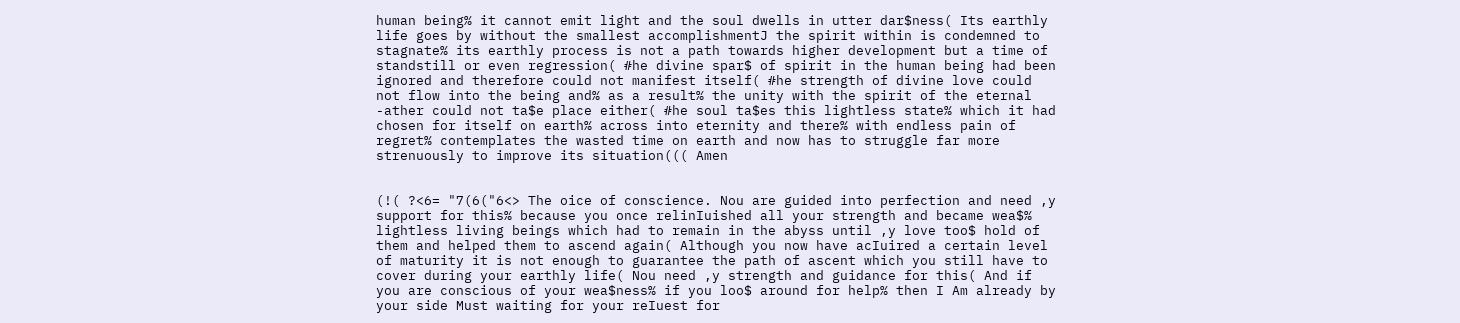human being% it cannot emit light and the soul dwells in utter dar$ness( Its earthly life goes by without the smallest accomplishmentJ the spirit within is condemned to stagnate% its earthly process is not a path towards higher development but a time of standstill or even regression( #he divine spar$ of spirit in the human being had been ignored and therefore could not manifest itself( #he strength of divine love could not flow into the being and% as a result% the unity with the spirit of the eternal -ather could not ta$e place either( #he soul ta$es this lightless state% which it had chosen for itself on earth% across into eternity and there% with endless pain of regret% contemplates the wasted time on earth and now has to struggle far more strenuously to improve its situation((( Amen


(!( ?<6= "7(6("6<> The oice of conscience. Nou are guided into perfection and need ,y support for this% because you once relinIuished all your strength and became wea$% lightless living beings which had to remain in the abyss until ,y love too$ hold of them and helped them to ascend again( Although you now have acIuired a certain level of maturity it is not enough to guarantee the path of ascent which you still have to cover during your earthly life( Nou need ,y strength and guidance for this( And if you are conscious of your wea$ness% if you loo$ around for help% then I Am already by your side Must waiting for your reIuest for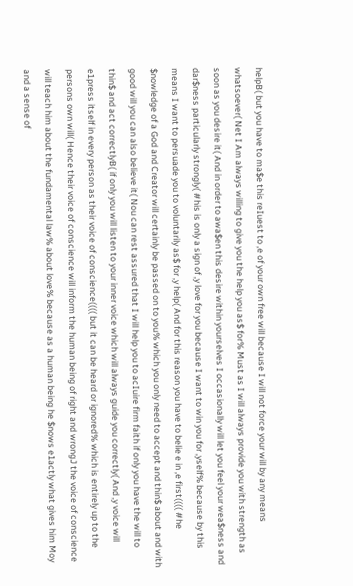helpB( but you have to ma$e this reIuest to ,e of your own free will because I will not force your will by any means whatsoever( Net I Am always willing to give you the help you as$ for% Must as I will always provide you with strength as soon as you desire it( And in order to awa$en this desire within yourselves I occasionally will let you feel your wea$ness and dar$ness particularly strongly( #his is only a sign of ,y love for you because I want to win you for ,yself% because by this means I want to persuade you to voluntarily as$ for ,y help( And for this reason you have to belie e in ,e first(((( #he $nowledge of a God and Creator will certainly be passed on to you% which you only need to accept and thin$ about and with good will you can also believe it( Nou can rest assured that I will help you to acIuire firm faith if only you have the will to thin$ and act correctlyB( if only you will listen to your inner voice which will always guide you correctly( And ,y voice will e1press itself in every person as their voice of conscience(((( but it can be heard or ignored% which is entirely up to the persons own will( Hence their voice of conscience will inform the human being of right and wrongJ the voice of conscience will teach him about the fundamental law% about love% because as a human being he $nows e1actly what gives him Moy and a sense of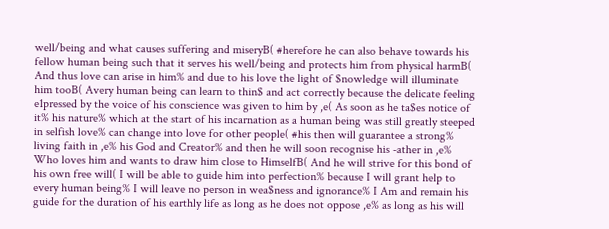well/being and what causes suffering and miseryB( #herefore he can also behave towards his fellow human being such that it serves his well/being and protects him from physical harmB( And thus love can arise in him% and due to his love the light of $nowledge will illuminate him tooB( Avery human being can learn to thin$ and act correctly because the delicate feeling e1pressed by the voice of his conscience was given to him by ,e( As soon as he ta$es notice of it% his nature% which at the start of his incarnation as a human being was still greatly steeped in selfish love% can change into love for other people( #his then will guarantee a strong% living faith in ,e% his God and Creator% and then he will soon recognise his -ather in ,e% Who loves him and wants to draw him close to HimselfB( And he will strive for this bond of his own free will( I will be able to guide him into perfection% because I will grant help to every human being% I will leave no person in wea$ness and ignorance% I Am and remain his guide for the duration of his earthly life as long as he does not oppose ,e% as long as his will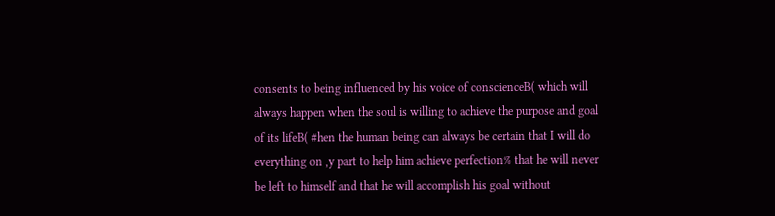consents to being influenced by his voice of conscienceB( which will always happen when the soul is willing to achieve the purpose and goal of its lifeB( #hen the human being can always be certain that I will do everything on ,y part to help him achieve perfection% that he will never be left to himself and that he will accomplish his goal without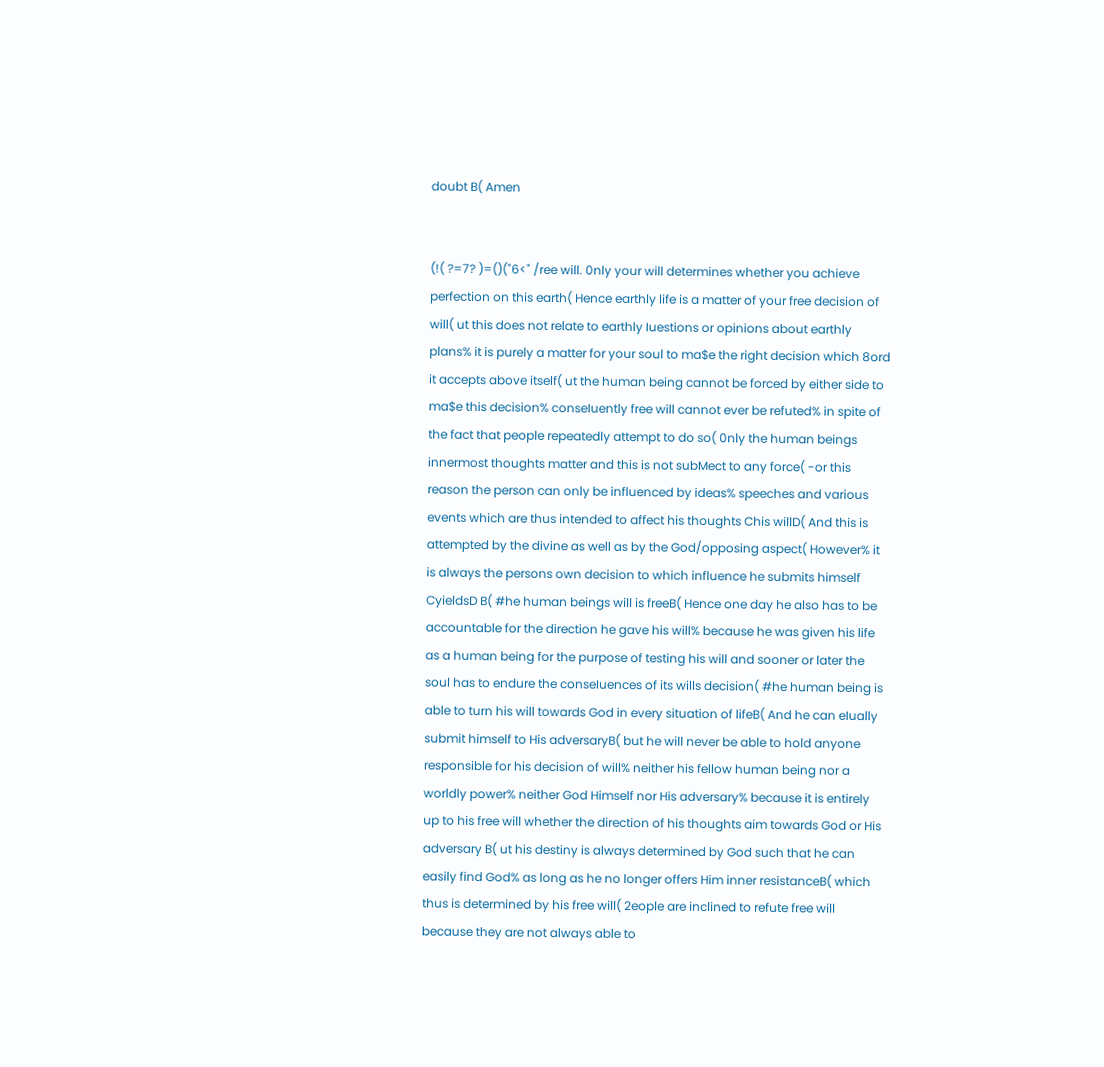doubt B( Amen


(!( ?=7? )=()("6<" /ree will. 0nly your will determines whether you achieve perfection on this earth( Hence earthly life is a matter of your free decision of will( ut this does not relate to earthly Iuestions or opinions about earthly plans% it is purely a matter for your soul to ma$e the right decision which 8ord it accepts above itself( ut the human being cannot be forced by either side to ma$e this decision% conseIuently free will cannot ever be refuted% in spite of the fact that people repeatedly attempt to do so( 0nly the human beings innermost thoughts matter and this is not subMect to any force( -or this reason the person can only be influenced by ideas% speeches and various events which are thus intended to affect his thoughts Chis willD( And this is attempted by the divine as well as by the God/opposing aspect( However% it is always the persons own decision to which influence he submits himself CyieldsD B( #he human beings will is freeB( Hence one day he also has to be accountable for the direction he gave his will% because he was given his life as a human being for the purpose of testing his will and sooner or later the soul has to endure the conseIuences of its wills decision( #he human being is able to turn his will towards God in every situation of lifeB( And he can eIually submit himself to His adversaryB( but he will never be able to hold anyone responsible for his decision of will% neither his fellow human being nor a worldly power% neither God Himself nor His adversary% because it is entirely up to his free will whether the direction of his thoughts aim towards God or His adversary B( ut his destiny is always determined by God such that he can easily find God% as long as he no longer offers Him inner resistanceB( which thus is determined by his free will( 2eople are inclined to refute free will because they are not always able to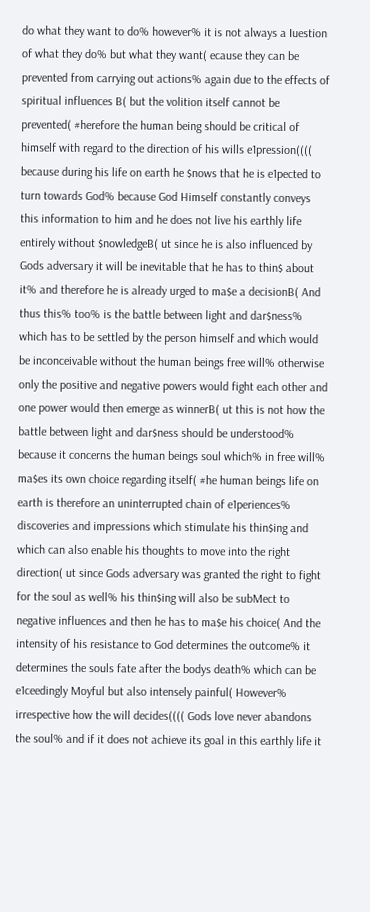do what they want to do% however% it is not always a Iuestion of what they do% but what they want( ecause they can be prevented from carrying out actions% again due to the effects of spiritual influences B( but the volition itself cannot be prevented( #herefore the human being should be critical of himself with regard to the direction of his wills e1pression(((( because during his life on earth he $nows that he is e1pected to turn towards God% because God Himself constantly conveys this information to him and he does not live his earthly life entirely without $nowledgeB( ut since he is also influenced by Gods adversary it will be inevitable that he has to thin$ about it% and therefore he is already urged to ma$e a decisionB( And thus this% too% is the battle between light and dar$ness% which has to be settled by the person himself and which would be inconceivable without the human beings free will% otherwise only the positive and negative powers would fight each other and one power would then emerge as winnerB( ut this is not how the battle between light and dar$ness should be understood% because it concerns the human beings soul which% in free will% ma$es its own choice regarding itself( #he human beings life on earth is therefore an uninterrupted chain of e1periences% discoveries and impressions which stimulate his thin$ing and which can also enable his thoughts to move into the right direction( ut since Gods adversary was granted the right to fight for the soul as well% his thin$ing will also be subMect to negative influences and then he has to ma$e his choice( And the intensity of his resistance to God determines the outcome% it determines the souls fate after the bodys death% which can be e1ceedingly Moyful but also intensely painful( However% irrespective how the will decides(((( Gods love never abandons the soul% and if it does not achieve its goal in this earthly life it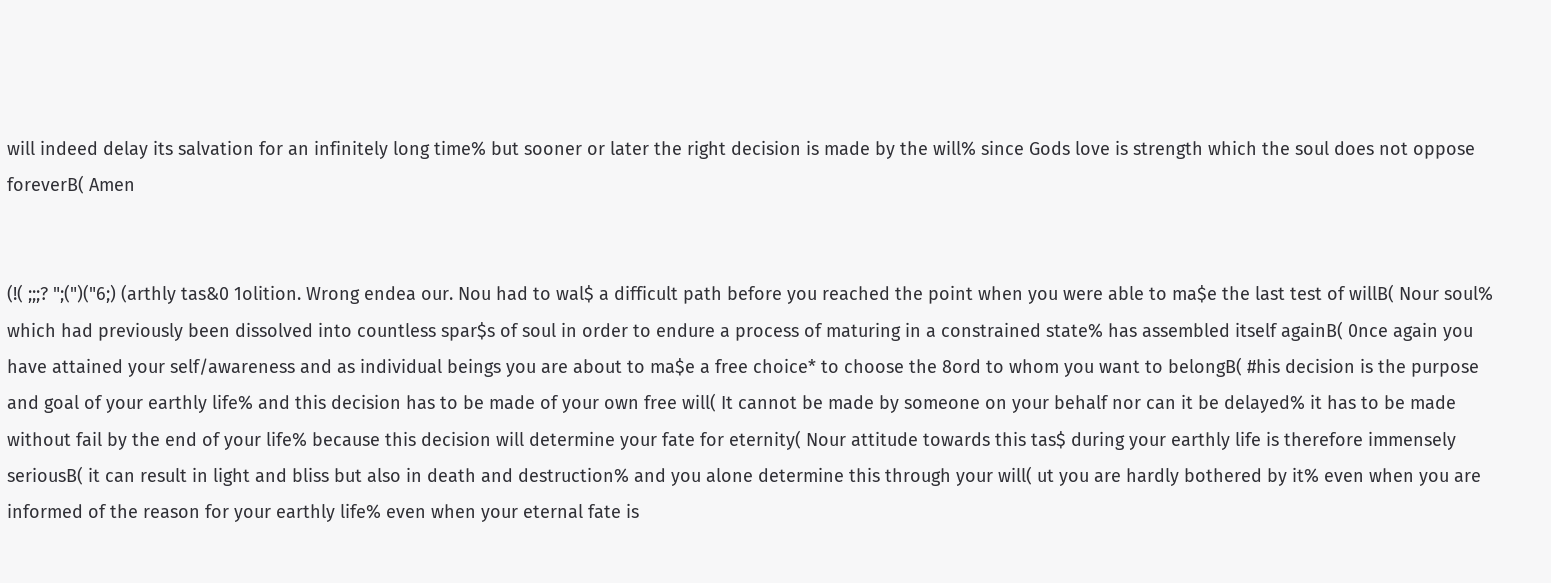will indeed delay its salvation for an infinitely long time% but sooner or later the right decision is made by the will% since Gods love is strength which the soul does not oppose foreverB( Amen


(!( ;;;? ";(")("6;) (arthly tas&0 1olition. Wrong endea our. Nou had to wal$ a difficult path before you reached the point when you were able to ma$e the last test of willB( Nour soul% which had previously been dissolved into countless spar$s of soul in order to endure a process of maturing in a constrained state% has assembled itself againB( 0nce again you have attained your self/awareness and as individual beings you are about to ma$e a free choice* to choose the 8ord to whom you want to belongB( #his decision is the purpose and goal of your earthly life% and this decision has to be made of your own free will( It cannot be made by someone on your behalf nor can it be delayed% it has to be made without fail by the end of your life% because this decision will determine your fate for eternity( Nour attitude towards this tas$ during your earthly life is therefore immensely seriousB( it can result in light and bliss but also in death and destruction% and you alone determine this through your will( ut you are hardly bothered by it% even when you are informed of the reason for your earthly life% even when your eternal fate is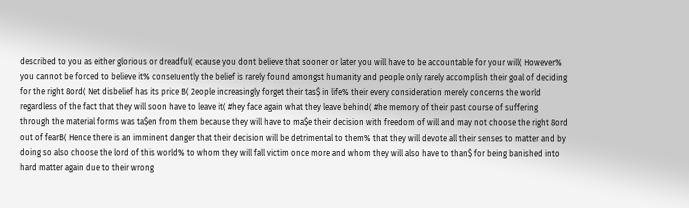described to you as either glorious or dreadful( ecause you dont believe that sooner or later you will have to be accountable for your will( However% you cannot be forced to believe it% conseIuently the belief is rarely found amongst humanity and people only rarely accomplish their goal of deciding for the right 8ord( Net disbelief has its price B( 2eople increasingly forget their tas$ in life% their every consideration merely concerns the world regardless of the fact that they will soon have to leave it( #hey face again what they leave behind( #he memory of their past course of suffering through the material forms was ta$en from them because they will have to ma$e their decision with freedom of will and may not choose the right 8ord out of fearB( Hence there is an imminent danger that their decision will be detrimental to them% that they will devote all their senses to matter and by doing so also choose the lord of this world% to whom they will fall victim once more and whom they will also have to than$ for being banished into hard matter again due to their wrong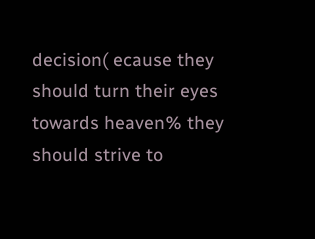decision( ecause they should turn their eyes towards heaven% they should strive to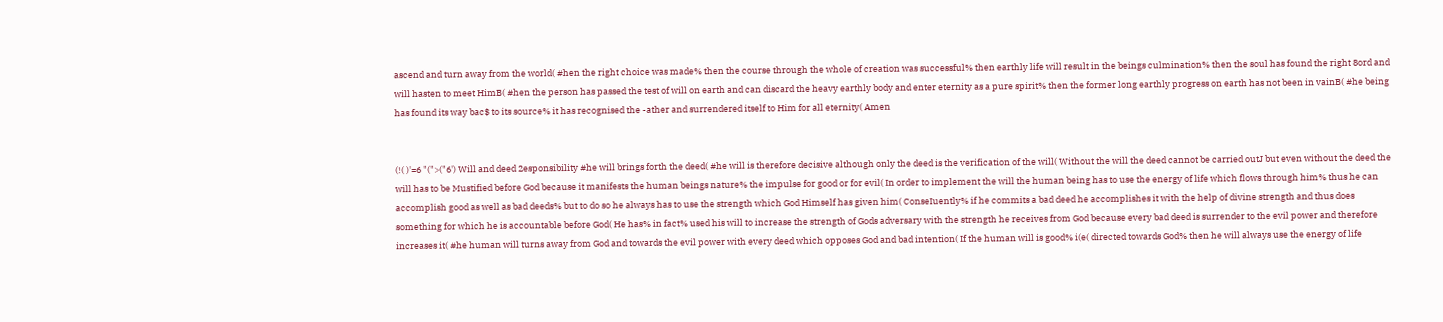ascend and turn away from the world( #hen the right choice was made% then the course through the whole of creation was successful% then earthly life will result in the beings culmination% then the soul has found the right 8ord and will hasten to meet HimB( #hen the person has passed the test of will on earth and can discard the heavy earthly body and enter eternity as a pure spirit% then the former long earthly progress on earth has not been in vainB( #he being has found its way bac$ to its source% it has recognised the -ather and surrendered itself to Him for all eternity( Amen


(!( )'=6 "(">("6') Will and deed 2esponsibility #he will brings forth the deed( #he will is therefore decisive although only the deed is the verification of the will( Without the will the deed cannot be carried outJ but even without the deed the will has to be Mustified before God because it manifests the human beings nature% the impulse for good or for evil( In order to implement the will the human being has to use the energy of life which flows through him% thus he can accomplish good as well as bad deeds% but to do so he always has to use the strength which God Himself has given him( ConseIuently% if he commits a bad deed he accomplishes it with the help of divine strength and thus does something for which he is accountable before God( He has% in fact% used his will to increase the strength of Gods adversary with the strength he receives from God because every bad deed is surrender to the evil power and therefore increases it( #he human will turns away from God and towards the evil power with every deed which opposes God and bad intention( If the human will is good% i(e( directed towards God% then he will always use the energy of life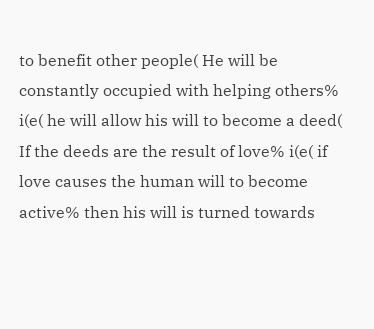to benefit other people( He will be constantly occupied with helping others% i(e( he will allow his will to become a deed( If the deeds are the result of love% i(e( if love causes the human will to become active% then his will is turned towards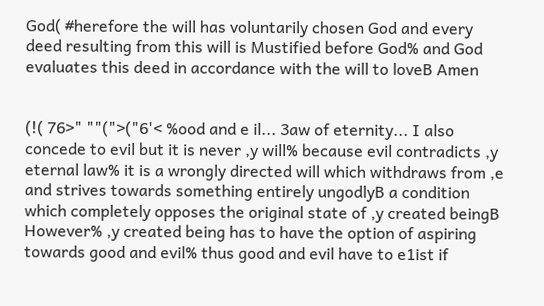God( #herefore the will has voluntarily chosen God and every deed resulting from this will is Mustified before God% and God evaluates this deed in accordance with the will to loveB Amen


(!( 76>" ""(">("6'< %ood and e il... 3aw of eternity... I also concede to evil but it is never ,y will% because evil contradicts ,y eternal law% it is a wrongly directed will which withdraws from ,e and strives towards something entirely ungodlyB a condition which completely opposes the original state of ,y created beingB However% ,y created being has to have the option of aspiring towards good and evil% thus good and evil have to e1ist if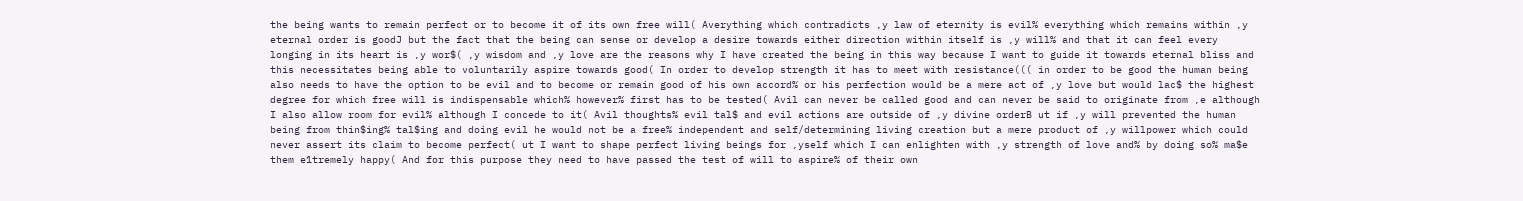the being wants to remain perfect or to become it of its own free will( Averything which contradicts ,y law of eternity is evil% everything which remains within ,y eternal order is goodJ but the fact that the being can sense or develop a desire towards either direction within itself is ,y will% and that it can feel every longing in its heart is ,y wor$( ,y wisdom and ,y love are the reasons why I have created the being in this way because I want to guide it towards eternal bliss and this necessitates being able to voluntarily aspire towards good( In order to develop strength it has to meet with resistance((( in order to be good the human being also needs to have the option to be evil and to become or remain good of his own accord% or his perfection would be a mere act of ,y love but would lac$ the highest degree for which free will is indispensable which% however% first has to be tested( Avil can never be called good and can never be said to originate from ,e although I also allow room for evil% although I concede to it( Avil thoughts% evil tal$ and evil actions are outside of ,y divine orderB ut if ,y will prevented the human being from thin$ing% tal$ing and doing evil he would not be a free% independent and self/determining living creation but a mere product of ,y willpower which could never assert its claim to become perfect( ut I want to shape perfect living beings for ,yself which I can enlighten with ,y strength of love and% by doing so% ma$e them e1tremely happy( And for this purpose they need to have passed the test of will to aspire% of their own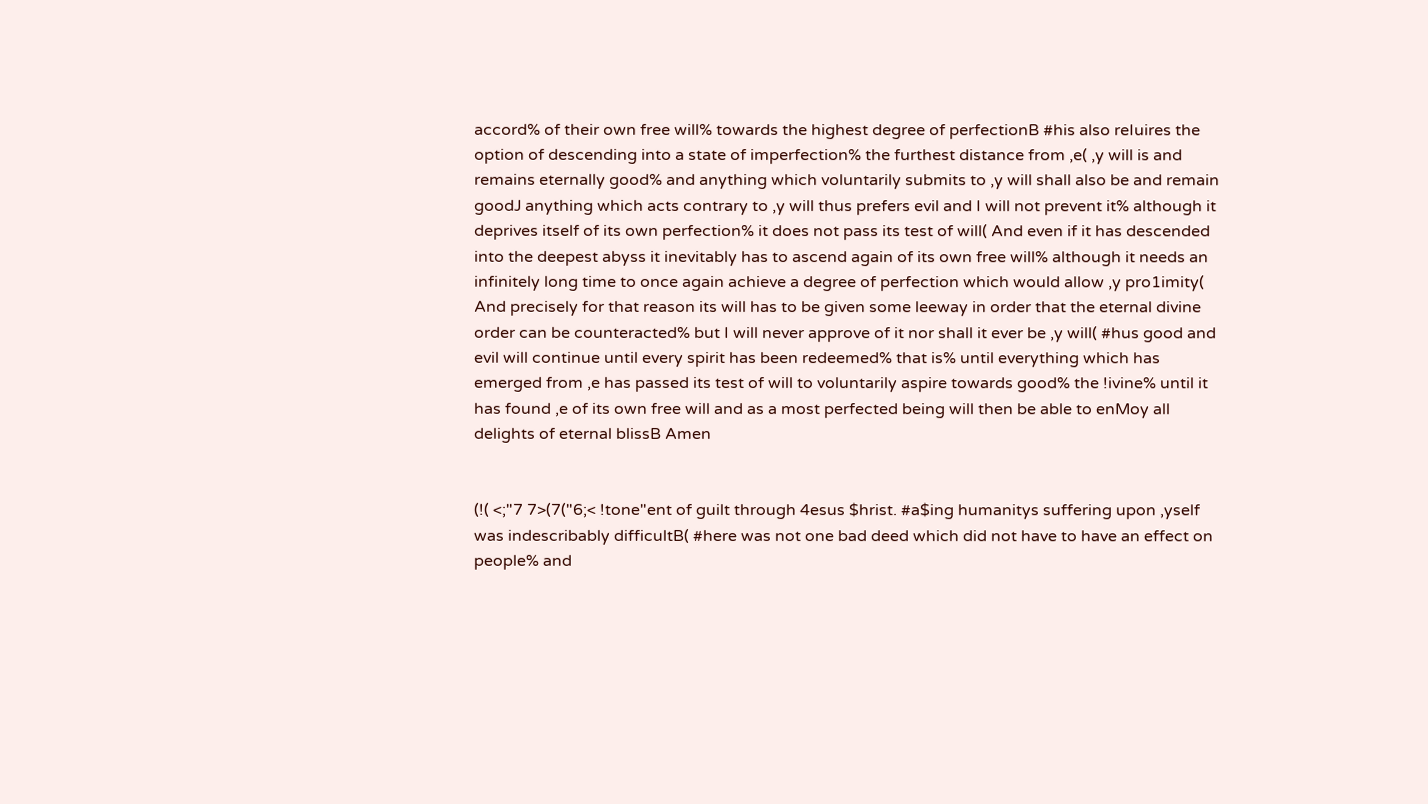accord% of their own free will% towards the highest degree of perfectionB #his also reIuires the option of descending into a state of imperfection% the furthest distance from ,e( ,y will is and remains eternally good% and anything which voluntarily submits to ,y will shall also be and remain goodJ anything which acts contrary to ,y will thus prefers evil and I will not prevent it% although it deprives itself of its own perfection% it does not pass its test of will( And even if it has descended into the deepest abyss it inevitably has to ascend again of its own free will% although it needs an infinitely long time to once again achieve a degree of perfection which would allow ,y pro1imity( And precisely for that reason its will has to be given some leeway in order that the eternal divine order can be counteracted% but I will never approve of it nor shall it ever be ,y will( #hus good and evil will continue until every spirit has been redeemed% that is% until everything which has emerged from ,e has passed its test of will to voluntarily aspire towards good% the !ivine% until it has found ,e of its own free will and as a most perfected being will then be able to enMoy all delights of eternal blissB Amen


(!( <;"7 7>(7("6;< !tone"ent of guilt through 4esus $hrist. #a$ing humanitys suffering upon ,yself was indescribably difficultB( #here was not one bad deed which did not have to have an effect on people% and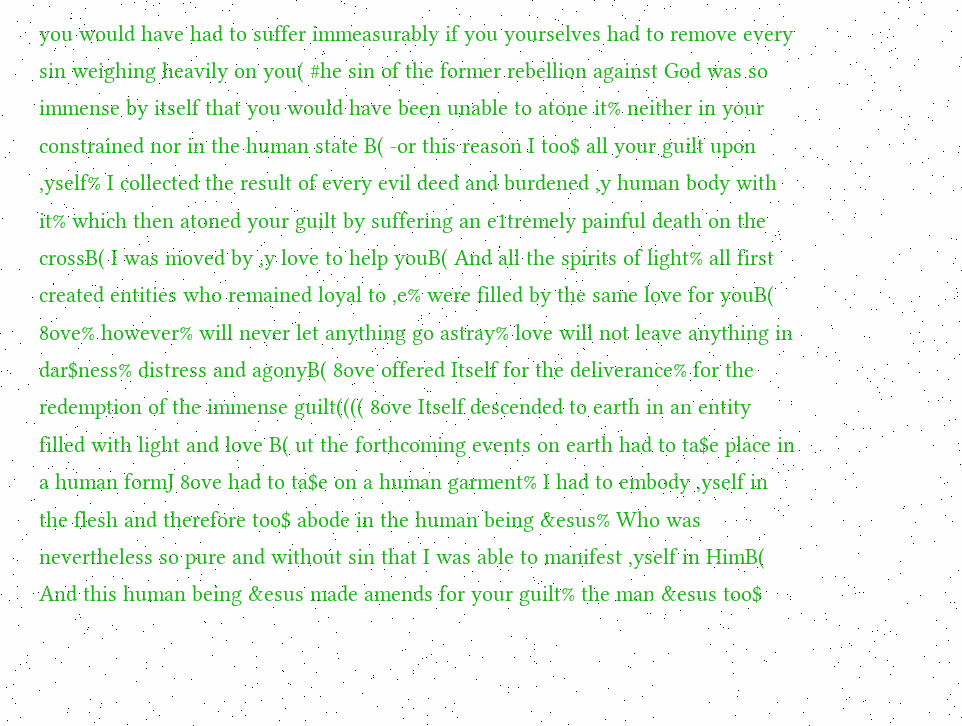you would have had to suffer immeasurably if you yourselves had to remove every sin weighing heavily on you( #he sin of the former rebellion against God was so immense by itself that you would have been unable to atone it% neither in your constrained nor in the human state B( -or this reason I too$ all your guilt upon ,yself% I collected the result of every evil deed and burdened ,y human body with it% which then atoned your guilt by suffering an e1tremely painful death on the crossB( I was moved by ,y love to help youB( And all the spirits of light% all first created entities who remained loyal to ,e% were filled by the same love for youB( 8ove% however% will never let anything go astray% love will not leave anything in dar$ness% distress and agonyB( 8ove offered Itself for the deliverance% for the redemption of the immense guilt(((( 8ove Itself descended to earth in an entity filled with light and love B( ut the forthcoming events on earth had to ta$e place in a human formJ 8ove had to ta$e on a human garment% I had to embody ,yself in the flesh and therefore too$ abode in the human being &esus% Who was nevertheless so pure and without sin that I was able to manifest ,yself in HimB( And this human being &esus made amends for your guilt% the man &esus too$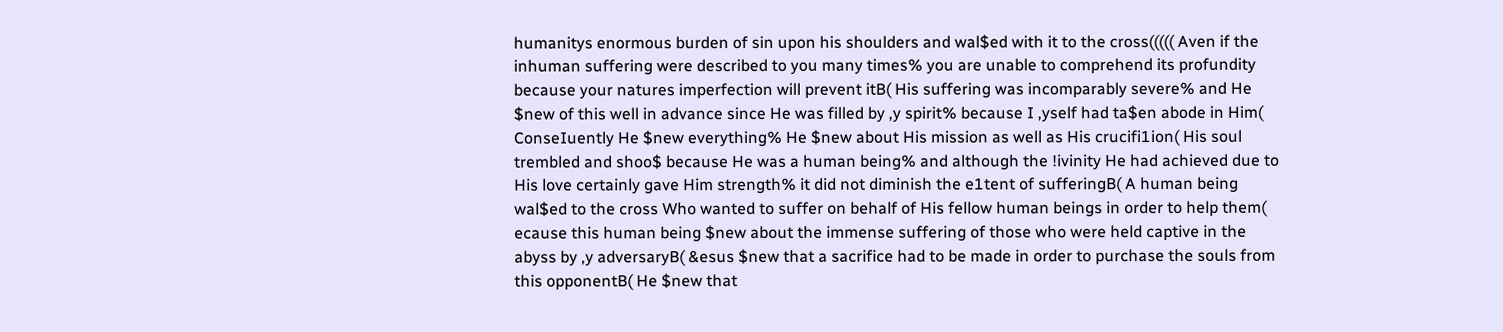humanitys enormous burden of sin upon his shoulders and wal$ed with it to the cross((((( Aven if the inhuman suffering were described to you many times% you are unable to comprehend its profundity because your natures imperfection will prevent itB( His suffering was incomparably severe% and He $new of this well in advance since He was filled by ,y spirit% because I ,yself had ta$en abode in Him( ConseIuently He $new everything% He $new about His mission as well as His crucifi1ion( His soul trembled and shoo$ because He was a human being% and although the !ivinity He had achieved due to His love certainly gave Him strength% it did not diminish the e1tent of sufferingB( A human being wal$ed to the cross Who wanted to suffer on behalf of His fellow human beings in order to help them( ecause this human being $new about the immense suffering of those who were held captive in the abyss by ,y adversaryB( &esus $new that a sacrifice had to be made in order to purchase the souls from this opponentB( He $new that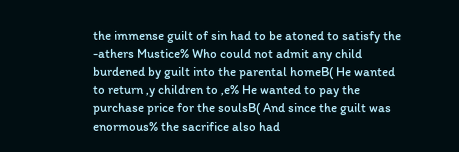the immense guilt of sin had to be atoned to satisfy the -athers Mustice% Who could not admit any child burdened by guilt into the parental homeB( He wanted to return ,y children to ,e% He wanted to pay the purchase price for the soulsB( And since the guilt was enormous% the sacrifice also had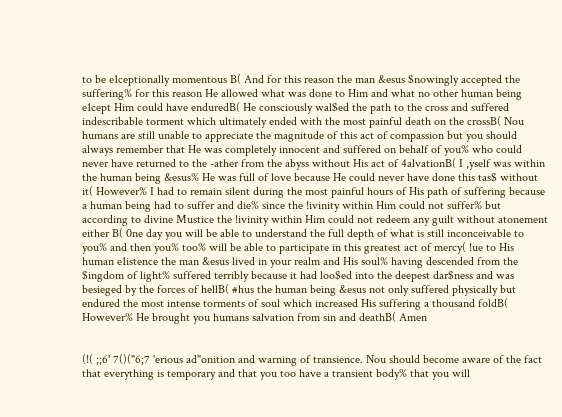to be e1ceptionally momentous B( And for this reason the man &esus $nowingly accepted the suffering% for this reason He allowed what was done to Him and what no other human being e1cept Him could have enduredB( He consciously wal$ed the path to the cross and suffered indescribable torment which ultimately ended with the most painful death on the crossB( Nou humans are still unable to appreciate the magnitude of this act of compassion but you should always remember that He was completely innocent and suffered on behalf of you% who could never have returned to the -ather from the abyss without His act of 4alvationB( I ,yself was within the human being &esus% He was full of love because He could never have done this tas$ without it( However% I had to remain silent during the most painful hours of His path of suffering because a human being had to suffer and die% since the !ivinity within Him could not suffer% but according to divine Mustice the !ivinity within Him could not redeem any guilt without atonement either B( 0ne day you will be able to understand the full depth of what is still inconceivable to you% and then you% too% will be able to participate in this greatest act of mercy( !ue to His human e1istence the man &esus lived in your realm and His soul% having descended from the $ingdom of light% suffered terribly because it had loo$ed into the deepest dar$ness and was besieged by the forces of hellB( #hus the human being &esus not only suffered physically but endured the most intense torments of soul which increased His suffering a thousand foldB( However% He brought you humans salvation from sin and deathB( Amen


(!( ;;6' 7()("6;7 'erious ad"onition and warning of transience. Nou should become aware of the fact that everything is temporary and that you too have a transient body% that you will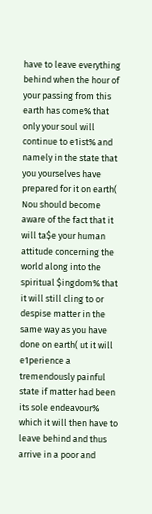have to leave everything behind when the hour of your passing from this earth has come% that only your soul will continue to e1ist% and namely in the state that you yourselves have prepared for it on earth( Nou should become aware of the fact that it will ta$e your human attitude concerning the world along into the spiritual $ingdom% that it will still cling to or despise matter in the same way as you have done on earth( ut it will e1perience a tremendously painful state if matter had been its sole endeavour% which it will then have to leave behind and thus arrive in a poor and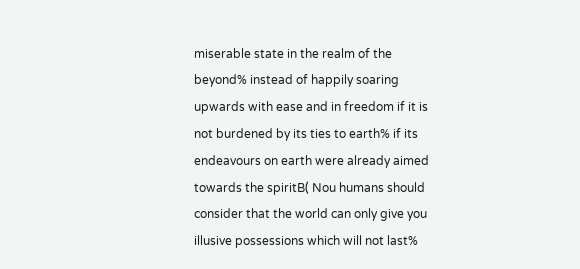miserable state in the realm of the beyond% instead of happily soaring upwards with ease and in freedom if it is not burdened by its ties to earth% if its endeavours on earth were already aimed towards the spiritB( Nou humans should consider that the world can only give you illusive possessions which will not last%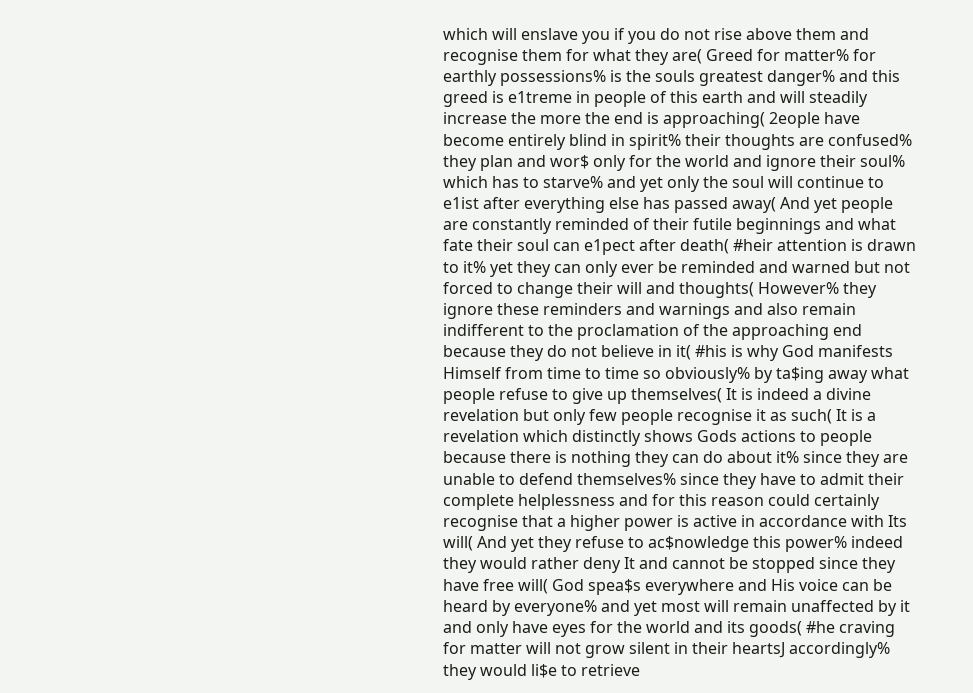which will enslave you if you do not rise above them and recognise them for what they are( Greed for matter% for earthly possessions% is the souls greatest danger% and this greed is e1treme in people of this earth and will steadily increase the more the end is approaching( 2eople have become entirely blind in spirit% their thoughts are confused% they plan and wor$ only for the world and ignore their soul% which has to starve% and yet only the soul will continue to e1ist after everything else has passed away( And yet people are constantly reminded of their futile beginnings and what fate their soul can e1pect after death( #heir attention is drawn to it% yet they can only ever be reminded and warned but not forced to change their will and thoughts( However% they ignore these reminders and warnings and also remain indifferent to the proclamation of the approaching end because they do not believe in it( #his is why God manifests Himself from time to time so obviously% by ta$ing away what people refuse to give up themselves( It is indeed a divine revelation but only few people recognise it as such( It is a revelation which distinctly shows Gods actions to people because there is nothing they can do about it% since they are unable to defend themselves% since they have to admit their complete helplessness and for this reason could certainly recognise that a higher power is active in accordance with Its will( And yet they refuse to ac$nowledge this power% indeed they would rather deny It and cannot be stopped since they have free will( God spea$s everywhere and His voice can be heard by everyone% and yet most will remain unaffected by it and only have eyes for the world and its goods( #he craving for matter will not grow silent in their heartsJ accordingly% they would li$e to retrieve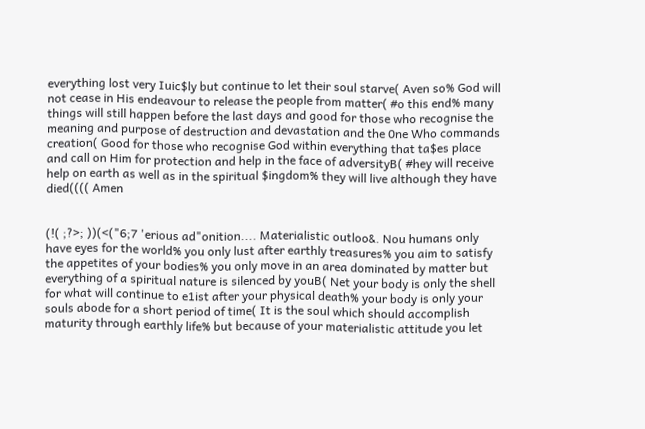everything lost very Iuic$ly but continue to let their soul starve( Aven so% God will not cease in His endeavour to release the people from matter( #o this end% many things will still happen before the last days and good for those who recognise the meaning and purpose of destruction and devastation and the 0ne Who commands creation( Good for those who recognise God within everything that ta$es place and call on Him for protection and help in the face of adversityB( #hey will receive help on earth as well as in the spiritual $ingdom% they will live although they have died(((( Amen


(!( ;?>; ))(<("6;7 'erious ad"onition.... Materialistic outloo&. Nou humans only have eyes for the world% you only lust after earthly treasures% you aim to satisfy the appetites of your bodies% you only move in an area dominated by matter but everything of a spiritual nature is silenced by youB( Net your body is only the shell for what will continue to e1ist after your physical death% your body is only your souls abode for a short period of time( It is the soul which should accomplish maturity through earthly life% but because of your materialistic attitude you let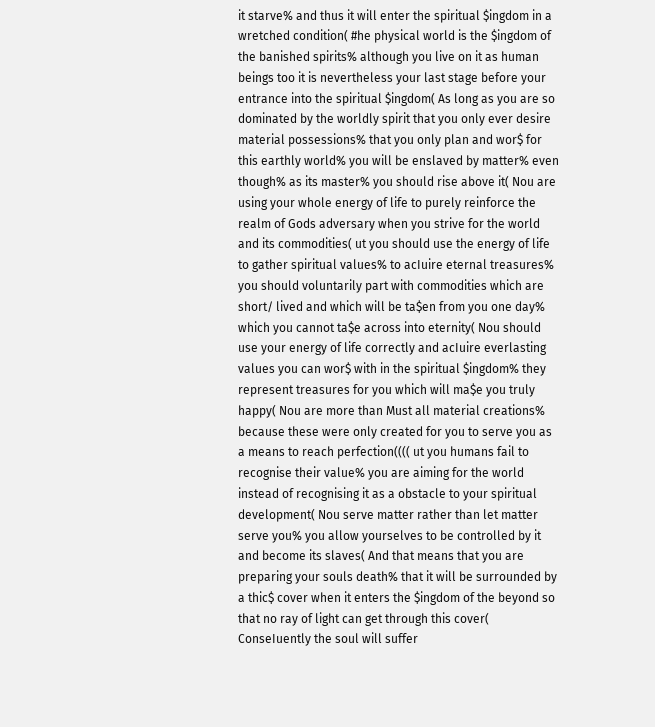it starve% and thus it will enter the spiritual $ingdom in a wretched condition( #he physical world is the $ingdom of the banished spirits% although you live on it as human beings too it is nevertheless your last stage before your entrance into the spiritual $ingdom( As long as you are so dominated by the worldly spirit that you only ever desire material possessions% that you only plan and wor$ for this earthly world% you will be enslaved by matter% even though% as its master% you should rise above it( Nou are using your whole energy of life to purely reinforce the realm of Gods adversary when you strive for the world and its commodities( ut you should use the energy of life to gather spiritual values% to acIuire eternal treasures% you should voluntarily part with commodities which are short/ lived and which will be ta$en from you one day% which you cannot ta$e across into eternity( Nou should use your energy of life correctly and acIuire everlasting values you can wor$ with in the spiritual $ingdom% they represent treasures for you which will ma$e you truly happy( Nou are more than Must all material creations% because these were only created for you to serve you as a means to reach perfection(((( ut you humans fail to recognise their value% you are aiming for the world instead of recognising it as a obstacle to your spiritual development( Nou serve matter rather than let matter serve you% you allow yourselves to be controlled by it and become its slaves( And that means that you are preparing your souls death% that it will be surrounded by a thic$ cover when it enters the $ingdom of the beyond so that no ray of light can get through this cover( ConseIuently the soul will suffer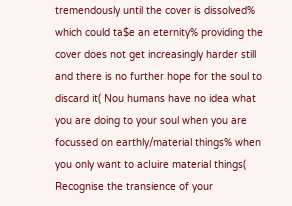tremendously until the cover is dissolved% which could ta$e an eternity% providing the cover does not get increasingly harder still and there is no further hope for the soul to discard it( Nou humans have no idea what you are doing to your soul when you are focussed on earthly/material things% when you only want to acIuire material things( Recognise the transience of your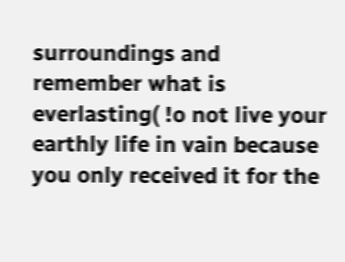surroundings and remember what is everlasting( !o not live your earthly life in vain because you only received it for the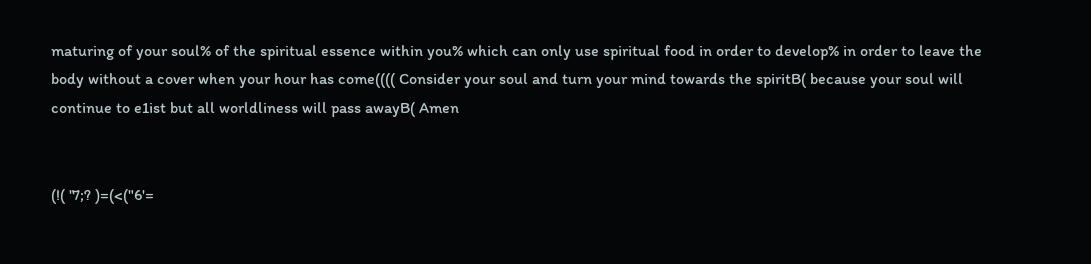maturing of your soul% of the spiritual essence within you% which can only use spiritual food in order to develop% in order to leave the body without a cover when your hour has come(((( Consider your soul and turn your mind towards the spiritB( because your soul will continue to e1ist but all worldliness will pass awayB( Amen


(!( '7;? )=(<("6'=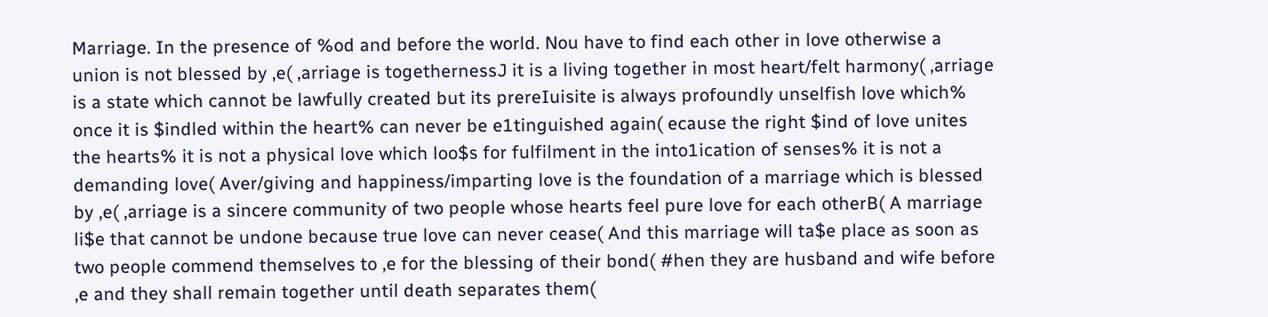Marriage. In the presence of %od and before the world. Nou have to find each other in love otherwise a union is not blessed by ,e( ,arriage is togethernessJ it is a living together in most heart/felt harmony( ,arriage is a state which cannot be lawfully created but its prereIuisite is always profoundly unselfish love which% once it is $indled within the heart% can never be e1tinguished again( ecause the right $ind of love unites the hearts% it is not a physical love which loo$s for fulfilment in the into1ication of senses% it is not a demanding love( Aver/giving and happiness/imparting love is the foundation of a marriage which is blessed by ,e( ,arriage is a sincere community of two people whose hearts feel pure love for each otherB( A marriage li$e that cannot be undone because true love can never cease( And this marriage will ta$e place as soon as two people commend themselves to ,e for the blessing of their bond( #hen they are husband and wife before ,e and they shall remain together until death separates them(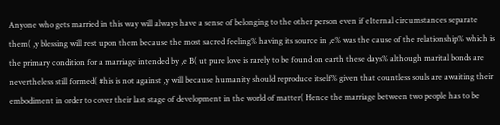Anyone who gets married in this way will always have a sense of belonging to the other person even if e1ternal circumstances separate them( ,y blessing will rest upon them because the most sacred feeling% having its source in ,e% was the cause of the relationship% which is the primary condition for a marriage intended by ,e B( ut pure love is rarely to be found on earth these days% although marital bonds are nevertheless still formed( #his is not against ,y will because humanity should reproduce itself% given that countless souls are awaiting their embodiment in order to cover their last stage of development in the world of matter( Hence the marriage between two people has to be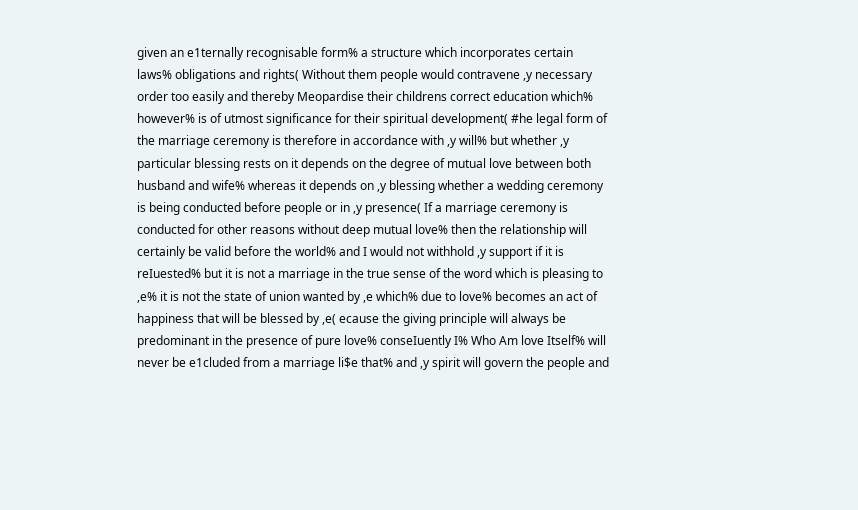given an e1ternally recognisable form% a structure which incorporates certain laws% obligations and rights( Without them people would contravene ,y necessary order too easily and thereby Meopardise their childrens correct education which% however% is of utmost significance for their spiritual development( #he legal form of the marriage ceremony is therefore in accordance with ,y will% but whether ,y particular blessing rests on it depends on the degree of mutual love between both husband and wife% whereas it depends on ,y blessing whether a wedding ceremony is being conducted before people or in ,y presence( If a marriage ceremony is conducted for other reasons without deep mutual love% then the relationship will certainly be valid before the world% and I would not withhold ,y support if it is reIuested% but it is not a marriage in the true sense of the word which is pleasing to ,e% it is not the state of union wanted by ,e which% due to love% becomes an act of happiness that will be blessed by ,e( ecause the giving principle will always be predominant in the presence of pure love% conseIuently I% Who Am love Itself% will never be e1cluded from a marriage li$e that% and ,y spirit will govern the people and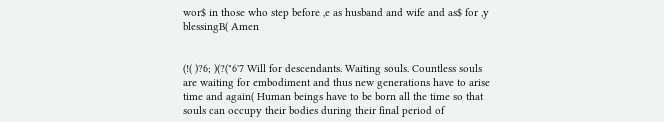wor$ in those who step before ,e as husband and wife and as$ for ,y blessingB( Amen


(!( )?6; )(?("6'7 Will for descendants. Waiting souls. Countless souls are waiting for embodiment and thus new generations have to arise time and again( Human beings have to be born all the time so that souls can occupy their bodies during their final period of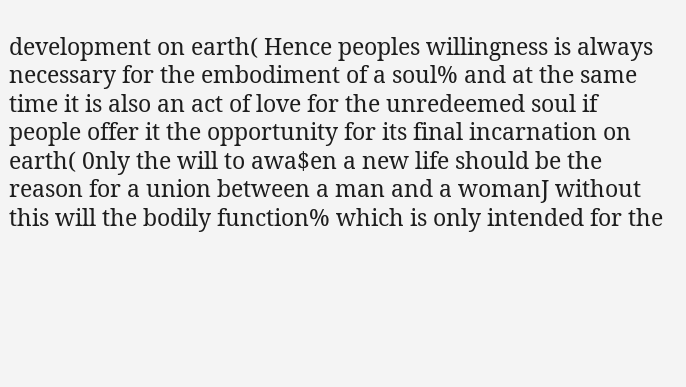development on earth( Hence peoples willingness is always necessary for the embodiment of a soul% and at the same time it is also an act of love for the unredeemed soul if people offer it the opportunity for its final incarnation on earth( 0nly the will to awa$en a new life should be the reason for a union between a man and a womanJ without this will the bodily function% which is only intended for the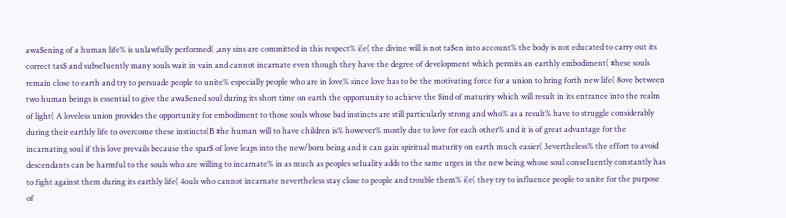awa$ening of a human life% is unlawfully performed( ,any sins are committed in this respect% i(e( the divine will is not ta$en into account% the body is not educated to carry out its correct tas$ and subseIuently many souls wait in vain and cannot incarnate even though they have the degree of development which permits an earthly embodiment( #hese souls remain close to earth and try to persuade people to unite% especially people who are in love% since love has to be the motivating force for a union to bring forth new life( 8ove between two human beings is essential to give the awa$ened soul during its short time on earth the opportunity to achieve the $ind of maturity which will result in its entrance into the realm of light( A loveless union provides the opportunity for embodiment to those souls whose bad instincts are still particularly strong and who% as a result% have to struggle considerably during their earthly life to overcome these instincts(B #he human will to have children is% however% mostly due to love for each other% and it is of great advantage for the incarnating soul if this love prevails because the spar$ of love leaps into the new/born being and it can gain spiritual maturity on earth much easier( 3evertheless% the effort to avoid descendants can be harmful to the souls who are willing to incarnate% in as much as peoples se1uality adds to the same urges in the new being whose soul conseIuently constantly has to fight against them during its earthly life( 4ouls who cannot incarnate nevertheless stay close to people and trouble them% i(e( they try to influence people to unite for the purpose of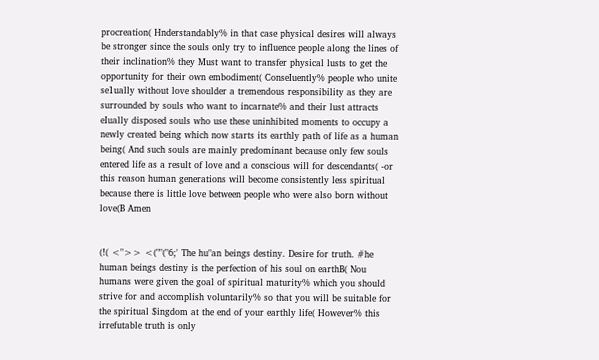procreation( Hnderstandably% in that case physical desires will always be stronger since the souls only try to influence people along the lines of their inclination% they Must want to transfer physical lusts to get the opportunity for their own embodiment( ConseIuently% people who unite se1ually without love shoulder a tremendous responsibility as they are surrounded by souls who want to incarnate% and their lust attracts eIually disposed souls who use these uninhibited moments to occupy a newly created being which now starts its earthly path of life as a human being( And such souls are mainly predominant because only few souls entered life as a result of love and a conscious will for descendants( -or this reason human generations will become consistently less spiritual because there is little love between people who were also born without love(B Amen


(!( <">> <(""("6;' The hu"an beings destiny. Desire for truth. #he human beings destiny is the perfection of his soul on earthB( Nou humans were given the goal of spiritual maturity% which you should strive for and accomplish voluntarily% so that you will be suitable for the spiritual $ingdom at the end of your earthly life( However% this irrefutable truth is only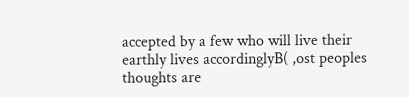accepted by a few who will live their earthly lives accordinglyB( ,ost peoples thoughts are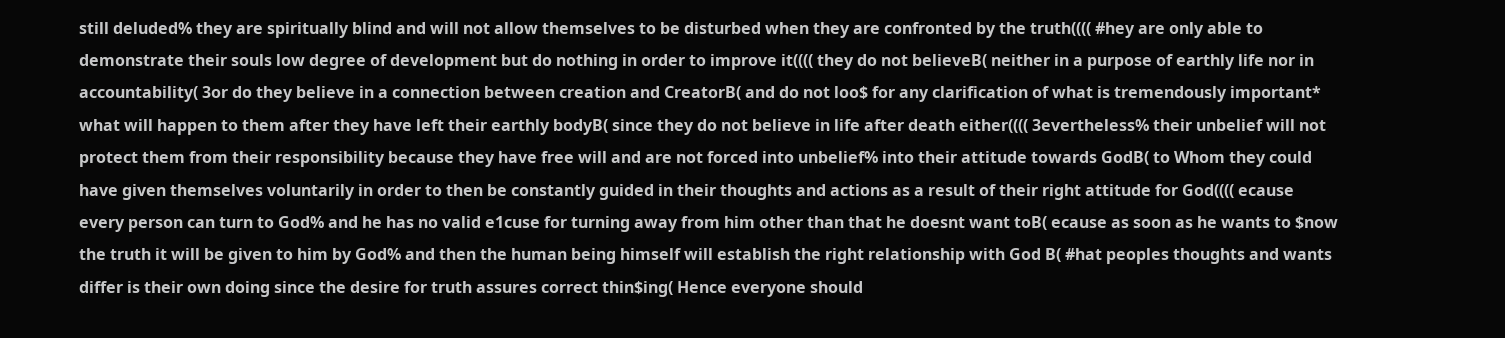still deluded% they are spiritually blind and will not allow themselves to be disturbed when they are confronted by the truth(((( #hey are only able to demonstrate their souls low degree of development but do nothing in order to improve it(((( they do not believeB( neither in a purpose of earthly life nor in accountability( 3or do they believe in a connection between creation and CreatorB( and do not loo$ for any clarification of what is tremendously important* what will happen to them after they have left their earthly bodyB( since they do not believe in life after death either(((( 3evertheless% their unbelief will not protect them from their responsibility because they have free will and are not forced into unbelief% into their attitude towards GodB( to Whom they could have given themselves voluntarily in order to then be constantly guided in their thoughts and actions as a result of their right attitude for God(((( ecause every person can turn to God% and he has no valid e1cuse for turning away from him other than that he doesnt want toB( ecause as soon as he wants to $now the truth it will be given to him by God% and then the human being himself will establish the right relationship with God B( #hat peoples thoughts and wants differ is their own doing since the desire for truth assures correct thin$ing( Hence everyone should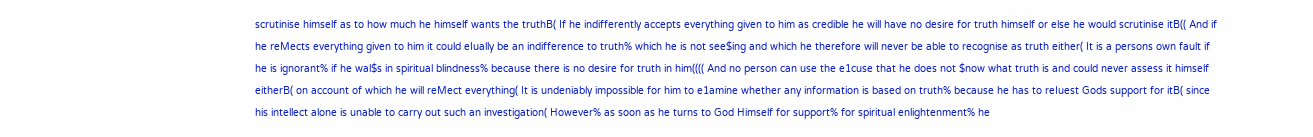scrutinise himself as to how much he himself wants the truthB( If he indifferently accepts everything given to him as credible he will have no desire for truth himself or else he would scrutinise itB(( And if he reMects everything given to him it could eIually be an indifference to truth% which he is not see$ing and which he therefore will never be able to recognise as truth either( It is a persons own fault if he is ignorant% if he wal$s in spiritual blindness% because there is no desire for truth in him(((( And no person can use the e1cuse that he does not $now what truth is and could never assess it himself eitherB( on account of which he will reMect everything( It is undeniably impossible for him to e1amine whether any information is based on truth% because he has to reIuest Gods support for itB( since his intellect alone is unable to carry out such an investigation( However% as soon as he turns to God Himself for support% for spiritual enlightenment% he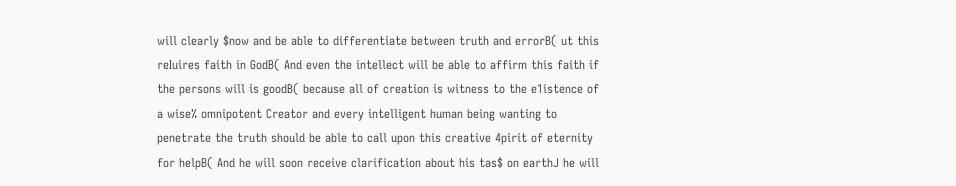will clearly $now and be able to differentiate between truth and errorB( ut this reIuires faith in GodB( And even the intellect will be able to affirm this faith if the persons will is goodB( because all of creation is witness to the e1istence of a wise% omnipotent Creator and every intelligent human being wanting to penetrate the truth should be able to call upon this creative 4pirit of eternity for helpB( And he will soon receive clarification about his tas$ on earthJ he will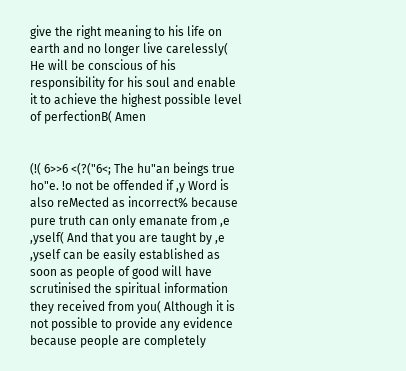give the right meaning to his life on earth and no longer live carelessly( He will be conscious of his responsibility for his soul and enable it to achieve the highest possible level of perfectionB( Amen


(!( 6>>6 <(?("6<; The hu"an beings true ho"e. !o not be offended if ,y Word is also reMected as incorrect% because pure truth can only emanate from ,e ,yself( And that you are taught by ,e ,yself can be easily established as soon as people of good will have scrutinised the spiritual information they received from you( Although it is not possible to provide any evidence because people are completely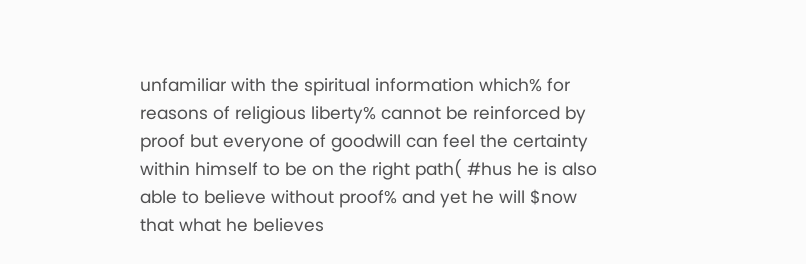unfamiliar with the spiritual information which% for reasons of religious liberty% cannot be reinforced by proof but everyone of goodwill can feel the certainty within himself to be on the right path( #hus he is also able to believe without proof% and yet he will $now that what he believes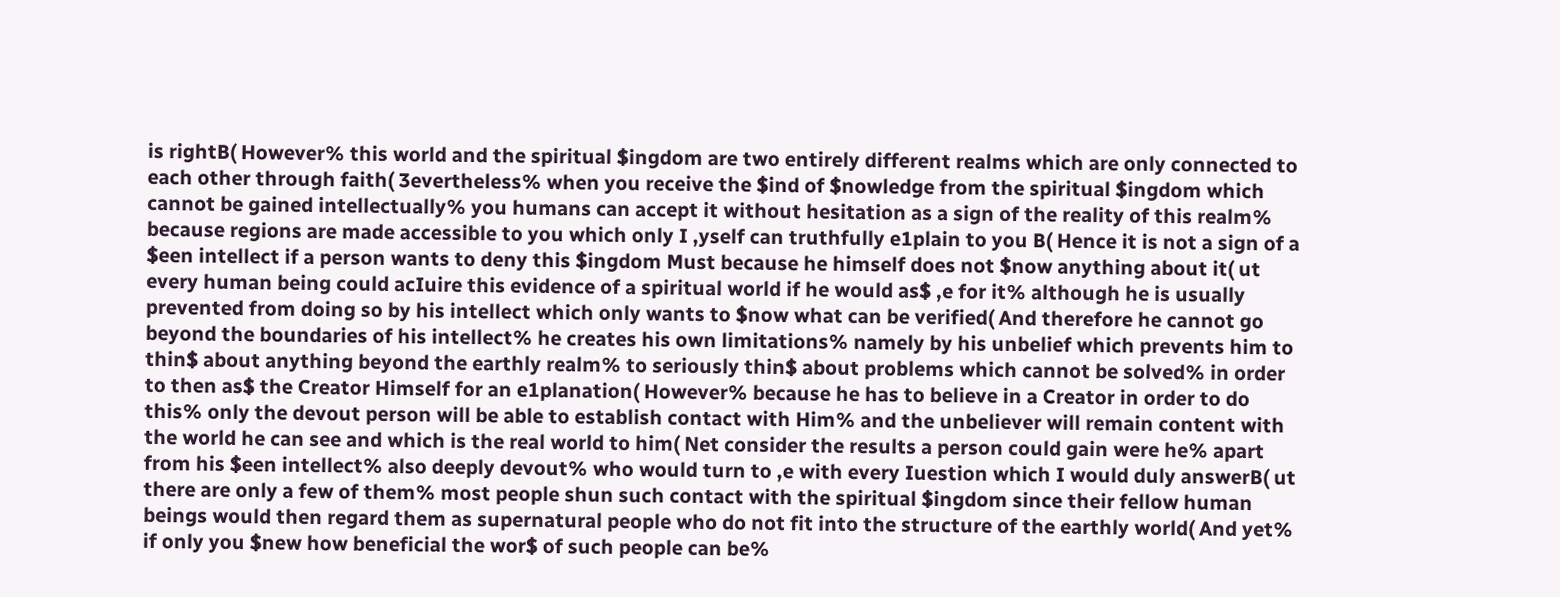is rightB( However% this world and the spiritual $ingdom are two entirely different realms which are only connected to each other through faith( 3evertheless% when you receive the $ind of $nowledge from the spiritual $ingdom which cannot be gained intellectually% you humans can accept it without hesitation as a sign of the reality of this realm% because regions are made accessible to you which only I ,yself can truthfully e1plain to you B( Hence it is not a sign of a $een intellect if a person wants to deny this $ingdom Must because he himself does not $now anything about it( ut every human being could acIuire this evidence of a spiritual world if he would as$ ,e for it% although he is usually prevented from doing so by his intellect which only wants to $now what can be verified( And therefore he cannot go beyond the boundaries of his intellect% he creates his own limitations% namely by his unbelief which prevents him to thin$ about anything beyond the earthly realm% to seriously thin$ about problems which cannot be solved% in order to then as$ the Creator Himself for an e1planation( However% because he has to believe in a Creator in order to do this% only the devout person will be able to establish contact with Him% and the unbeliever will remain content with the world he can see and which is the real world to him( Net consider the results a person could gain were he% apart from his $een intellect% also deeply devout% who would turn to ,e with every Iuestion which I would duly answerB( ut there are only a few of them% most people shun such contact with the spiritual $ingdom since their fellow human beings would then regard them as supernatural people who do not fit into the structure of the earthly world( And yet% if only you $new how beneficial the wor$ of such people can be%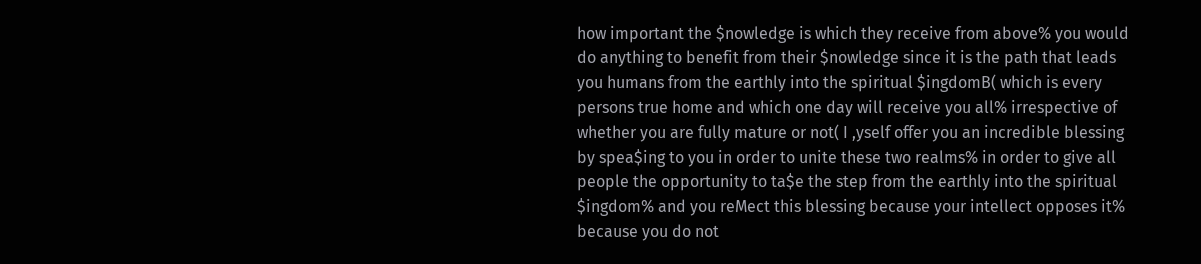how important the $nowledge is which they receive from above% you would do anything to benefit from their $nowledge since it is the path that leads you humans from the earthly into the spiritual $ingdomB( which is every persons true home and which one day will receive you all% irrespective of whether you are fully mature or not( I ,yself offer you an incredible blessing by spea$ing to you in order to unite these two realms% in order to give all people the opportunity to ta$e the step from the earthly into the spiritual $ingdom% and you reMect this blessing because your intellect opposes it% because you do not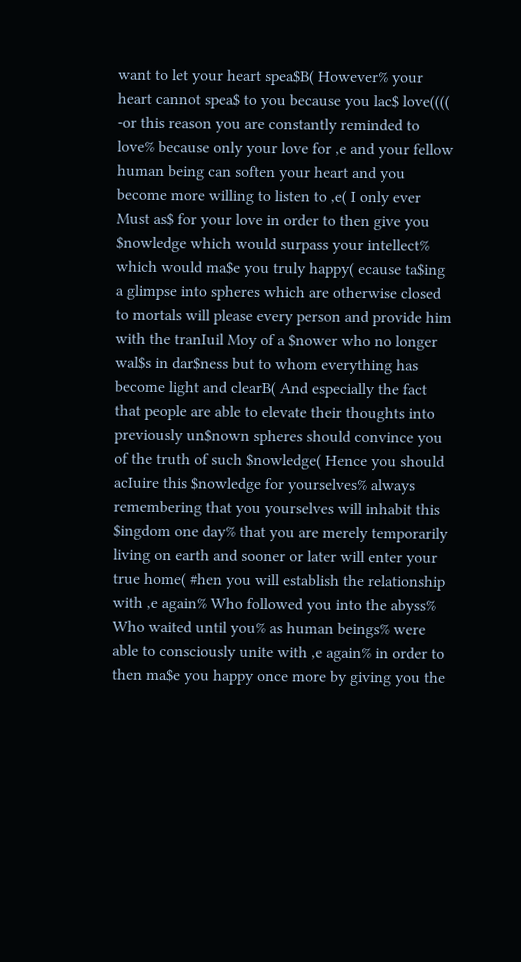want to let your heart spea$B( However% your heart cannot spea$ to you because you lac$ love(((( -or this reason you are constantly reminded to love% because only your love for ,e and your fellow human being can soften your heart and you become more willing to listen to ,e( I only ever Must as$ for your love in order to then give you $nowledge which would surpass your intellect% which would ma$e you truly happy( ecause ta$ing a glimpse into spheres which are otherwise closed to mortals will please every person and provide him with the tranIuil Moy of a $nower who no longer wal$s in dar$ness but to whom everything has become light and clearB( And especially the fact that people are able to elevate their thoughts into previously un$nown spheres should convince you of the truth of such $nowledge( Hence you should acIuire this $nowledge for yourselves% always remembering that you yourselves will inhabit this $ingdom one day% that you are merely temporarily living on earth and sooner or later will enter your true home( #hen you will establish the relationship with ,e again% Who followed you into the abyss% Who waited until you% as human beings% were able to consciously unite with ,e again% in order to then ma$e you happy once more by giving you the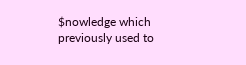$nowledge which previously used to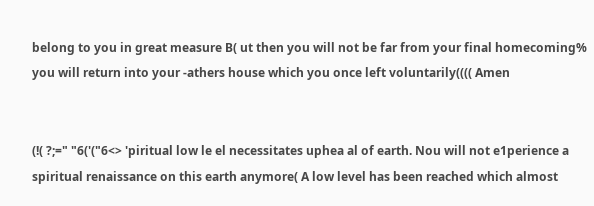belong to you in great measure B( ut then you will not be far from your final homecoming% you will return into your -athers house which you once left voluntarily(((( Amen


(!( ?;=" "6('("6<> 'piritual low le el necessitates uphea al of earth. Nou will not e1perience a spiritual renaissance on this earth anymore( A low level has been reached which almost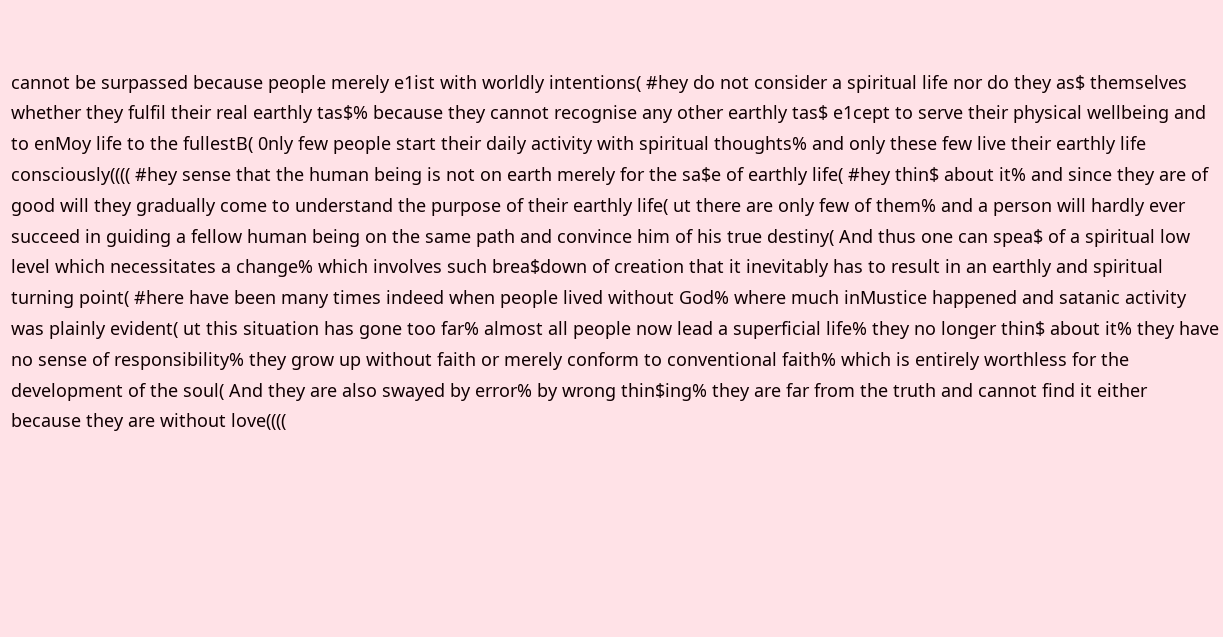cannot be surpassed because people merely e1ist with worldly intentions( #hey do not consider a spiritual life nor do they as$ themselves whether they fulfil their real earthly tas$% because they cannot recognise any other earthly tas$ e1cept to serve their physical wellbeing and to enMoy life to the fullestB( 0nly few people start their daily activity with spiritual thoughts% and only these few live their earthly life consciously(((( #hey sense that the human being is not on earth merely for the sa$e of earthly life( #hey thin$ about it% and since they are of good will they gradually come to understand the purpose of their earthly life( ut there are only few of them% and a person will hardly ever succeed in guiding a fellow human being on the same path and convince him of his true destiny( And thus one can spea$ of a spiritual low level which necessitates a change% which involves such brea$down of creation that it inevitably has to result in an earthly and spiritual turning point( #here have been many times indeed when people lived without God% where much inMustice happened and satanic activity was plainly evident( ut this situation has gone too far% almost all people now lead a superficial life% they no longer thin$ about it% they have no sense of responsibility% they grow up without faith or merely conform to conventional faith% which is entirely worthless for the development of the soul( And they are also swayed by error% by wrong thin$ing% they are far from the truth and cannot find it either because they are without love((((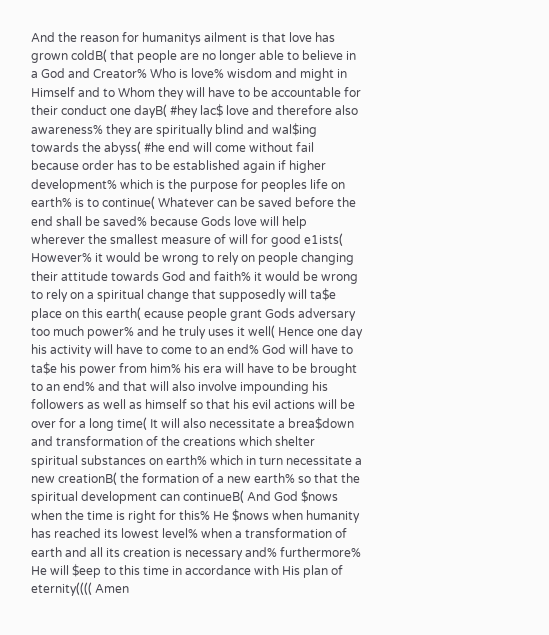And the reason for humanitys ailment is that love has grown coldB( that people are no longer able to believe in a God and Creator% Who is love% wisdom and might in Himself and to Whom they will have to be accountable for their conduct one dayB( #hey lac$ love and therefore also awareness% they are spiritually blind and wal$ing towards the abyss( #he end will come without fail because order has to be established again if higher development% which is the purpose for peoples life on earth% is to continue( Whatever can be saved before the end shall be saved% because Gods love will help wherever the smallest measure of will for good e1ists( However% it would be wrong to rely on people changing their attitude towards God and faith% it would be wrong to rely on a spiritual change that supposedly will ta$e place on this earth( ecause people grant Gods adversary too much power% and he truly uses it well( Hence one day his activity will have to come to an end% God will have to ta$e his power from him% his era will have to be brought to an end% and that will also involve impounding his followers as well as himself so that his evil actions will be over for a long time( It will also necessitate a brea$down and transformation of the creations which shelter spiritual substances on earth% which in turn necessitate a new creationB( the formation of a new earth% so that the spiritual development can continueB( And God $nows when the time is right for this% He $nows when humanity has reached its lowest level% when a transformation of earth and all its creation is necessary and% furthermore% He will $eep to this time in accordance with His plan of eternity(((( Amen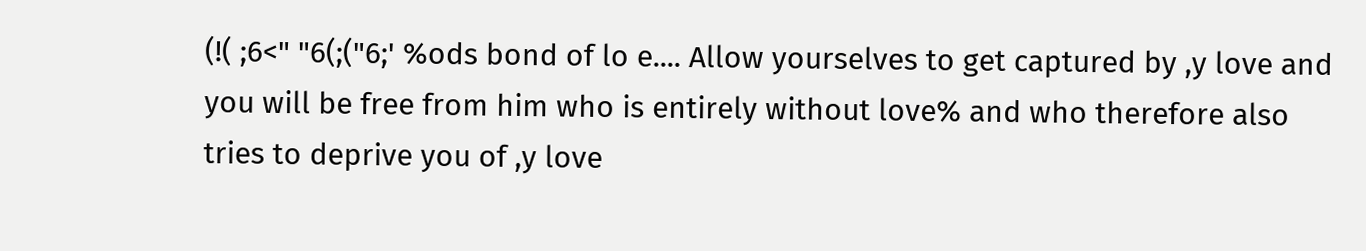(!( ;6<" "6(;("6;' %ods bond of lo e.... Allow yourselves to get captured by ,y love and you will be free from him who is entirely without love% and who therefore also tries to deprive you of ,y love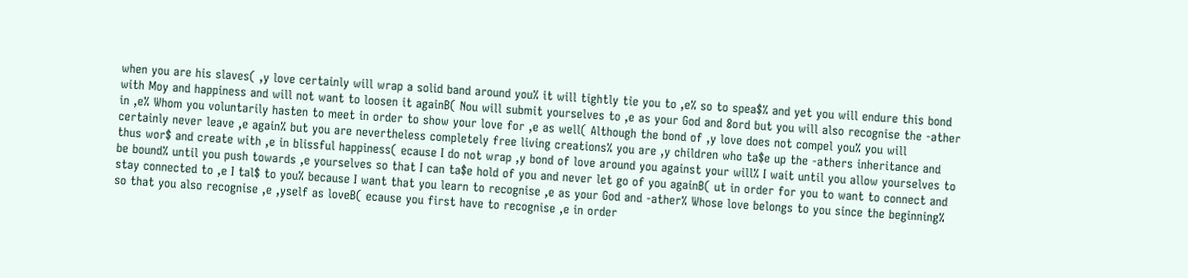when you are his slaves( ,y love certainly will wrap a solid band around you% it will tightly tie you to ,e% so to spea$% and yet you will endure this bond with Moy and happiness and will not want to loosen it againB( Nou will submit yourselves to ,e as your God and 8ord but you will also recognise the -ather in ,e% Whom you voluntarily hasten to meet in order to show your love for ,e as well( Although the bond of ,y love does not compel you% you will certainly never leave ,e again% but you are nevertheless completely free living creations% you are ,y children who ta$e up the -athers inheritance and thus wor$ and create with ,e in blissful happiness( ecause I do not wrap ,y bond of love around you against your will% I wait until you allow yourselves to be bound% until you push towards ,e yourselves so that I can ta$e hold of you and never let go of you againB( ut in order for you to want to connect and stay connected to ,e I tal$ to you% because I want that you learn to recognise ,e as your God and -ather% Whose love belongs to you since the beginning% so that you also recognise ,e ,yself as loveB( ecause you first have to recognise ,e in order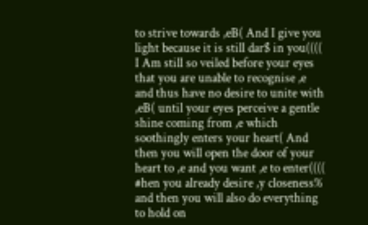to strive towards ,eB( And I give you light because it is still dar$ in you(((( I Am still so veiled before your eyes that you are unable to recognise ,e and thus have no desire to unite with ,eB( until your eyes perceive a gentle shine coming from ,e which soothingly enters your heart( And then you will open the door of your heart to ,e and you want ,e to enter(((( #hen you already desire ,y closeness% and then you will also do everything to hold on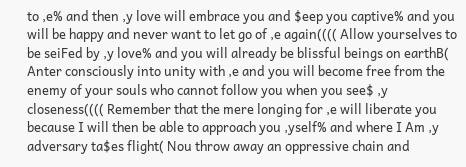to ,e% and then ,y love will embrace you and $eep you captive% and you will be happy and never want to let go of ,e again(((( Allow yourselves to be seiFed by ,y love% and you will already be blissful beings on earthB( Anter consciously into unity with ,e and you will become free from the enemy of your souls who cannot follow you when you see$ ,y closeness(((( Remember that the mere longing for ,e will liberate you because I will then be able to approach you ,yself% and where I Am ,y adversary ta$es flight( Nou throw away an oppressive chain and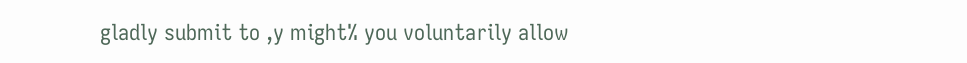gladly submit to ,y might% you voluntarily allow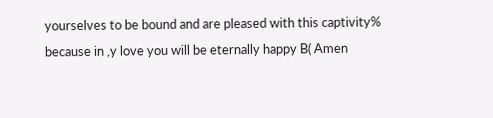yourselves to be bound and are pleased with this captivity% because in ,y love you will be eternally happy B( Amen